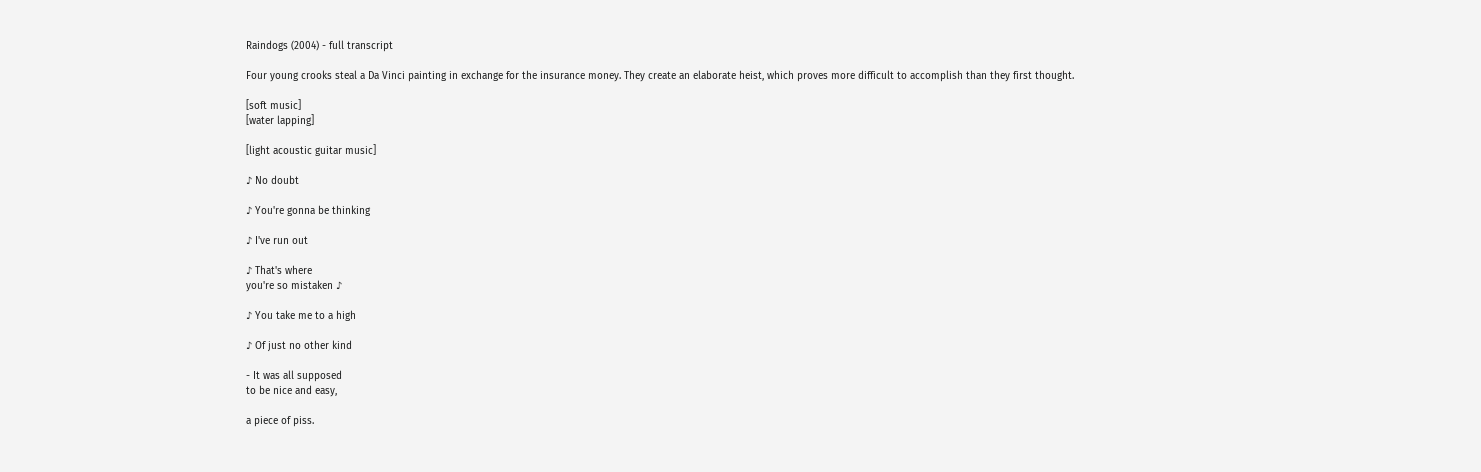Raindogs (2004) - full transcript

Four young crooks steal a Da Vinci painting in exchange for the insurance money. They create an elaborate heist, which proves more difficult to accomplish than they first thought.

[soft music]
[water lapping]

[light acoustic guitar music]

♪ No doubt

♪ You're gonna be thinking

♪ I've run out

♪ That's where
you're so mistaken ♪

♪ You take me to a high

♪ Of just no other kind

- It was all supposed
to be nice and easy,

a piece of piss.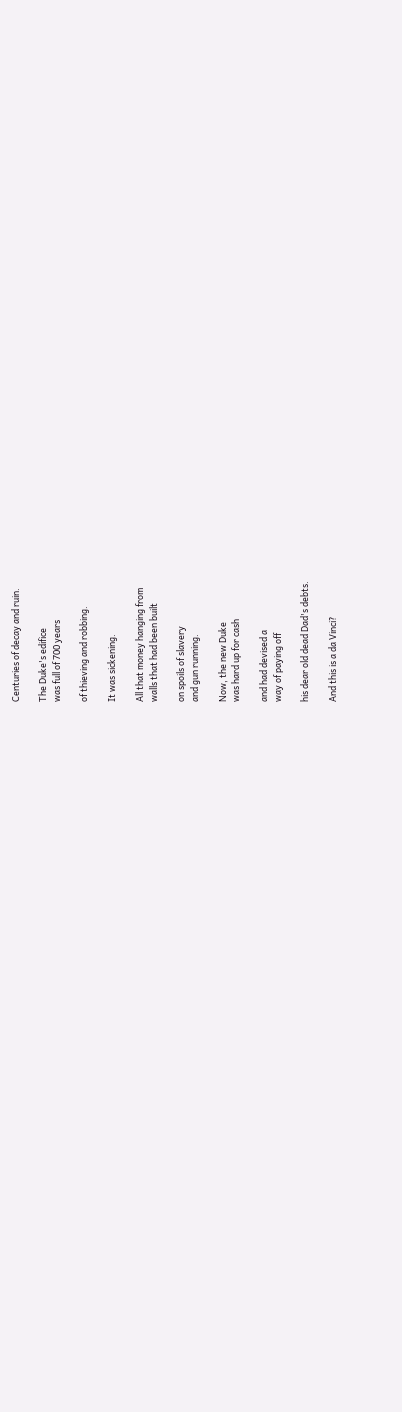Centuries of decay and ruin.

The Duke's edifice
was full of 700 years

of thieving and robbing.

It was sickening.

All that money hanging from
walls that had been built

on spoils of slavery
and gun running.

Now, the new Duke
was hard up for cash

and had devised a
way of paying off

his dear old dead Dad's debts.

And this is a da Vinci?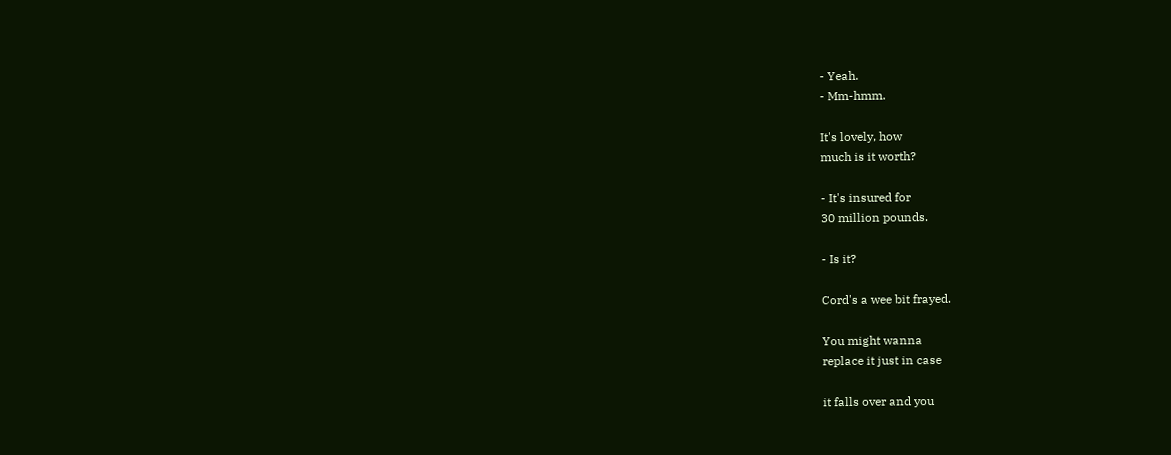- Yeah.
- Mm-hmm.

It's lovely, how
much is it worth?

- It's insured for
30 million pounds.

- Is it?

Cord's a wee bit frayed.

You might wanna
replace it just in case

it falls over and you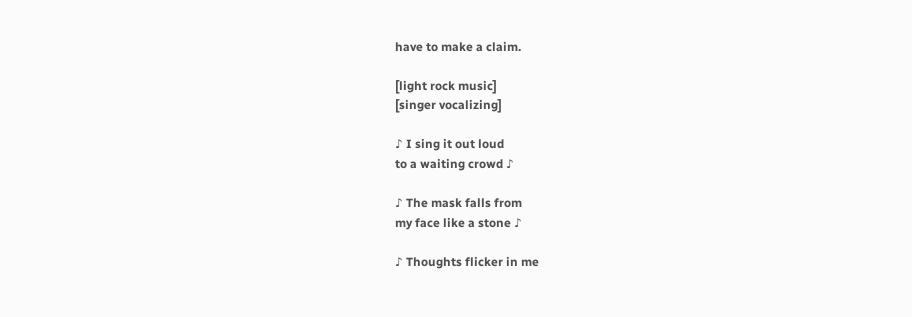have to make a claim.

[light rock music]
[singer vocalizing]

♪ I sing it out loud
to a waiting crowd ♪

♪ The mask falls from
my face like a stone ♪

♪ Thoughts flicker in me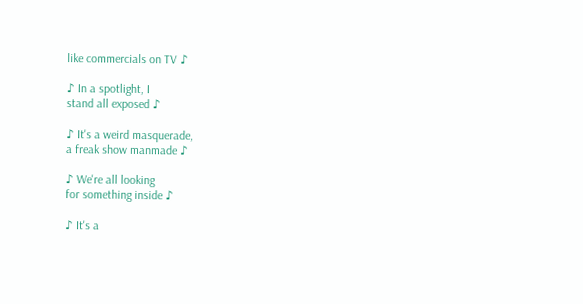like commercials on TV ♪

♪ In a spotlight, I
stand all exposed ♪

♪ It's a weird masquerade,
a freak show manmade ♪

♪ We're all looking
for something inside ♪

♪ It's a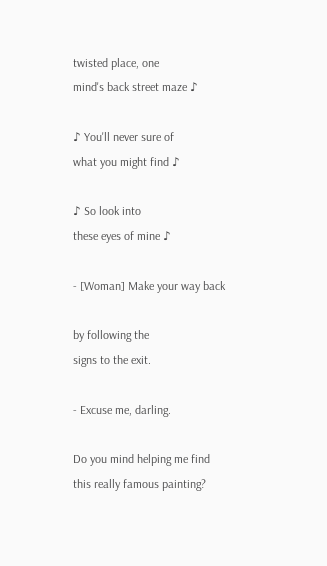twisted place, one
mind's back street maze ♪

♪ You'll never sure of
what you might find ♪

♪ So look into
these eyes of mine ♪

- [Woman] Make your way back

by following the
signs to the exit.

- Excuse me, darling.

Do you mind helping me find
this really famous painting?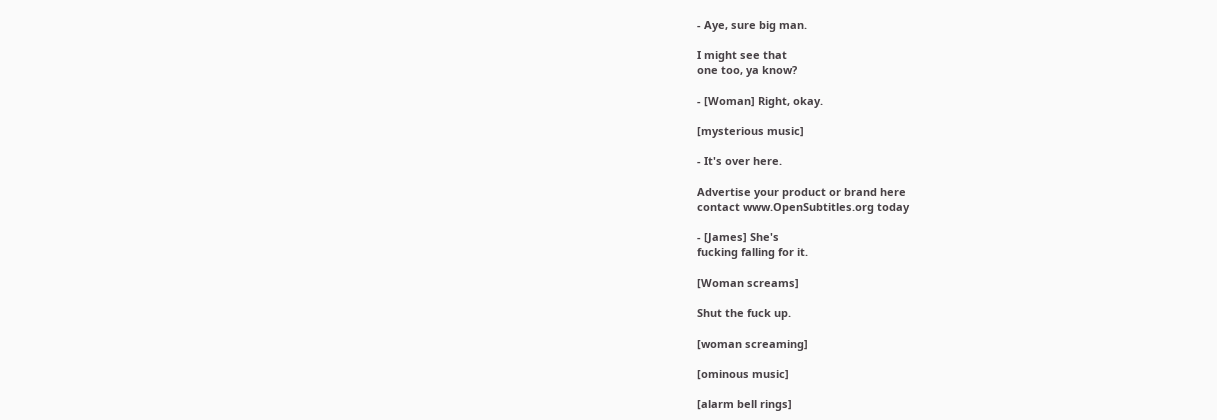- Aye, sure big man.

I might see that
one too, ya know?

- [Woman] Right, okay.

[mysterious music]

- It's over here.

Advertise your product or brand here
contact www.OpenSubtitles.org today

- [James] She's
fucking falling for it.

[Woman screams]

Shut the fuck up.

[woman screaming]

[ominous music]

[alarm bell rings]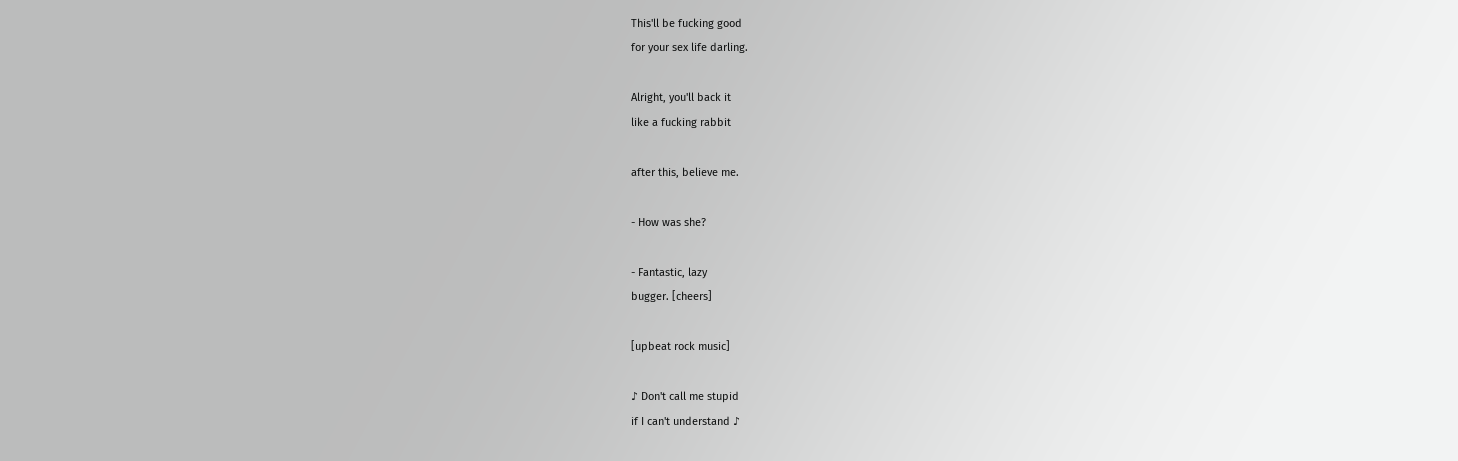This'll be fucking good
for your sex life darling.

Alright, you'll back it
like a fucking rabbit

after this, believe me.

- How was she?

- Fantastic, lazy
bugger. [cheers]

[upbeat rock music]

♪ Don't call me stupid
if I can't understand ♪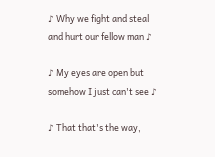♪ Why we fight and steal
and hurt our fellow man ♪

♪ My eyes are open but
somehow I just can't see ♪

♪ That that's the way,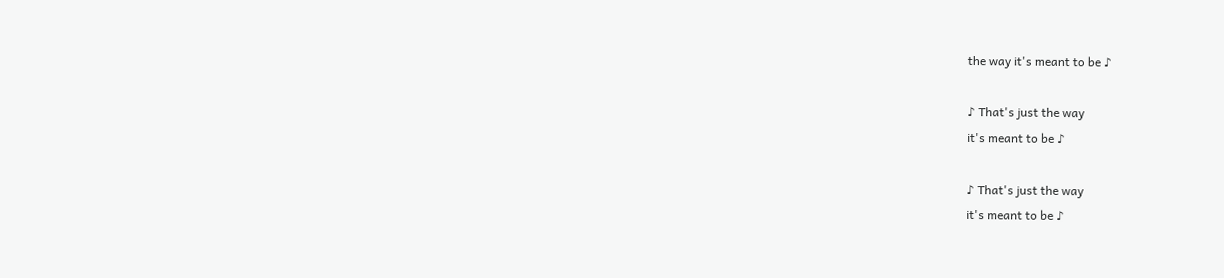the way it's meant to be ♪

♪ That's just the way
it's meant to be ♪

♪ That's just the way
it's meant to be ♪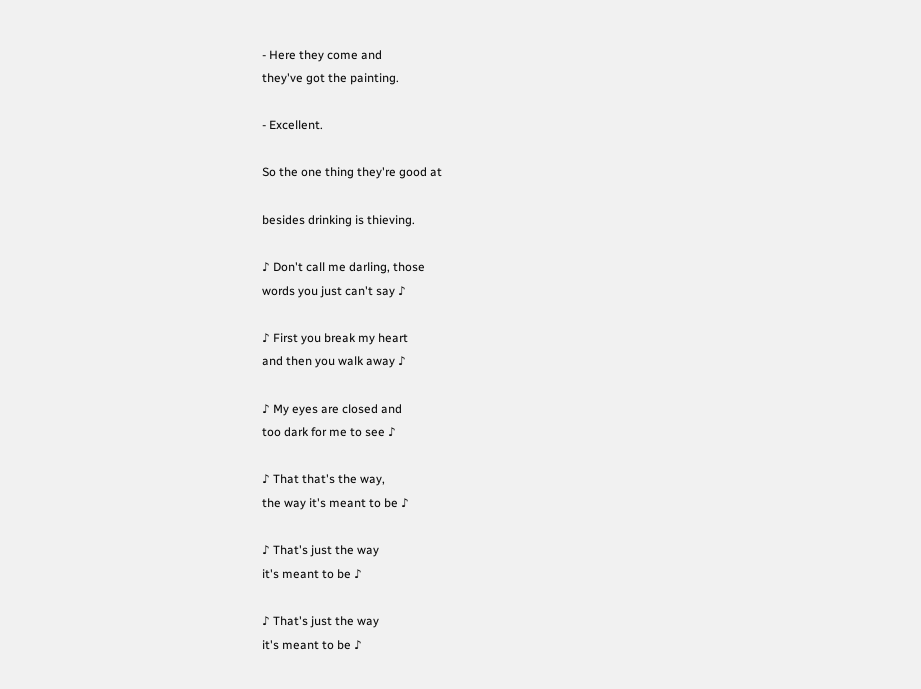- Here they come and
they've got the painting.

- Excellent.

So the one thing they're good at

besides drinking is thieving.

♪ Don't call me darling, those
words you just can't say ♪

♪ First you break my heart
and then you walk away ♪

♪ My eyes are closed and
too dark for me to see ♪

♪ That that's the way,
the way it's meant to be ♪

♪ That's just the way
it's meant to be ♪

♪ That's just the way
it's meant to be ♪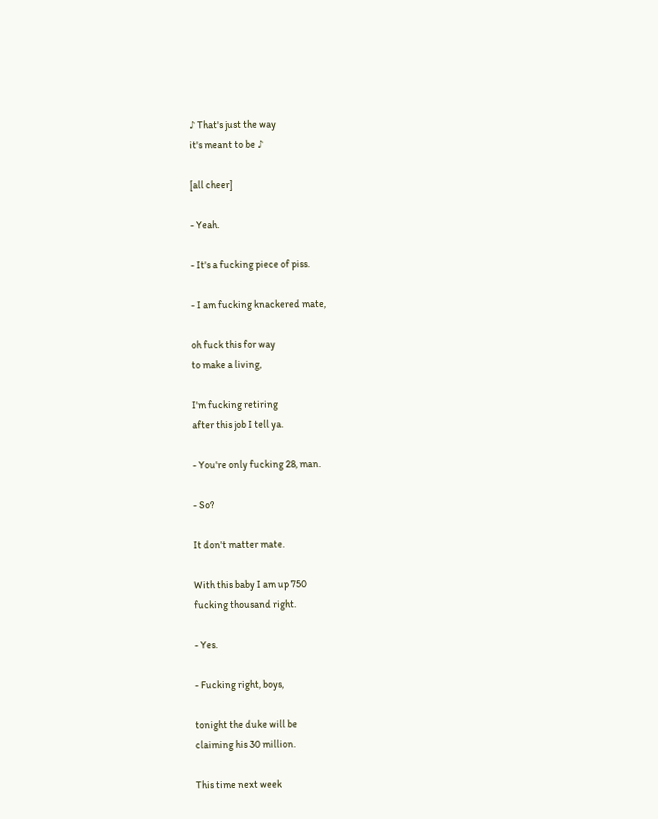♪ That's just the way
it's meant to be ♪

[all cheer]

- Yeah.

- It's a fucking piece of piss.

- I am fucking knackered mate,

oh fuck this for way
to make a living,

I'm fucking retiring
after this job I tell ya.

- You're only fucking 28, man.

- So?

It don't matter mate.

With this baby I am up 750
fucking thousand right.

- Yes.

- Fucking right, boys,

tonight the duke will be
claiming his 30 million.

This time next week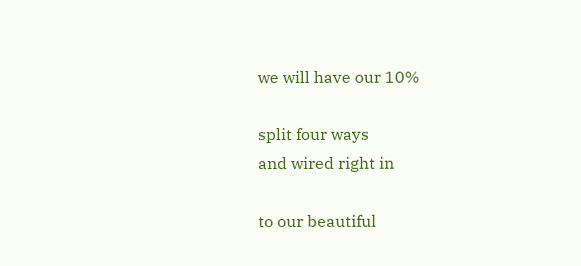we will have our 10%

split four ways
and wired right in

to our beautiful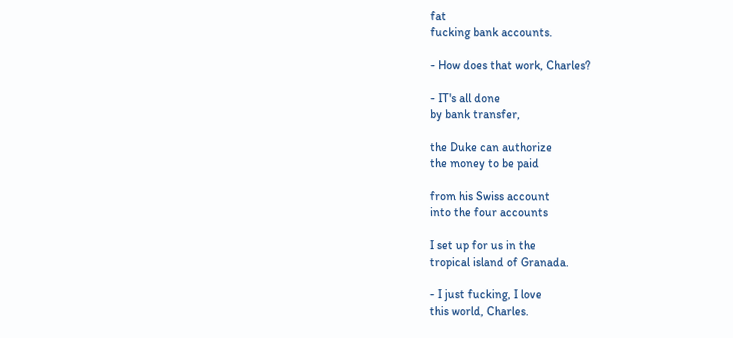fat
fucking bank accounts.

- How does that work, Charles?

- IT's all done
by bank transfer,

the Duke can authorize
the money to be paid

from his Swiss account
into the four accounts

I set up for us in the
tropical island of Granada.

- I just fucking, I love
this world, Charles.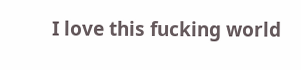I love this fucking world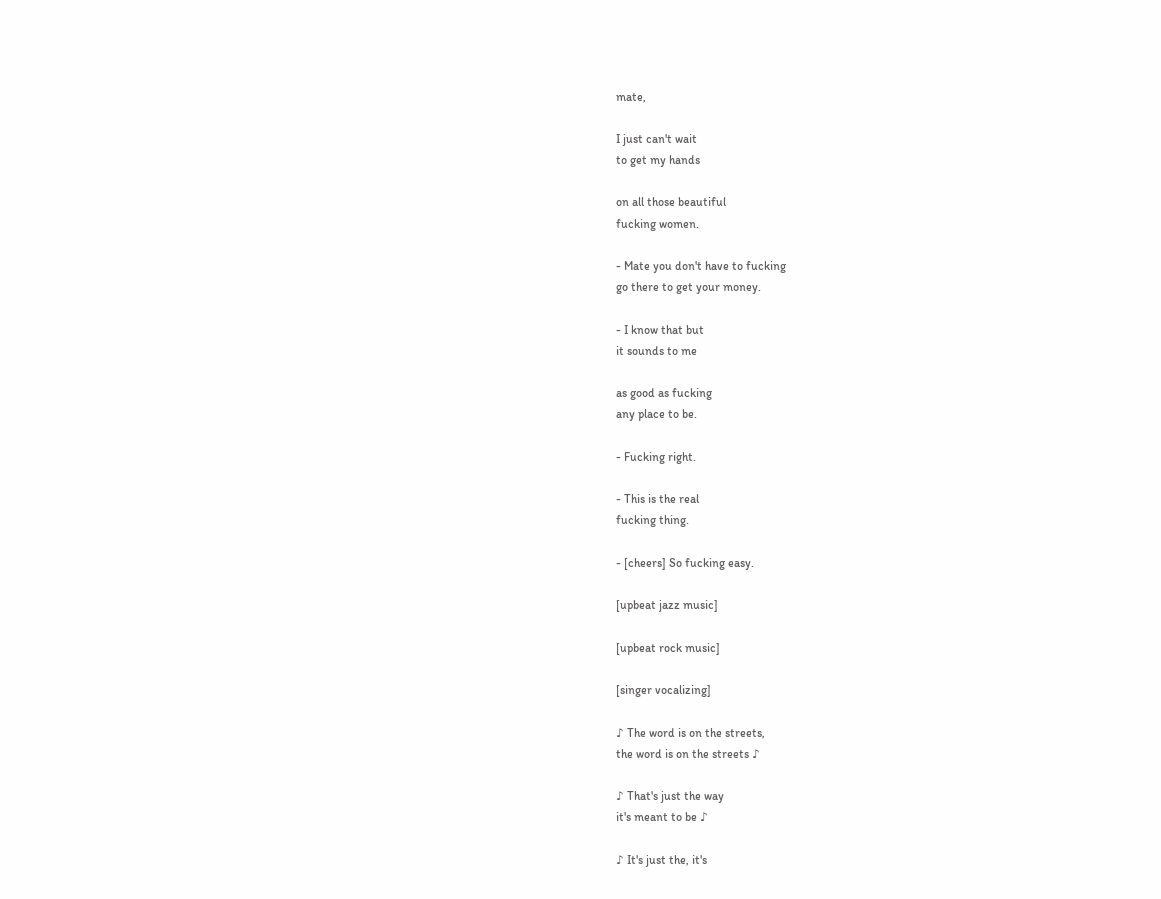mate,

I just can't wait
to get my hands

on all those beautiful
fucking women.

- Mate you don't have to fucking
go there to get your money.

- I know that but
it sounds to me

as good as fucking
any place to be.

- Fucking right.

- This is the real
fucking thing.

- [cheers] So fucking easy.

[upbeat jazz music]

[upbeat rock music]

[singer vocalizing]

♪ The word is on the streets,
the word is on the streets ♪

♪ That's just the way
it's meant to be ♪

♪ It's just the, it's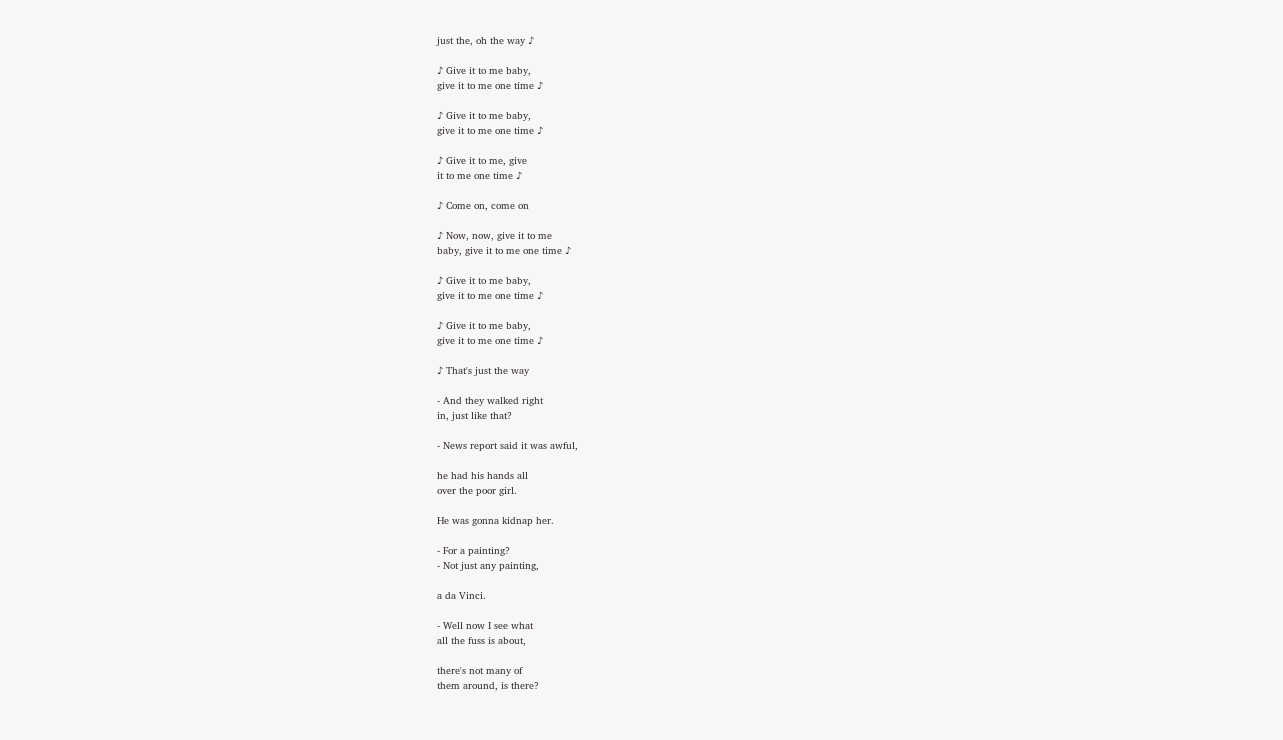just the, oh the way ♪

♪ Give it to me baby,
give it to me one time ♪

♪ Give it to me baby,
give it to me one time ♪

♪ Give it to me, give
it to me one time ♪

♪ Come on, come on

♪ Now, now, give it to me
baby, give it to me one time ♪

♪ Give it to me baby,
give it to me one time ♪

♪ Give it to me baby,
give it to me one time ♪

♪ That's just the way

- And they walked right
in, just like that?

- News report said it was awful,

he had his hands all
over the poor girl.

He was gonna kidnap her.

- For a painting?
- Not just any painting,

a da Vinci.

- Well now I see what
all the fuss is about,

there's not many of
them around, is there?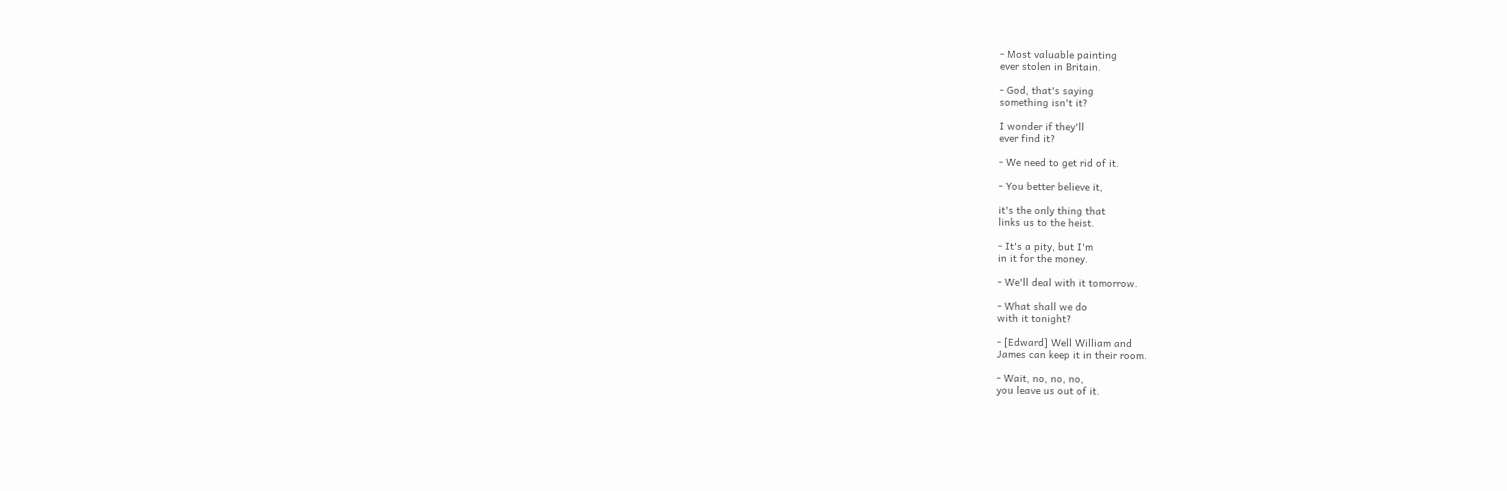- Most valuable painting
ever stolen in Britain.

- God, that's saying
something isn't it?

I wonder if they'll
ever find it?

- We need to get rid of it.

- You better believe it,

it's the only thing that
links us to the heist.

- It's a pity, but I'm
in it for the money.

- We'll deal with it tomorrow.

- What shall we do
with it tonight?

- [Edward] Well William and
James can keep it in their room.

- Wait, no, no, no,
you leave us out of it.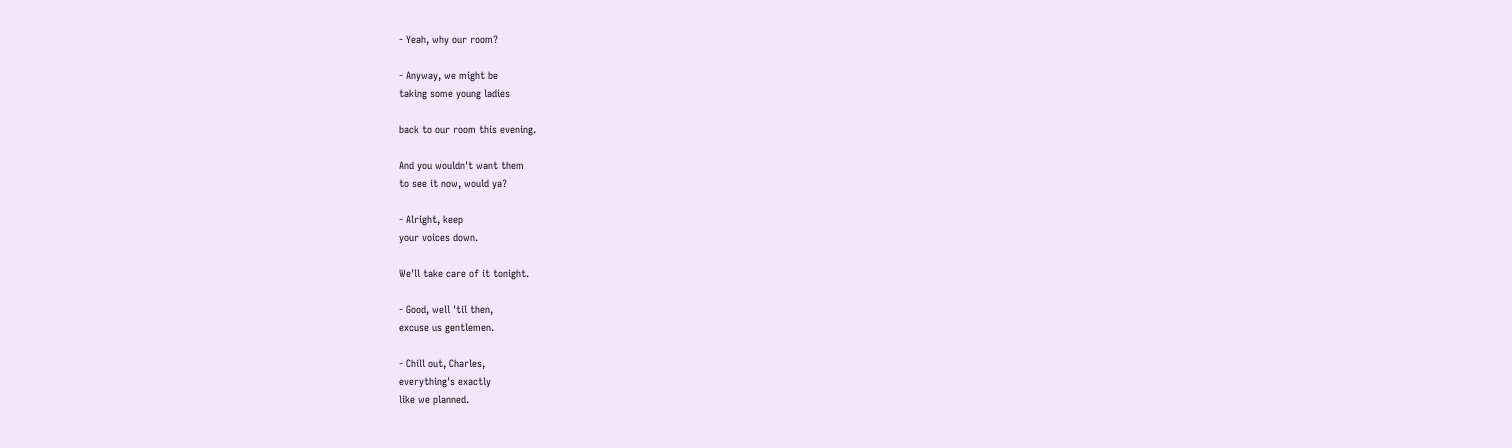- Yeah, why our room?

- Anyway, we might be
taking some young ladies

back to our room this evening.

And you wouldn't want them
to see it now, would ya?

- Alright, keep
your voices down.

We'll take care of it tonight.

- Good, well 'til then,
excuse us gentlemen.

- Chill out, Charles,
everything's exactly
like we planned.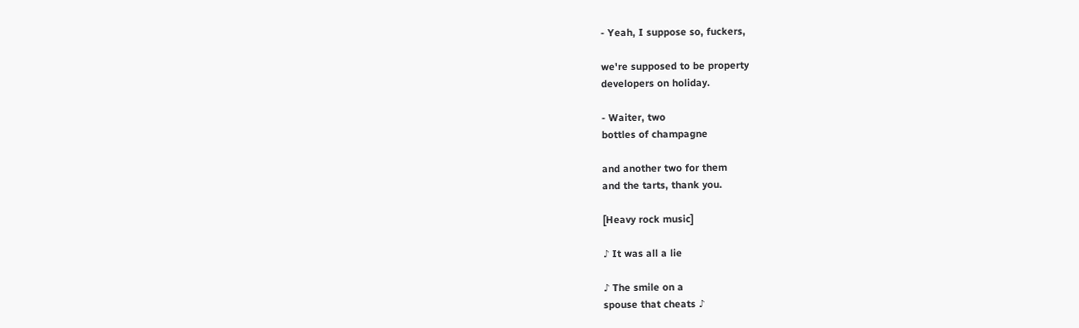- Yeah, I suppose so, fuckers,

we're supposed to be property
developers on holiday.

- Waiter, two
bottles of champagne

and another two for them
and the tarts, thank you.

[Heavy rock music]

♪ It was all a lie

♪ The smile on a
spouse that cheats ♪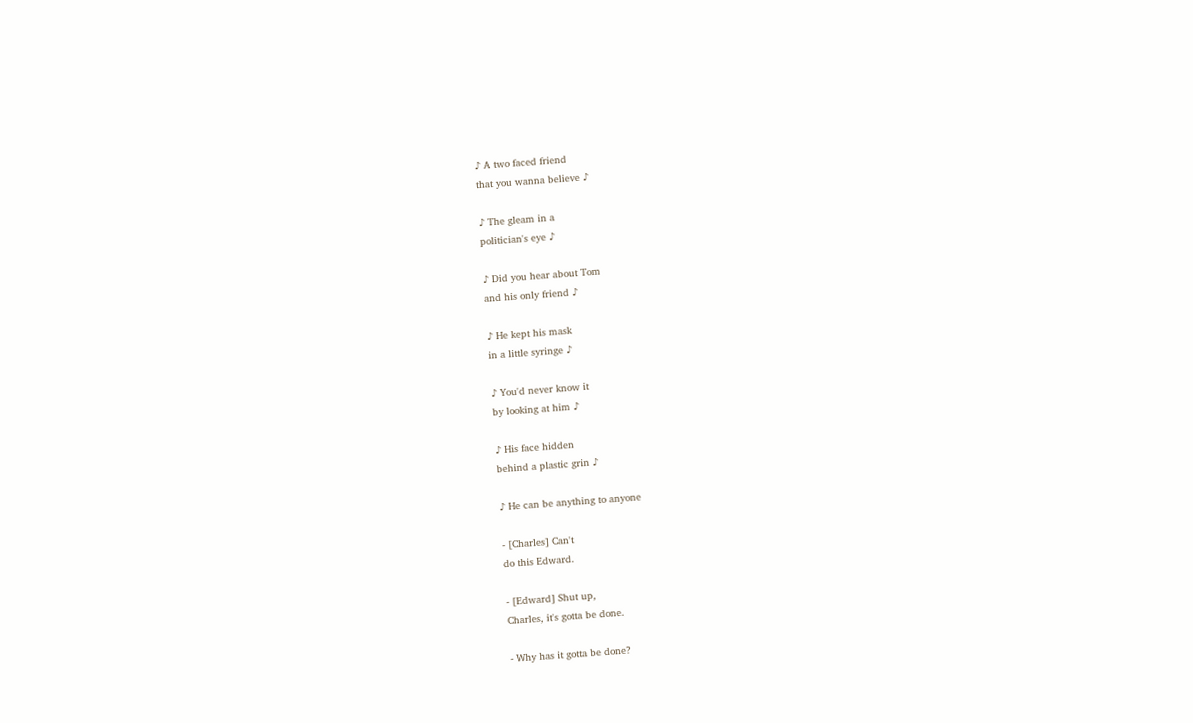♪ A two faced friend
that you wanna believe ♪

♪ The gleam in a
politician's eye ♪

♪ Did you hear about Tom
and his only friend ♪

♪ He kept his mask
in a little syringe ♪

♪ You'd never know it
by looking at him ♪

♪ His face hidden
behind a plastic grin ♪

♪ He can be anything to anyone

- [Charles] Can't
do this Edward.

- [Edward] Shut up,
Charles, it's gotta be done.

- Why has it gotta be done?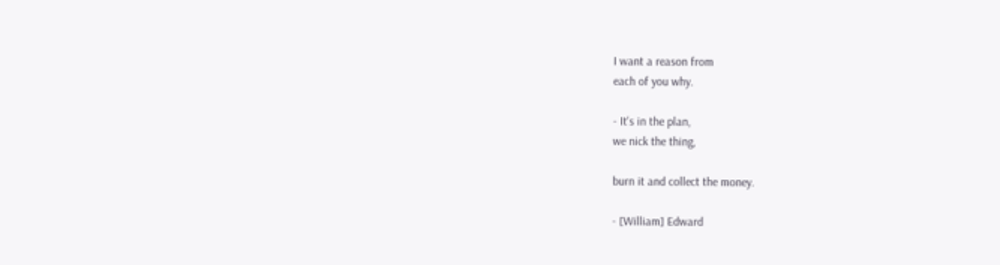I want a reason from
each of you why.

- It's in the plan,
we nick the thing,

burn it and collect the money.

- [William] Edward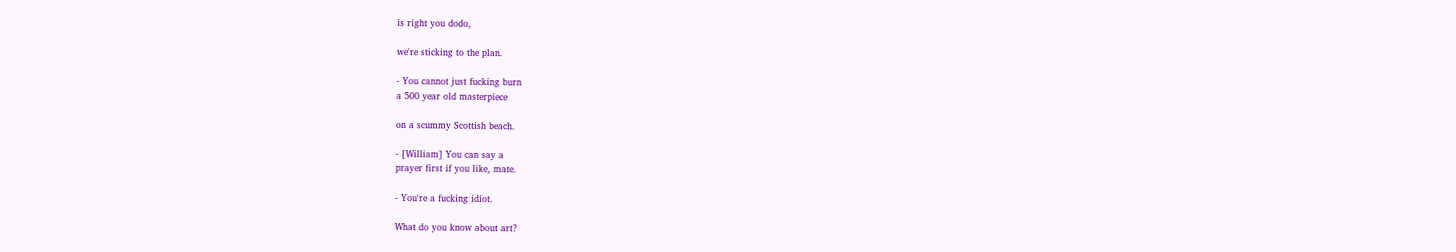is right you dodo,

we're sticking to the plan.

- You cannot just fucking burn
a 500 year old masterpiece

on a scummy Scottish beach.

- [William] You can say a
prayer first if you like, mate.

- You're a fucking idiot.

What do you know about art?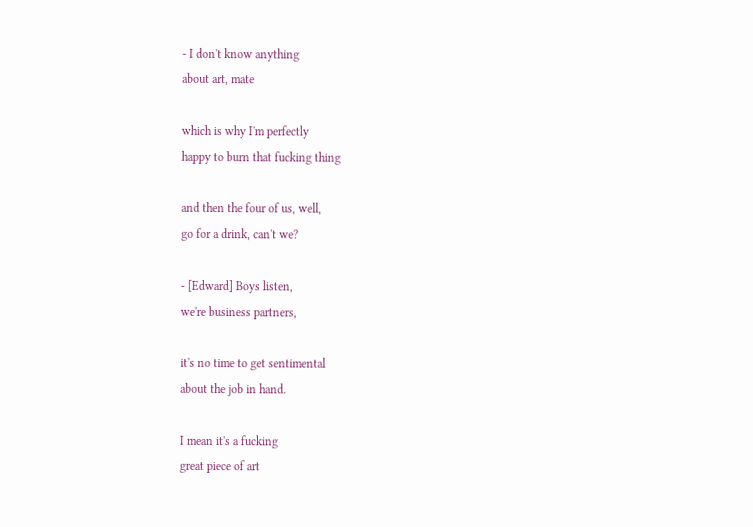- I don't know anything
about art, mate

which is why I'm perfectly
happy to burn that fucking thing

and then the four of us, well,
go for a drink, can't we?

- [Edward] Boys listen,
we're business partners,

it's no time to get sentimental
about the job in hand.

I mean it's a fucking
great piece of art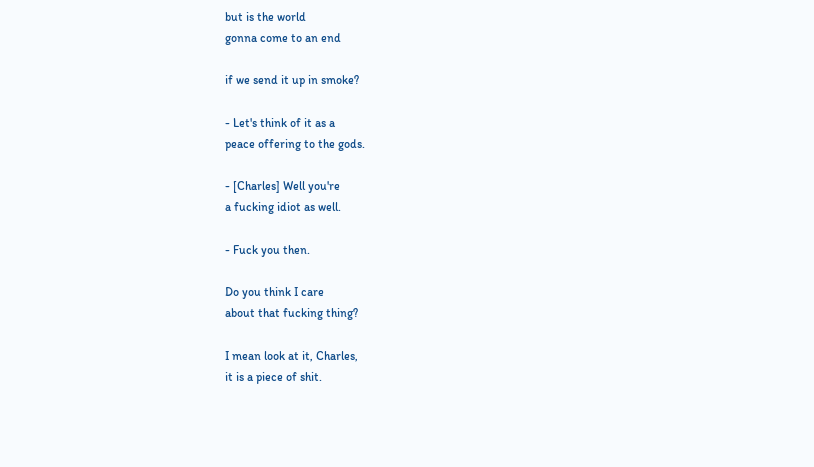but is the world
gonna come to an end

if we send it up in smoke?

- Let's think of it as a
peace offering to the gods.

- [Charles] Well you're
a fucking idiot as well.

- Fuck you then.

Do you think I care
about that fucking thing?

I mean look at it, Charles,
it is a piece of shit.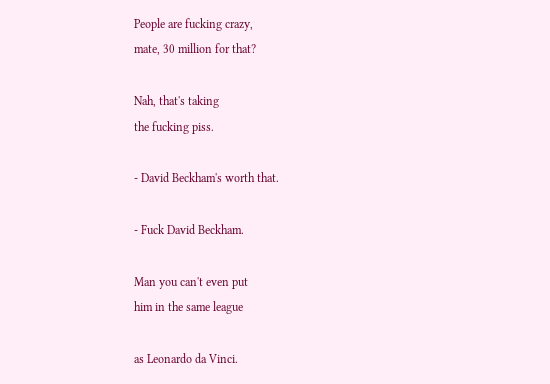People are fucking crazy,
mate, 30 million for that?

Nah, that's taking
the fucking piss.

- David Beckham's worth that.

- Fuck David Beckham.

Man you can't even put
him in the same league

as Leonardo da Vinci.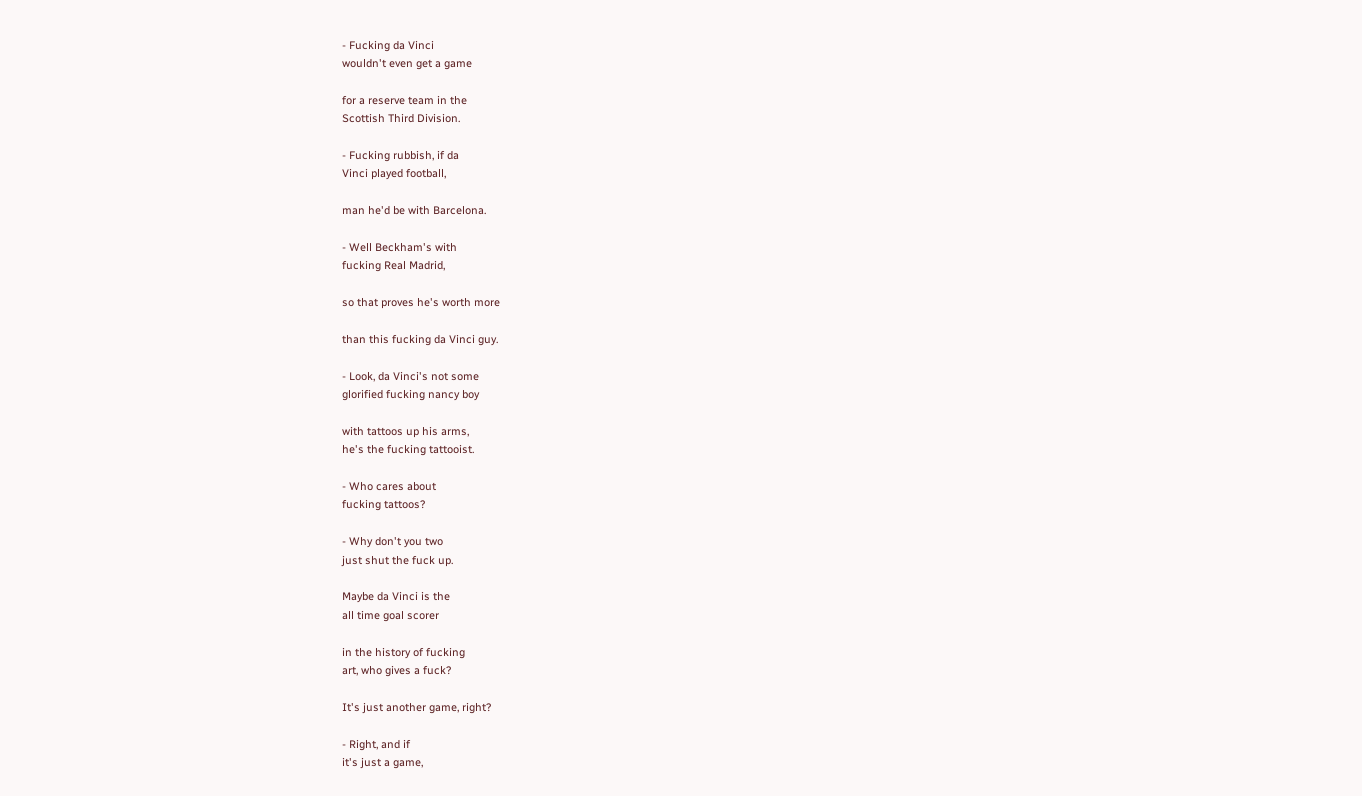- Fucking da Vinci
wouldn't even get a game

for a reserve team in the
Scottish Third Division.

- Fucking rubbish, if da
Vinci played football,

man he'd be with Barcelona.

- Well Beckham's with
fucking Real Madrid,

so that proves he's worth more

than this fucking da Vinci guy.

- Look, da Vinci's not some
glorified fucking nancy boy

with tattoos up his arms,
he's the fucking tattooist.

- Who cares about
fucking tattoos?

- Why don't you two
just shut the fuck up.

Maybe da Vinci is the
all time goal scorer

in the history of fucking
art, who gives a fuck?

It's just another game, right?

- Right, and if
it's just a game,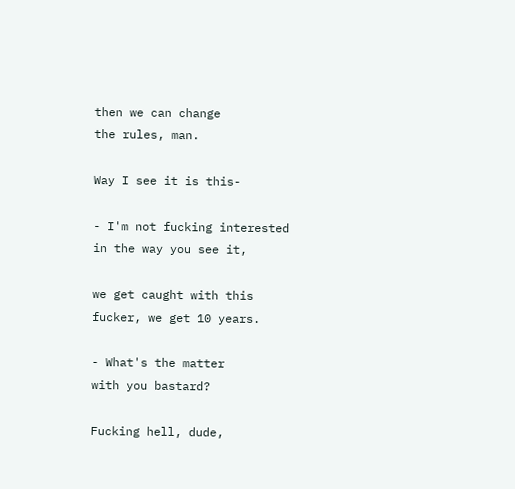then we can change
the rules, man.

Way I see it is this-

- I'm not fucking interested
in the way you see it,

we get caught with this
fucker, we get 10 years.

- What's the matter
with you bastard?

Fucking hell, dude,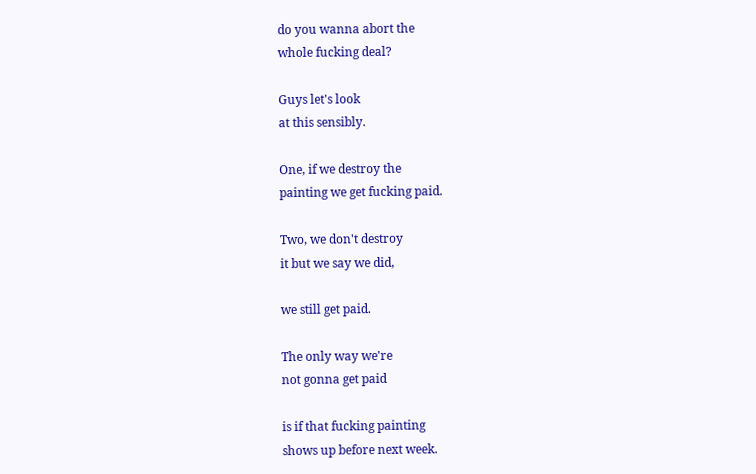do you wanna abort the
whole fucking deal?

Guys let's look
at this sensibly.

One, if we destroy the
painting we get fucking paid.

Two, we don't destroy
it but we say we did,

we still get paid.

The only way we're
not gonna get paid

is if that fucking painting
shows up before next week.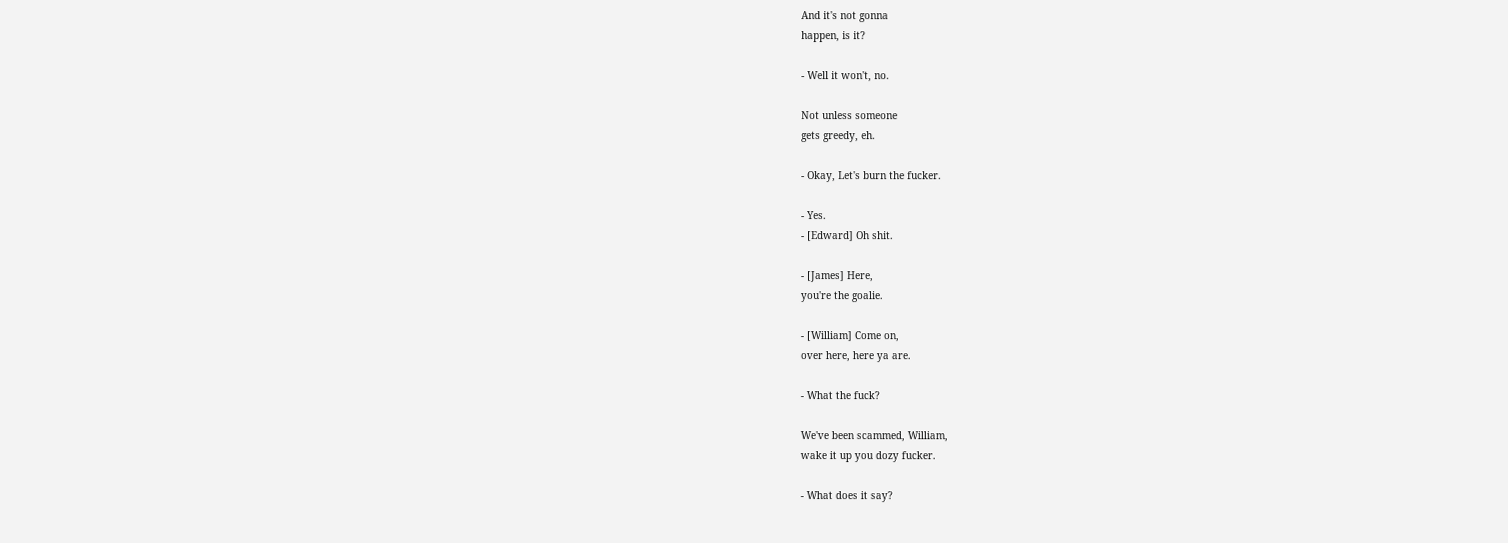And it's not gonna
happen, is it?

- Well it won't, no.

Not unless someone
gets greedy, eh.

- Okay, Let's burn the fucker.

- Yes.
- [Edward] Oh shit.

- [James] Here,
you're the goalie.

- [William] Come on,
over here, here ya are.

- What the fuck?

We've been scammed, William,
wake it up you dozy fucker.

- What does it say?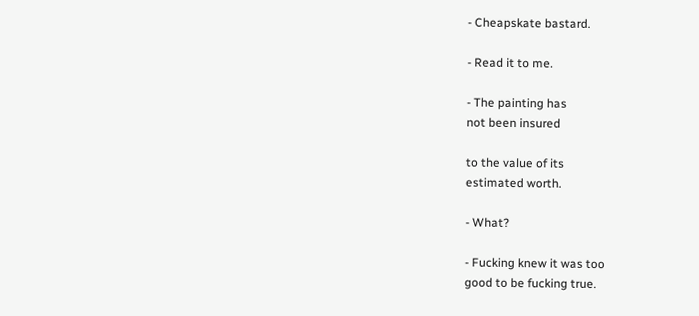- Cheapskate bastard.

- Read it to me.

- The painting has
not been insured

to the value of its
estimated worth.

- What?

- Fucking knew it was too
good to be fucking true.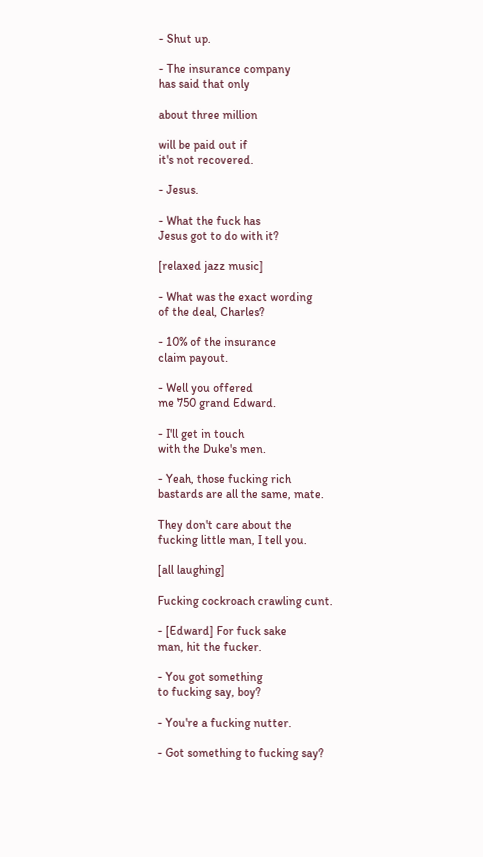- Shut up.

- The insurance company
has said that only

about three million

will be paid out if
it's not recovered.

- Jesus.

- What the fuck has
Jesus got to do with it?

[relaxed jazz music]

- What was the exact wording
of the deal, Charles?

- 10% of the insurance
claim payout.

- Well you offered
me 750 grand Edward.

- I'll get in touch
with the Duke's men.

- Yeah, those fucking rich
bastards are all the same, mate.

They don't care about the
fucking little man, I tell you.

[all laughing]

Fucking cockroach crawling cunt.

- [Edward] For fuck sake
man, hit the fucker.

- You got something
to fucking say, boy?

- You're a fucking nutter.

- Got something to fucking say?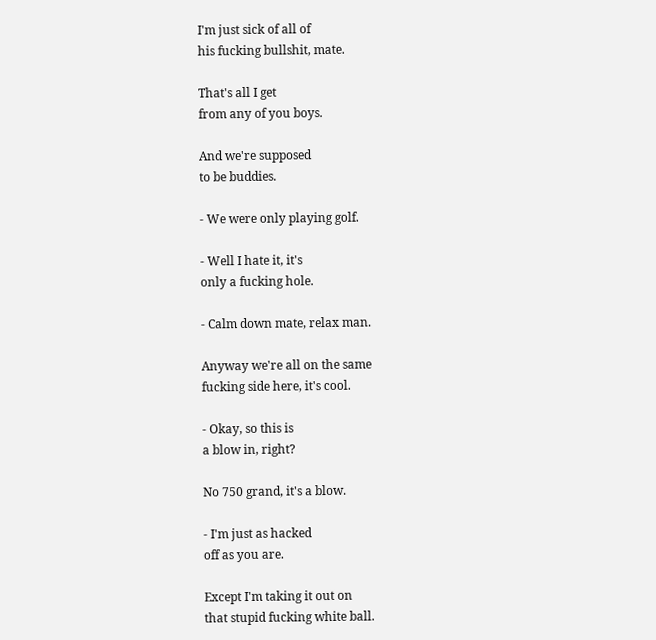I'm just sick of all of
his fucking bullshit, mate.

That's all I get
from any of you boys.

And we're supposed
to be buddies.

- We were only playing golf.

- Well I hate it, it's
only a fucking hole.

- Calm down mate, relax man.

Anyway we're all on the same
fucking side here, it's cool.

- Okay, so this is
a blow in, right?

No 750 grand, it's a blow.

- I'm just as hacked
off as you are.

Except I'm taking it out on
that stupid fucking white ball.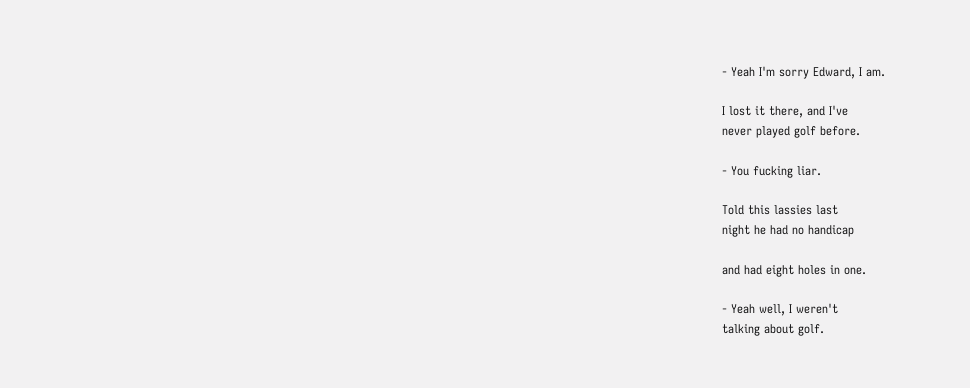- Yeah I'm sorry Edward, I am.

I lost it there, and I've
never played golf before.

- You fucking liar.

Told this lassies last
night he had no handicap

and had eight holes in one.

- Yeah well, I weren't
talking about golf.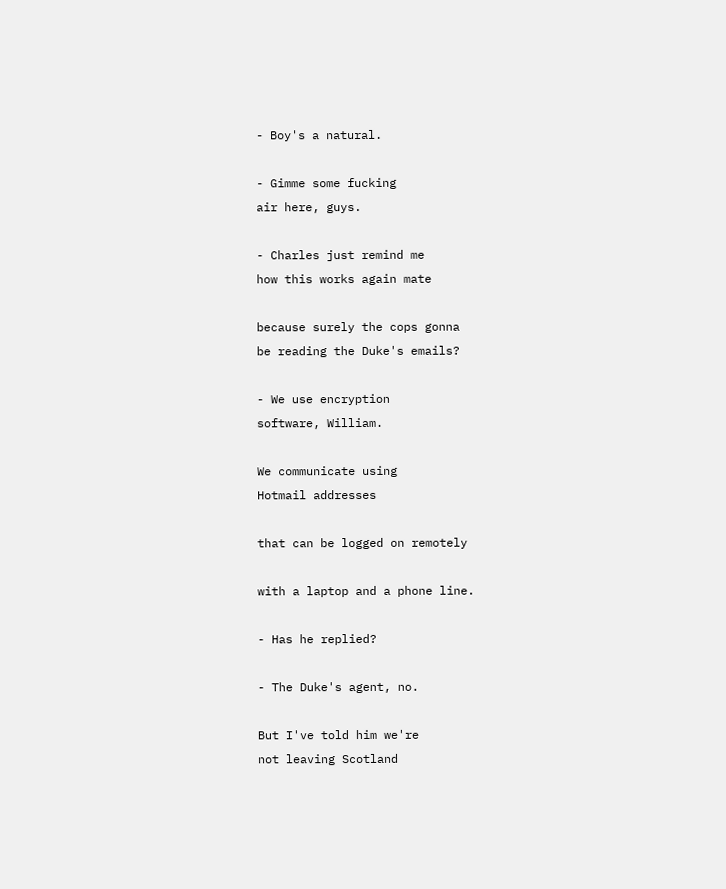- Boy's a natural.

- Gimme some fucking
air here, guys.

- Charles just remind me
how this works again mate

because surely the cops gonna
be reading the Duke's emails?

- We use encryption
software, William.

We communicate using
Hotmail addresses

that can be logged on remotely

with a laptop and a phone line.

- Has he replied?

- The Duke's agent, no.

But I've told him we're
not leaving Scotland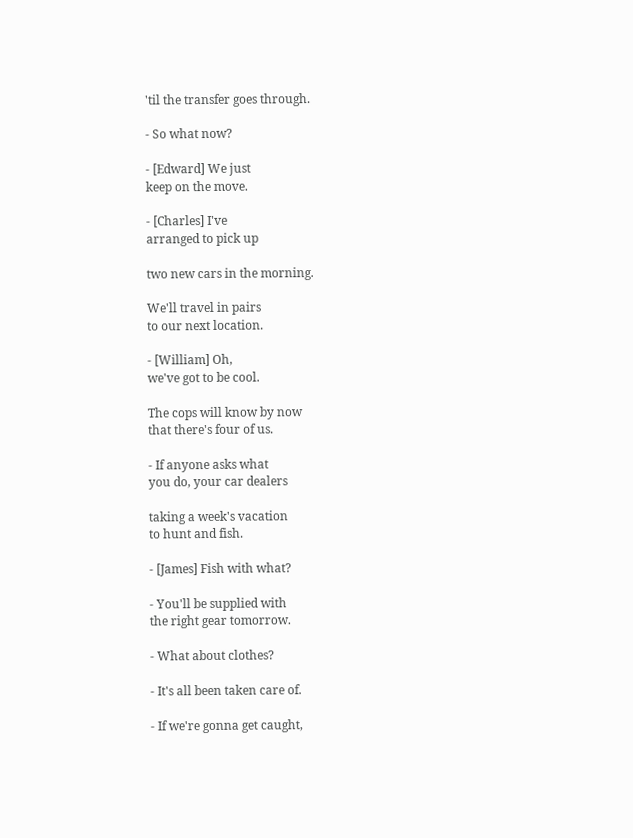'til the transfer goes through.

- So what now?

- [Edward] We just
keep on the move.

- [Charles] I've
arranged to pick up

two new cars in the morning.

We'll travel in pairs
to our next location.

- [William] Oh,
we've got to be cool.

The cops will know by now
that there's four of us.

- If anyone asks what
you do, your car dealers

taking a week's vacation
to hunt and fish.

- [James] Fish with what?

- You'll be supplied with
the right gear tomorrow.

- What about clothes?

- It's all been taken care of.

- If we're gonna get caught,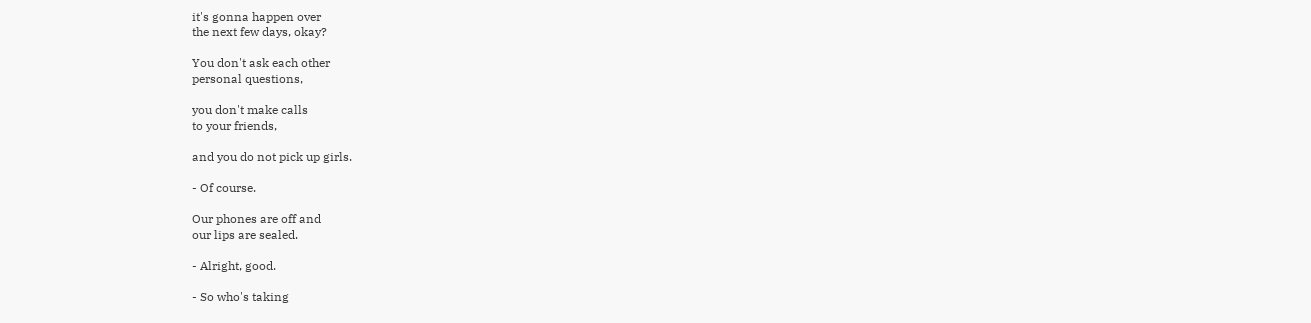it's gonna happen over
the next few days, okay?

You don't ask each other
personal questions,

you don't make calls
to your friends,

and you do not pick up girls.

- Of course.

Our phones are off and
our lips are sealed.

- Alright, good.

- So who's taking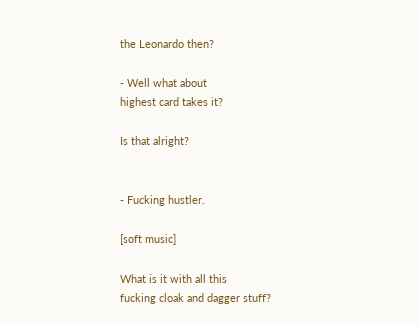the Leonardo then?

- Well what about
highest card takes it?

Is that alright?


- Fucking hustler.

[soft music]

What is it with all this
fucking cloak and dagger stuff?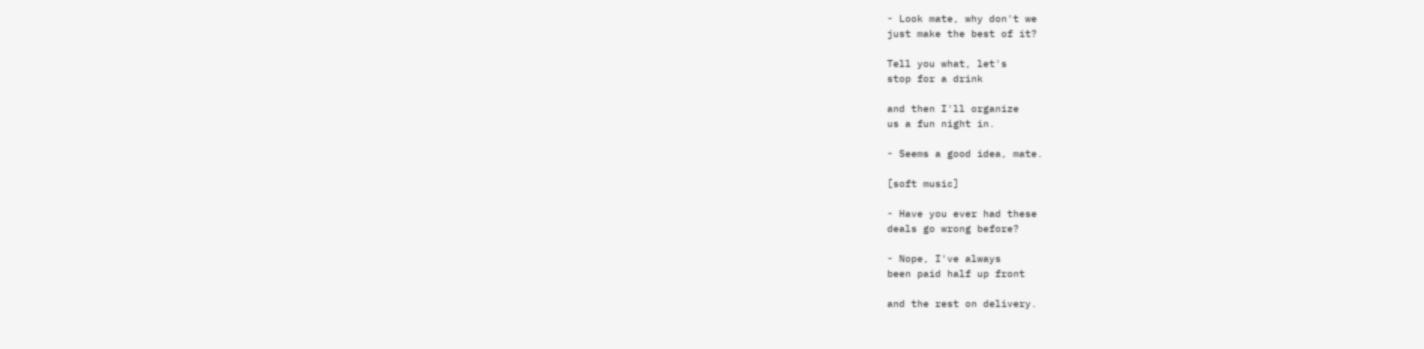- Look mate, why don't we
just make the best of it?

Tell you what, let's
stop for a drink

and then I'll organize
us a fun night in.

- Seems a good idea, mate.

[soft music]

- Have you ever had these
deals go wrong before?

- Nope, I've always
been paid half up front

and the rest on delivery.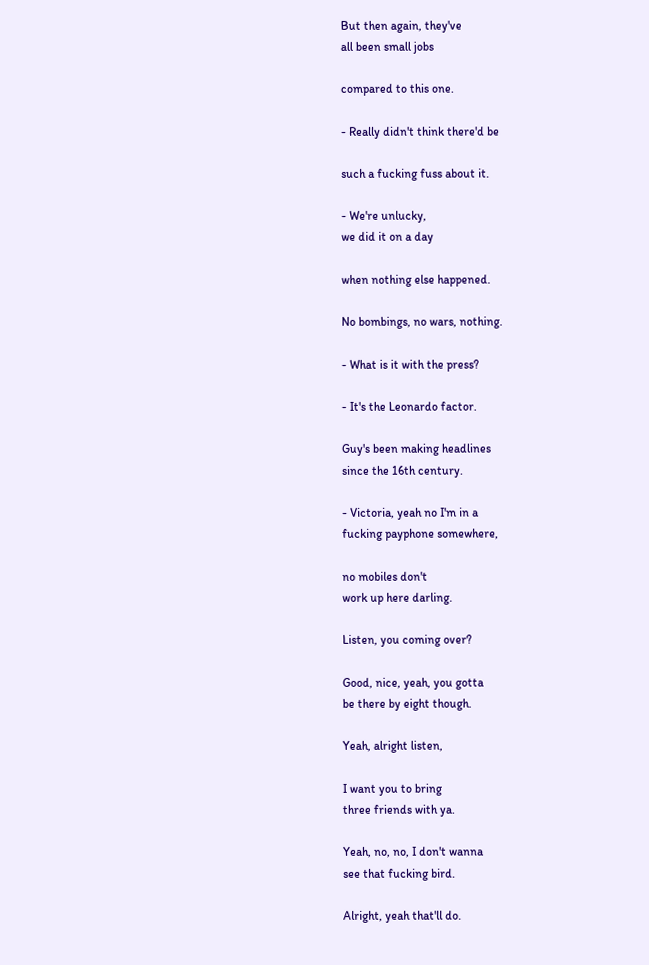But then again, they've
all been small jobs

compared to this one.

- Really didn't think there'd be

such a fucking fuss about it.

- We're unlucky,
we did it on a day

when nothing else happened.

No bombings, no wars, nothing.

- What is it with the press?

- It's the Leonardo factor.

Guy's been making headlines
since the 16th century.

- Victoria, yeah no I'm in a
fucking payphone somewhere,

no mobiles don't
work up here darling.

Listen, you coming over?

Good, nice, yeah, you gotta
be there by eight though.

Yeah, alright listen,

I want you to bring
three friends with ya.

Yeah, no, no, I don't wanna
see that fucking bird.

Alright, yeah that'll do.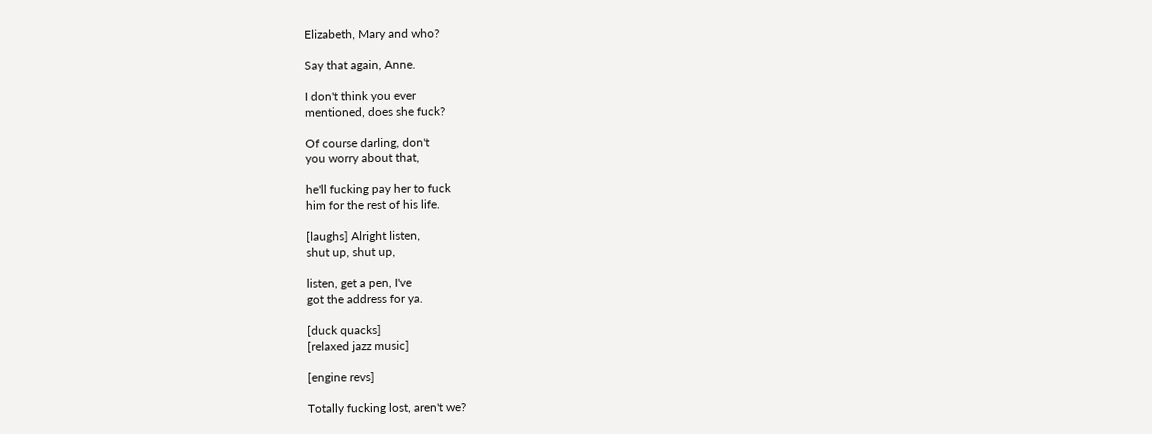Elizabeth, Mary and who?

Say that again, Anne.

I don't think you ever
mentioned, does she fuck?

Of course darling, don't
you worry about that,

he'll fucking pay her to fuck
him for the rest of his life.

[laughs] Alright listen,
shut up, shut up,

listen, get a pen, I've
got the address for ya.

[duck quacks]
[relaxed jazz music]

[engine revs]

Totally fucking lost, aren't we?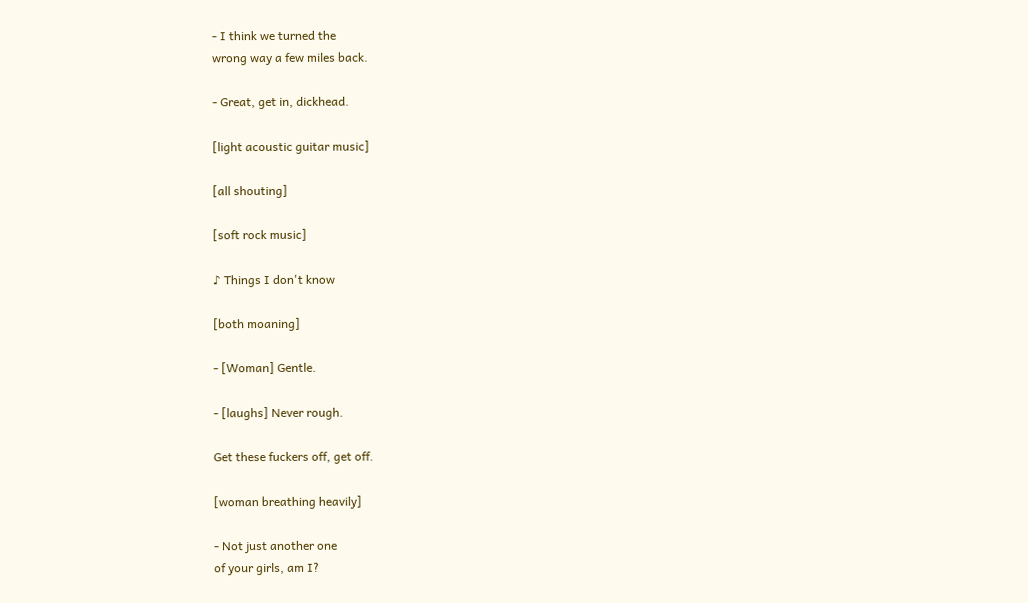- I think we turned the
wrong way a few miles back.

- Great, get in, dickhead.

[light acoustic guitar music]

[all shouting]

[soft rock music]

♪ Things I don't know

[both moaning]

- [Woman] Gentle.

- [laughs] Never rough.

Get these fuckers off, get off.

[woman breathing heavily]

- Not just another one
of your girls, am I?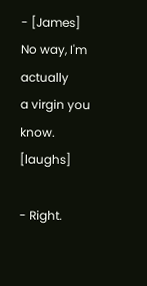- [James] No way, I'm actually
a virgin you know. [laughs]

- Right.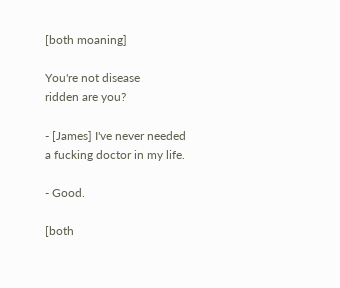[both moaning]

You're not disease
ridden are you?

- [James] I've never needed
a fucking doctor in my life.

- Good.

[both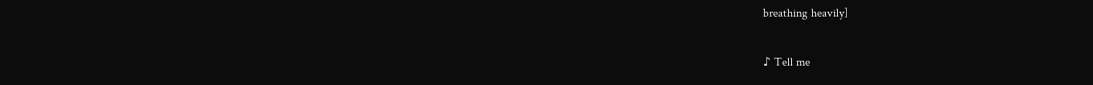breathing heavily]

♪ Tell me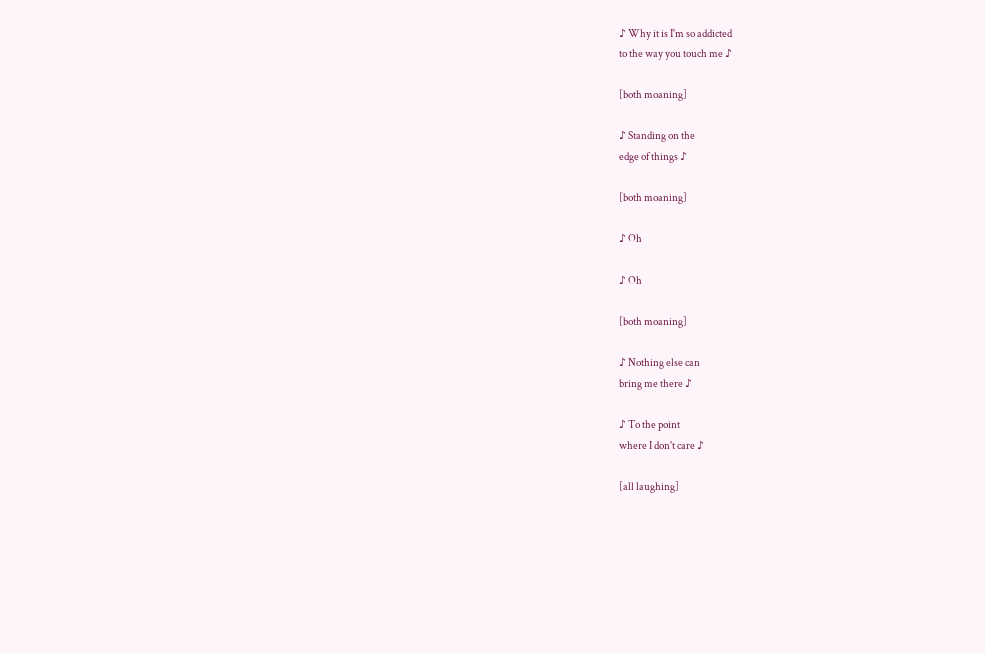♪ Why it is I'm so addicted
to the way you touch me ♪

[both moaning]

♪ Standing on the
edge of things ♪

[both moaning]

♪ Oh

♪ Oh

[both moaning]

♪ Nothing else can
bring me there ♪

♪ To the point
where I don't care ♪

[all laughing]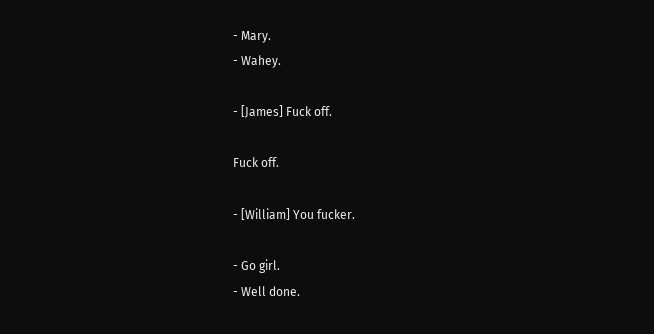- Mary.
- Wahey.

- [James] Fuck off.

Fuck off.

- [William] You fucker.

- Go girl.
- Well done.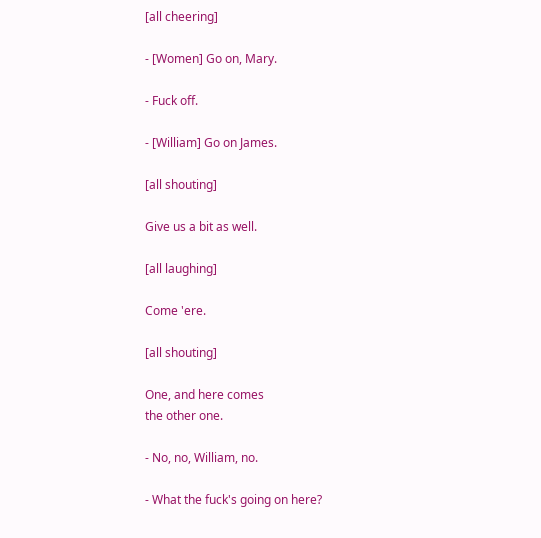[all cheering]

- [Women] Go on, Mary.

- Fuck off.

- [William] Go on James.

[all shouting]

Give us a bit as well.

[all laughing]

Come 'ere.

[all shouting]

One, and here comes
the other one.

- No, no, William, no.

- What the fuck's going on here?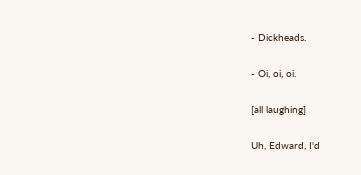- Dickheads.

- Oi, oi, oi.

[all laughing]

Uh, Edward, I'd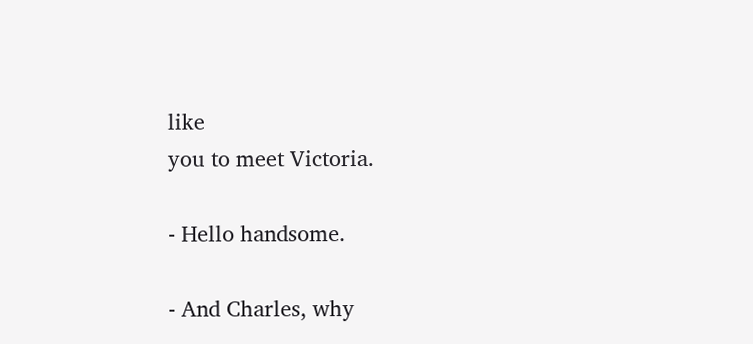like
you to meet Victoria.

- Hello handsome.

- And Charles, why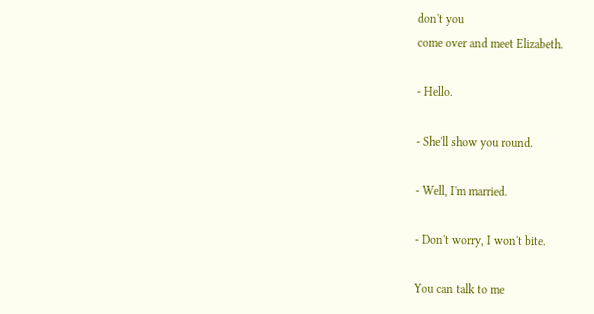don't you
come over and meet Elizabeth.

- Hello.

- She'll show you round.

- Well, I'm married.

- Don't worry, I won't bite.

You can talk to me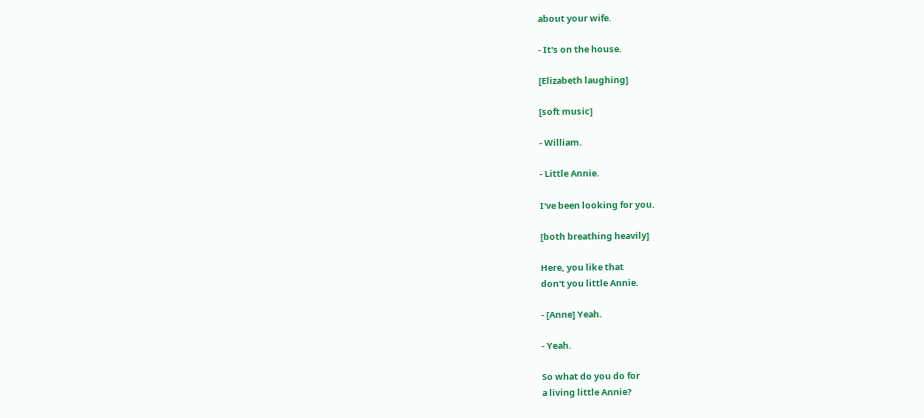about your wife.

- It's on the house.

[Elizabeth laughing]

[soft music]

- William.

- Little Annie.

I've been looking for you.

[both breathing heavily]

Here, you like that
don't you little Annie.

- [Anne] Yeah.

- Yeah.

So what do you do for
a living little Annie?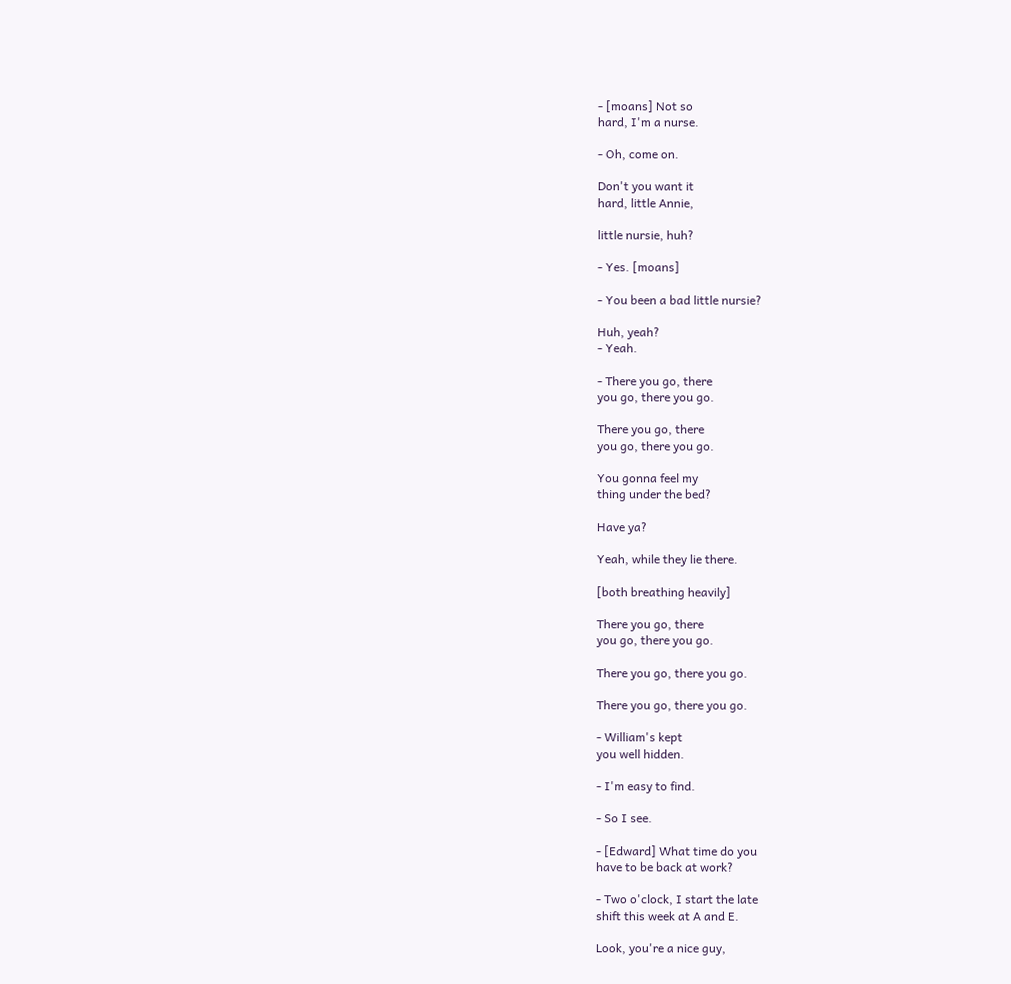- [moans] Not so
hard, I'm a nurse.

- Oh, come on.

Don't you want it
hard, little Annie,

little nursie, huh?

- Yes. [moans]

- You been a bad little nursie?

Huh, yeah?
- Yeah.

- There you go, there
you go, there you go.

There you go, there
you go, there you go.

You gonna feel my
thing under the bed?

Have ya?

Yeah, while they lie there.

[both breathing heavily]

There you go, there
you go, there you go.

There you go, there you go.

There you go, there you go.

- William's kept
you well hidden.

- I'm easy to find.

- So I see.

- [Edward] What time do you
have to be back at work?

- Two o'clock, I start the late
shift this week at A and E.

Look, you're a nice guy,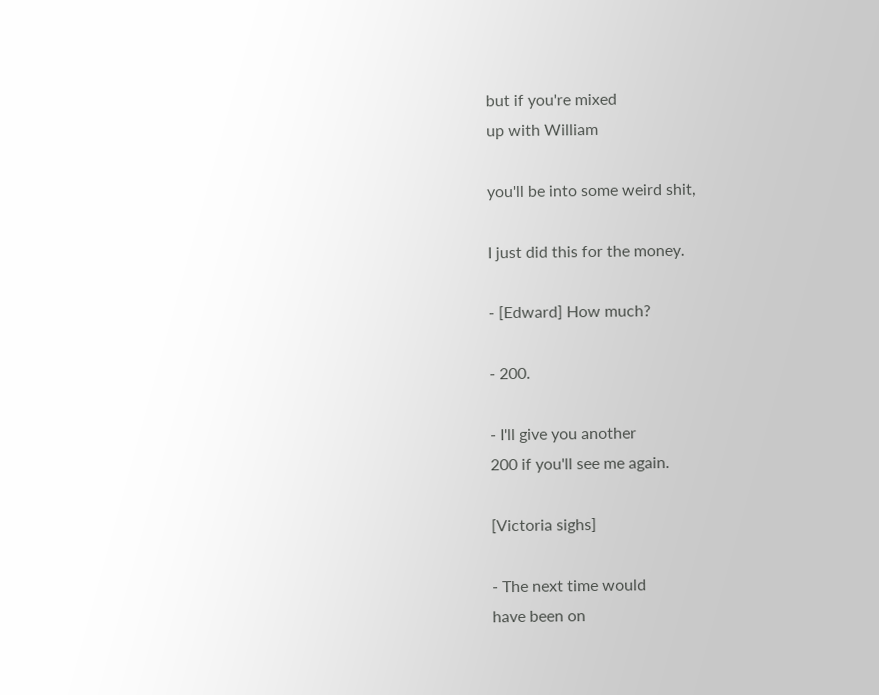but if you're mixed
up with William

you'll be into some weird shit,

I just did this for the money.

- [Edward] How much?

- 200.

- I'll give you another
200 if you'll see me again.

[Victoria sighs]

- The next time would
have been on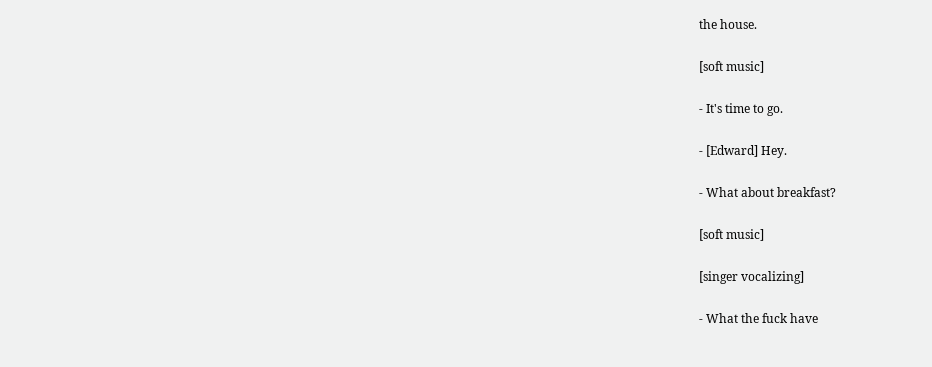the house.

[soft music]

- It's time to go.

- [Edward] Hey.

- What about breakfast?

[soft music]

[singer vocalizing]

- What the fuck have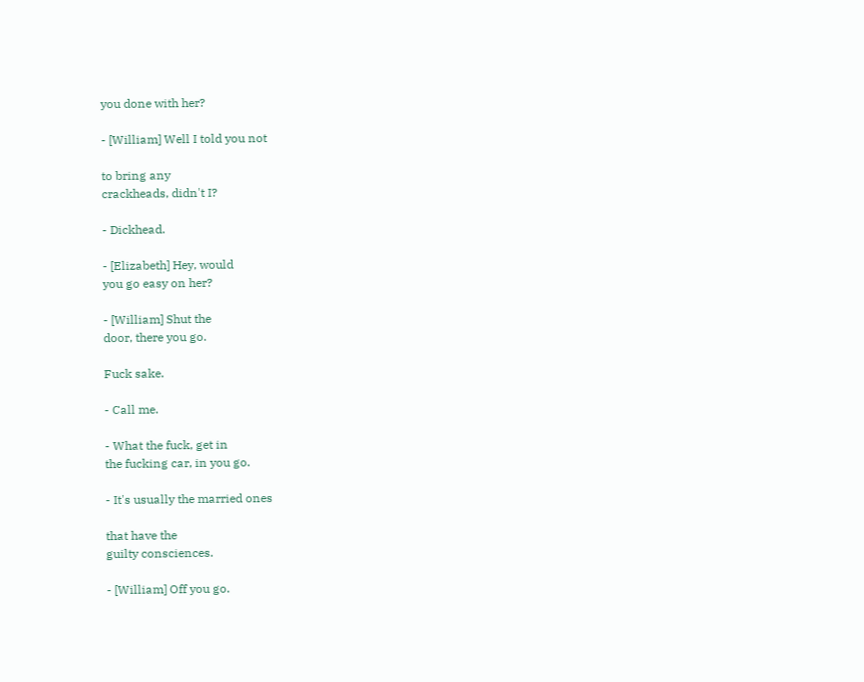you done with her?

- [William] Well I told you not

to bring any
crackheads, didn't I?

- Dickhead.

- [Elizabeth] Hey, would
you go easy on her?

- [William] Shut the
door, there you go.

Fuck sake.

- Call me.

- What the fuck, get in
the fucking car, in you go.

- It's usually the married ones

that have the
guilty consciences.

- [William] Off you go.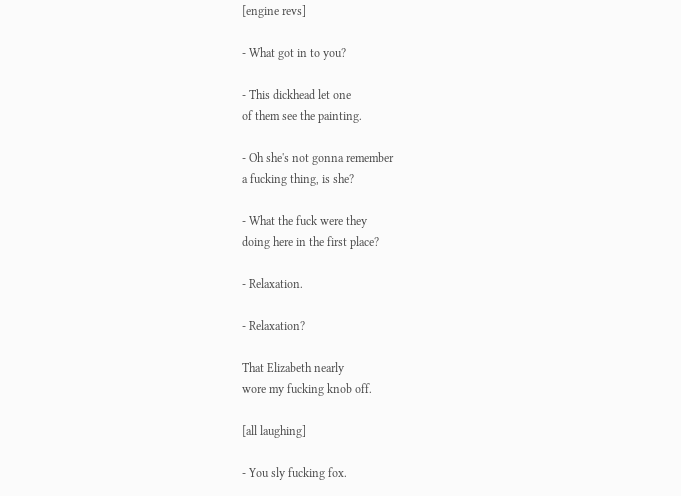[engine revs]

- What got in to you?

- This dickhead let one
of them see the painting.

- Oh she's not gonna remember
a fucking thing, is she?

- What the fuck were they
doing here in the first place?

- Relaxation.

- Relaxation?

That Elizabeth nearly
wore my fucking knob off.

[all laughing]

- You sly fucking fox.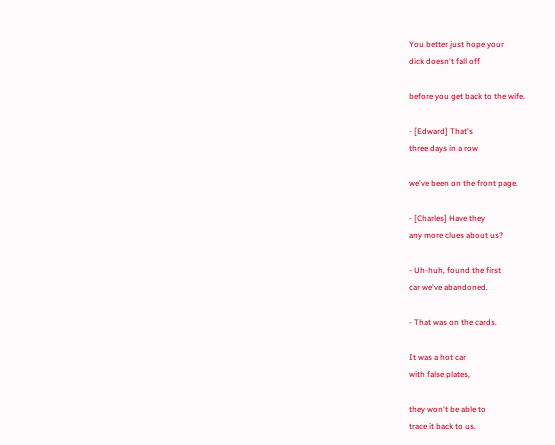You better just hope your
dick doesn't fall off

before you get back to the wife.

- [Edward] That's
three days in a row

we've been on the front page.

- [Charles] Have they
any more clues about us?

- Uh-huh, found the first
car we've abandoned.

- That was on the cards.

It was a hot car
with false plates,

they won't be able to
trace it back to us.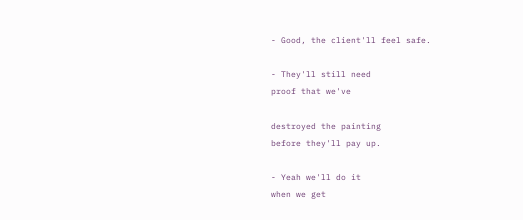- Good, the client'll feel safe.

- They'll still need
proof that we've

destroyed the painting
before they'll pay up.

- Yeah we'll do it
when we get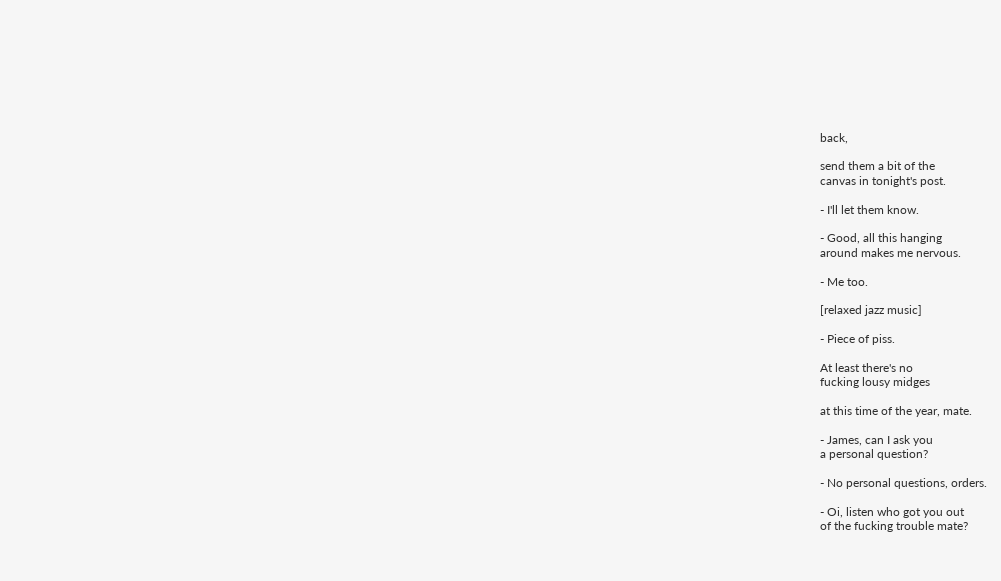back,

send them a bit of the
canvas in tonight's post.

- I'll let them know.

- Good, all this hanging
around makes me nervous.

- Me too.

[relaxed jazz music]

- Piece of piss.

At least there's no
fucking lousy midges

at this time of the year, mate.

- James, can I ask you
a personal question?

- No personal questions, orders.

- Oi, listen who got you out
of the fucking trouble mate?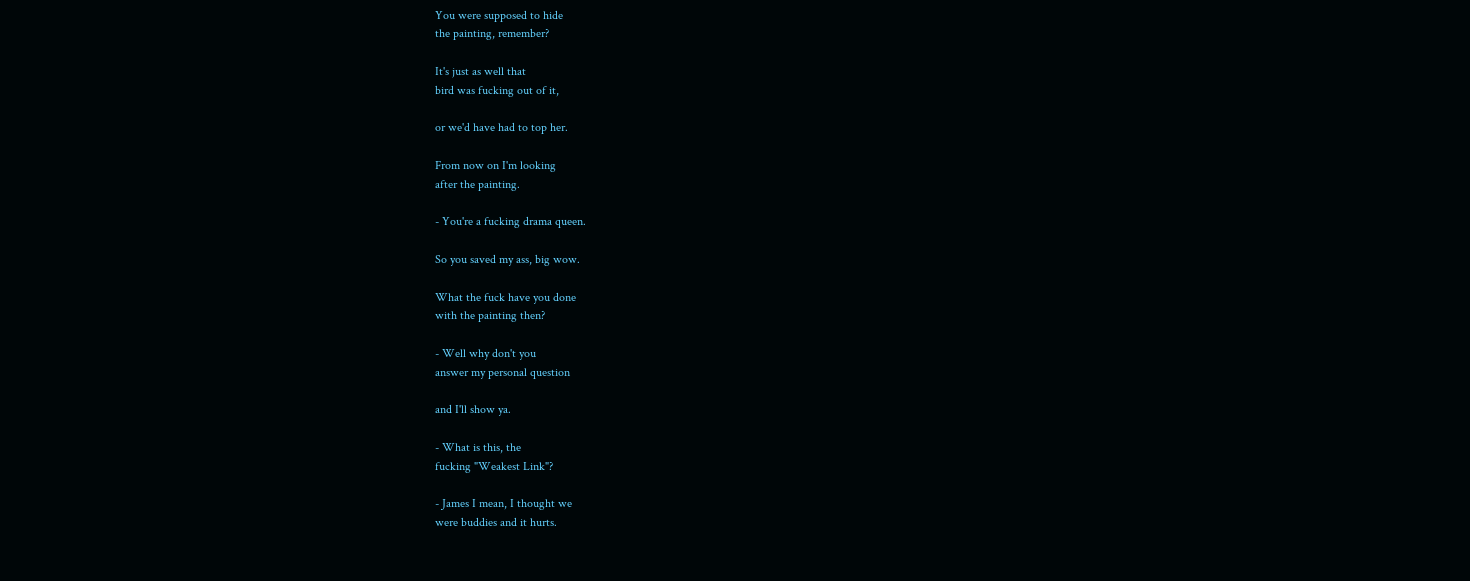You were supposed to hide
the painting, remember?

It's just as well that
bird was fucking out of it,

or we'd have had to top her.

From now on I'm looking
after the painting.

- You're a fucking drama queen.

So you saved my ass, big wow.

What the fuck have you done
with the painting then?

- Well why don't you
answer my personal question

and I'll show ya.

- What is this, the
fucking "Weakest Link"?

- James I mean, I thought we
were buddies and it hurts.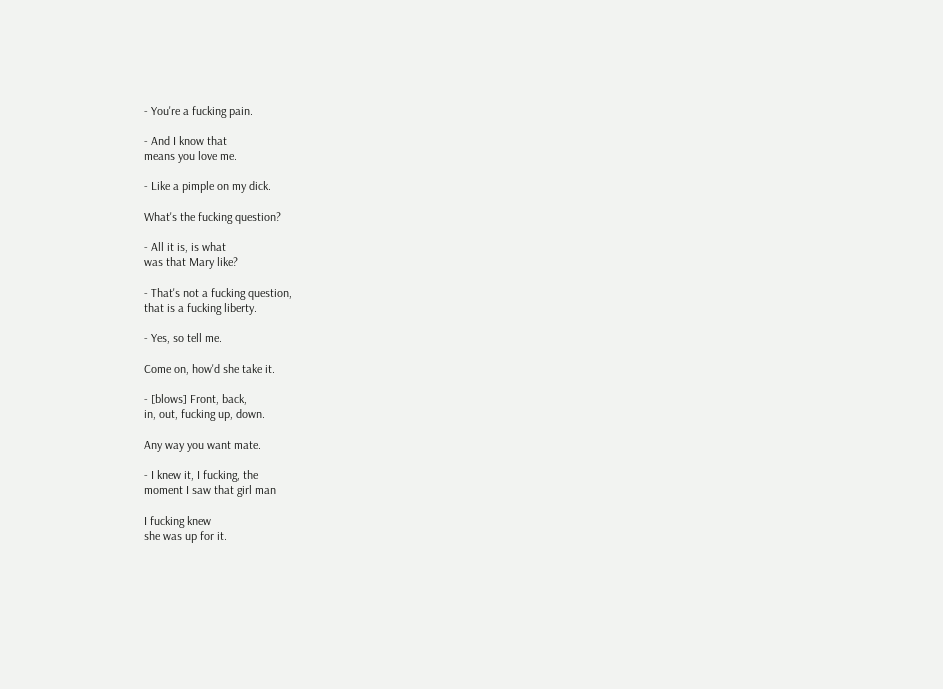- You're a fucking pain.

- And I know that
means you love me.

- Like a pimple on my dick.

What's the fucking question?

- All it is, is what
was that Mary like?

- That's not a fucking question,
that is a fucking liberty.

- Yes, so tell me.

Come on, how'd she take it.

- [blows] Front, back,
in, out, fucking up, down.

Any way you want mate.

- I knew it, I fucking, the
moment I saw that girl man

I fucking knew
she was up for it.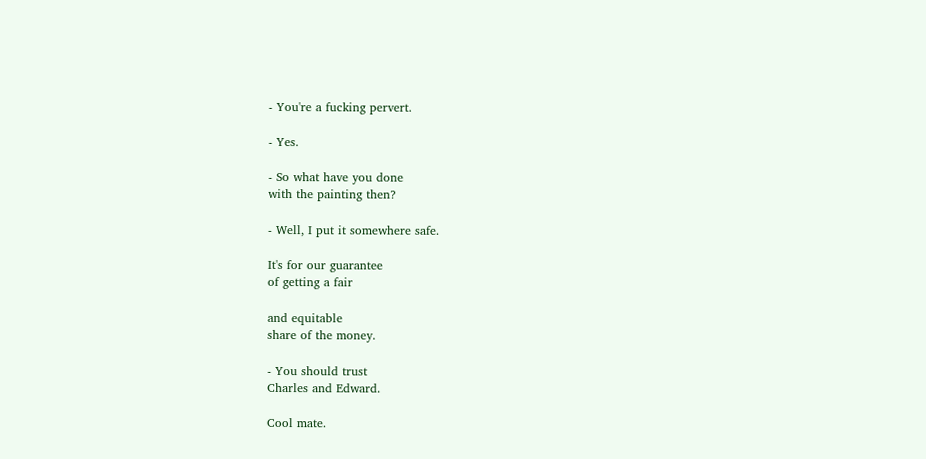- You're a fucking pervert.

- Yes.

- So what have you done
with the painting then?

- Well, I put it somewhere safe.

It's for our guarantee
of getting a fair

and equitable
share of the money.

- You should trust
Charles and Edward.

Cool mate.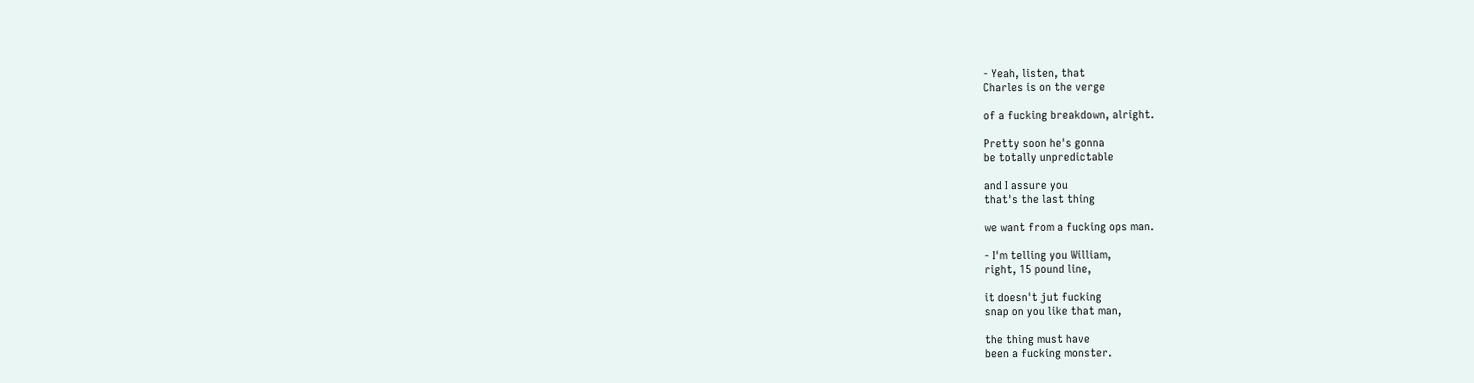- Yeah, listen, that
Charles is on the verge

of a fucking breakdown, alright.

Pretty soon he's gonna
be totally unpredictable

and I assure you
that's the last thing

we want from a fucking ops man.

- I'm telling you William,
right, 15 pound line,

it doesn't jut fucking
snap on you like that man,

the thing must have
been a fucking monster.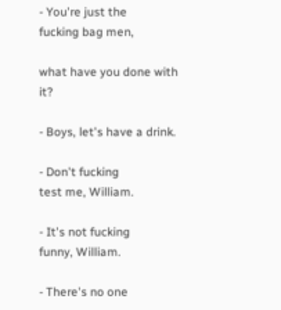- You're just the
fucking bag men,

what have you done with it?

- Boys, let's have a drink.

- Don't fucking
test me, William.

- It's not fucking
funny, William.

- There's no one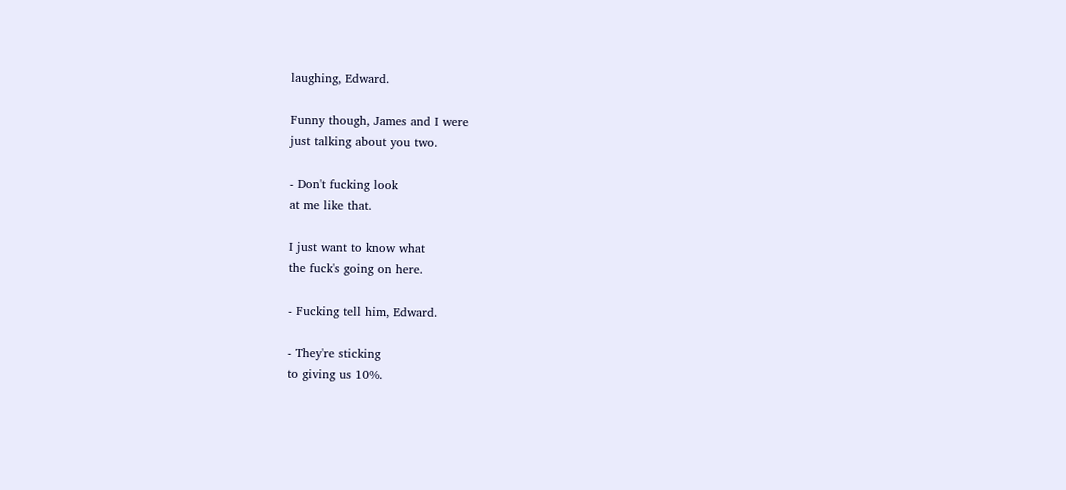laughing, Edward.

Funny though, James and I were
just talking about you two.

- Don't fucking look
at me like that.

I just want to know what
the fuck's going on here.

- Fucking tell him, Edward.

- They're sticking
to giving us 10%.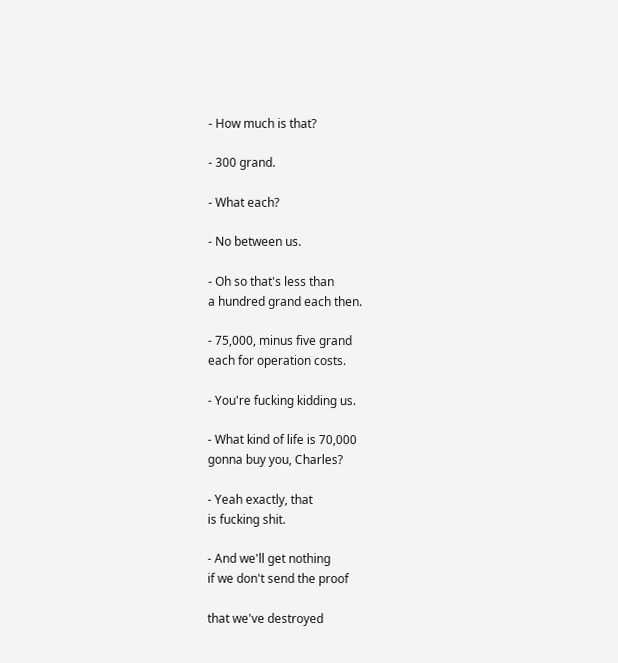- How much is that?

- 300 grand.

- What each?

- No between us.

- Oh so that's less than
a hundred grand each then.

- 75,000, minus five grand
each for operation costs.

- You're fucking kidding us.

- What kind of life is 70,000
gonna buy you, Charles?

- Yeah exactly, that
is fucking shit.

- And we'll get nothing
if we don't send the proof

that we've destroyed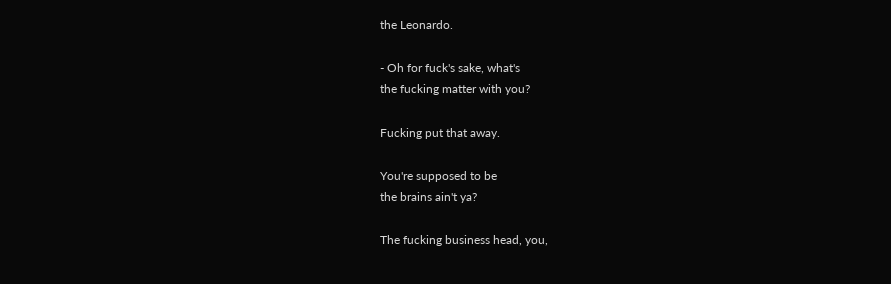the Leonardo.

- Oh for fuck's sake, what's
the fucking matter with you?

Fucking put that away.

You're supposed to be
the brains ain't ya?

The fucking business head, you,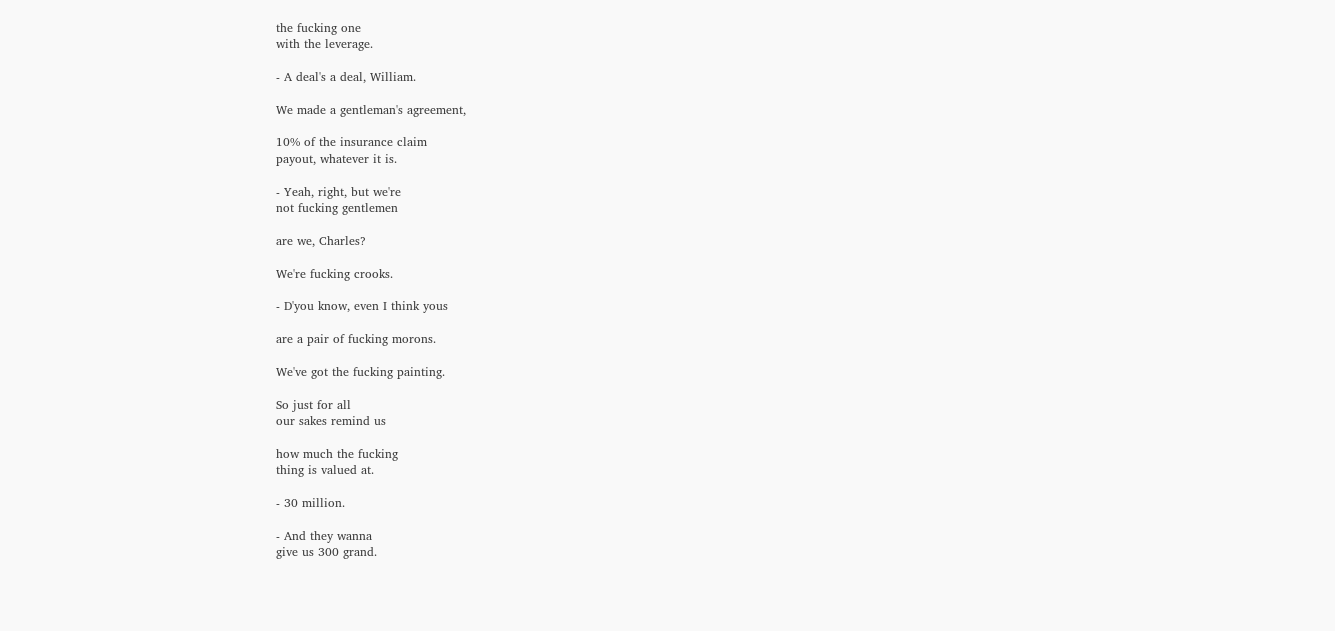the fucking one
with the leverage.

- A deal's a deal, William.

We made a gentleman's agreement,

10% of the insurance claim
payout, whatever it is.

- Yeah, right, but we're
not fucking gentlemen

are we, Charles?

We're fucking crooks.

- D'you know, even I think yous

are a pair of fucking morons.

We've got the fucking painting.

So just for all
our sakes remind us

how much the fucking
thing is valued at.

- 30 million.

- And they wanna
give us 300 grand.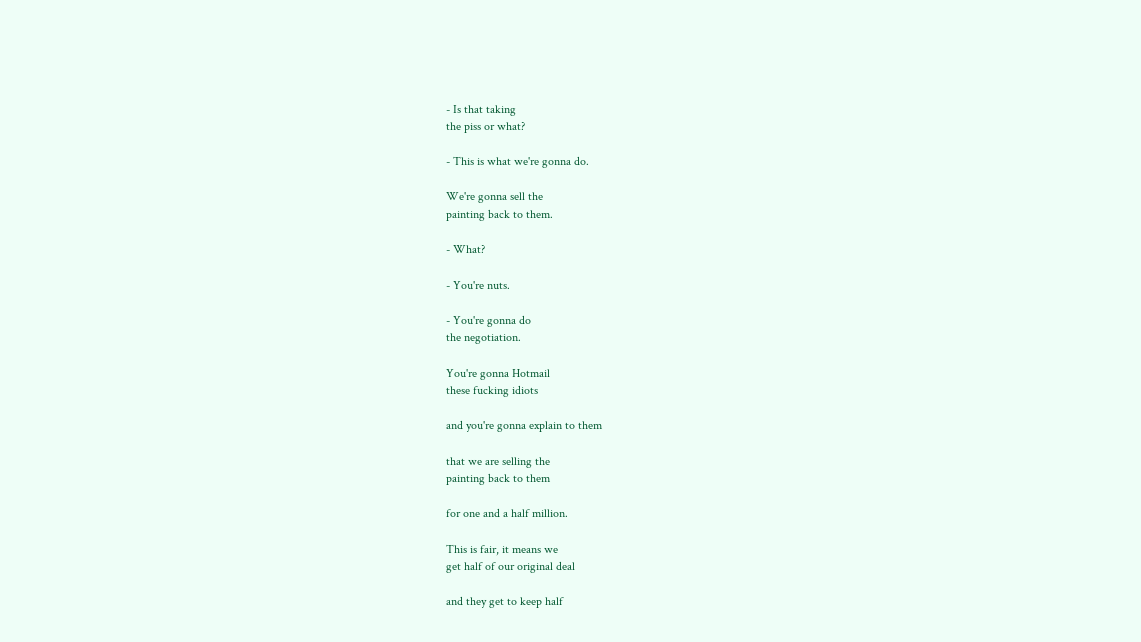- Is that taking
the piss or what?

- This is what we're gonna do.

We're gonna sell the
painting back to them.

- What?

- You're nuts.

- You're gonna do
the negotiation.

You're gonna Hotmail
these fucking idiots

and you're gonna explain to them

that we are selling the
painting back to them

for one and a half million.

This is fair, it means we
get half of our original deal

and they get to keep half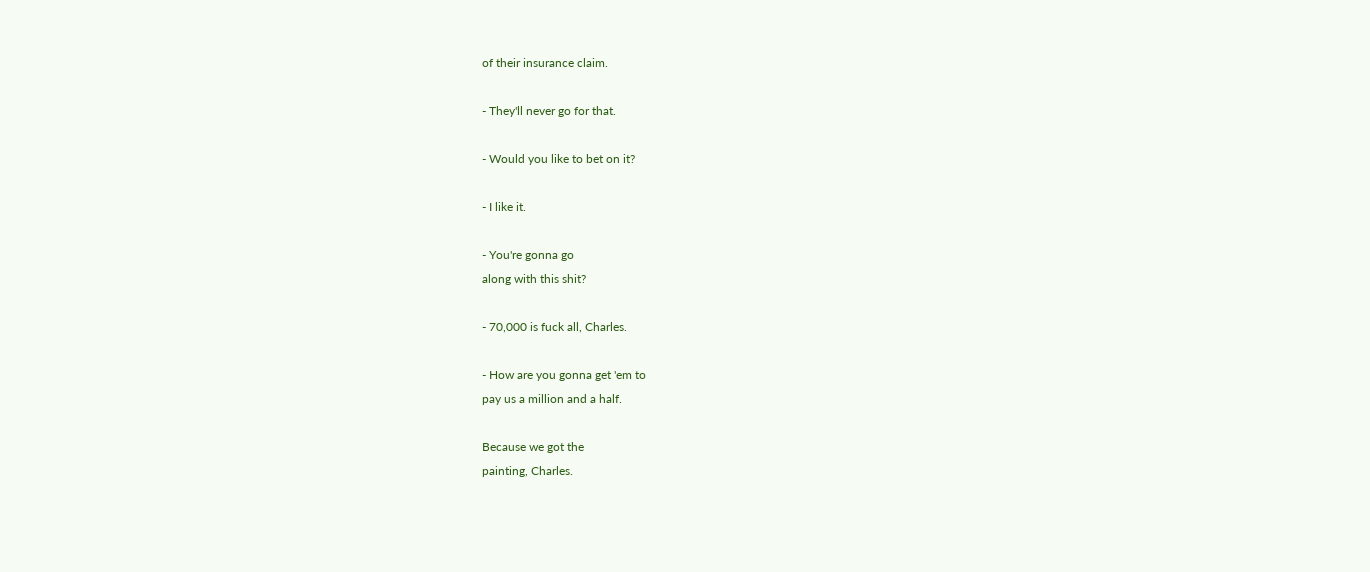of their insurance claim.

- They'll never go for that.

- Would you like to bet on it?

- I like it.

- You're gonna go
along with this shit?

- 70,000 is fuck all, Charles.

- How are you gonna get 'em to
pay us a million and a half.

Because we got the
painting, Charles.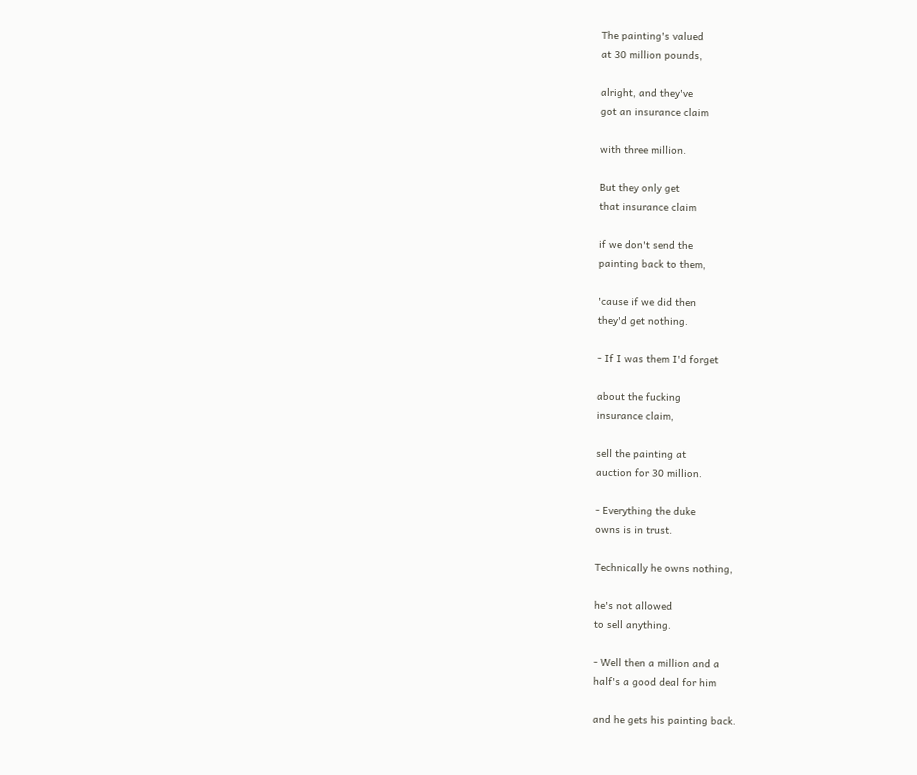The painting's valued
at 30 million pounds,

alright, and they've
got an insurance claim

with three million.

But they only get
that insurance claim

if we don't send the
painting back to them,

'cause if we did then
they'd get nothing.

- If I was them I'd forget

about the fucking
insurance claim,

sell the painting at
auction for 30 million.

- Everything the duke
owns is in trust.

Technically he owns nothing,

he's not allowed
to sell anything.

- Well then a million and a
half's a good deal for him

and he gets his painting back.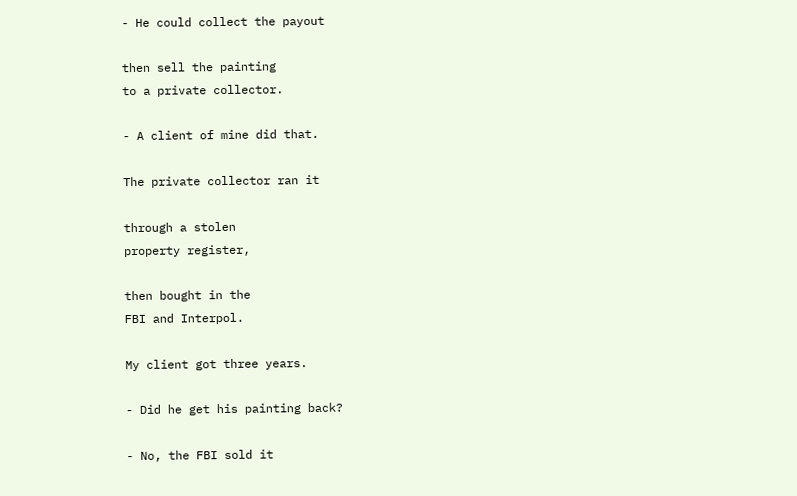- He could collect the payout

then sell the painting
to a private collector.

- A client of mine did that.

The private collector ran it

through a stolen
property register,

then bought in the
FBI and Interpol.

My client got three years.

- Did he get his painting back?

- No, the FBI sold it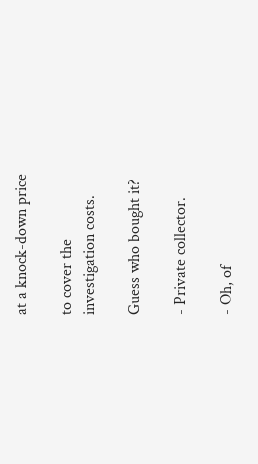at a knock-down price

to cover the
investigation costs.

Guess who bought it?

- Private collector.

- Oh, of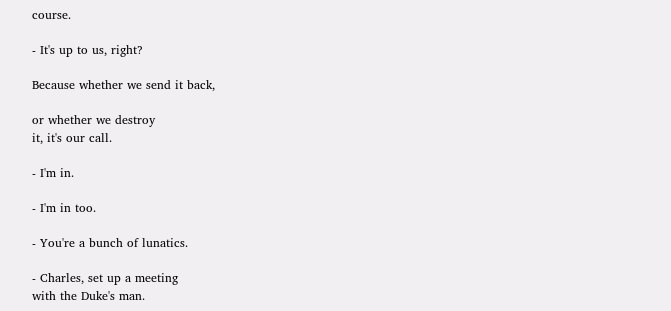course.

- It's up to us, right?

Because whether we send it back,

or whether we destroy
it, it's our call.

- I'm in.

- I'm in too.

- You're a bunch of lunatics.

- Charles, set up a meeting
with the Duke's man.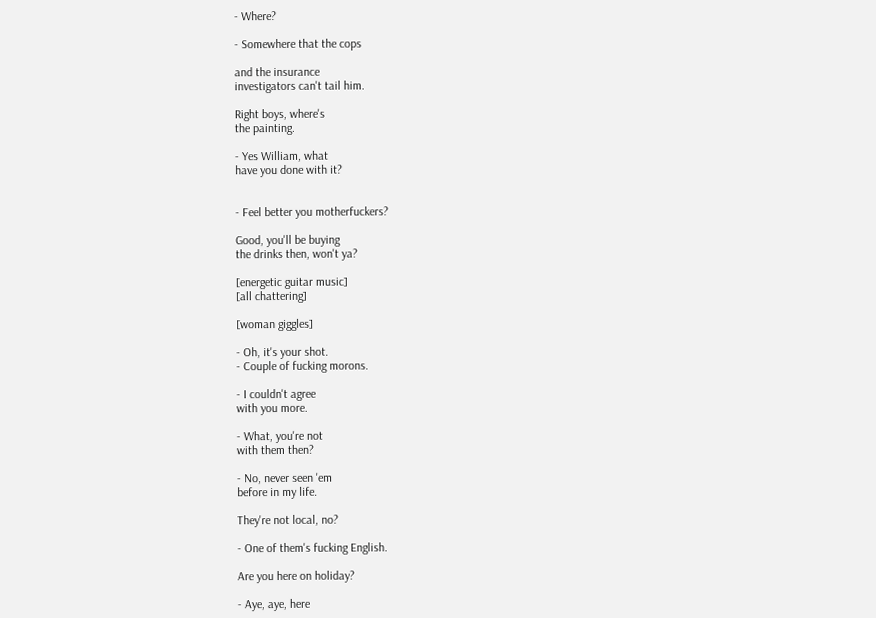- Where?

- Somewhere that the cops

and the insurance
investigators can't tail him.

Right boys, where's
the painting.

- Yes William, what
have you done with it?


- Feel better you motherfuckers?

Good, you'll be buying
the drinks then, won't ya?

[energetic guitar music]
[all chattering]

[woman giggles]

- Oh, it's your shot.
- Couple of fucking morons.

- I couldn't agree
with you more.

- What, you're not
with them then?

- No, never seen 'em
before in my life.

They're not local, no?

- One of them's fucking English.

Are you here on holiday?

- Aye, aye, here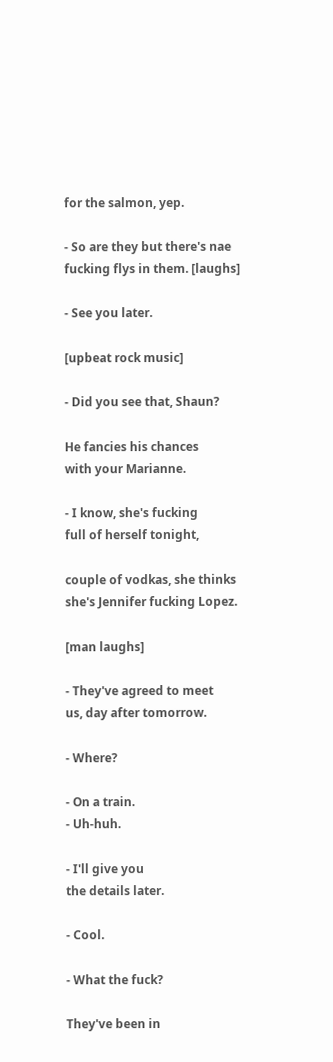for the salmon, yep.

- So are they but there's nae
fucking flys in them. [laughs]

- See you later.

[upbeat rock music]

- Did you see that, Shaun?

He fancies his chances
with your Marianne.

- I know, she's fucking
full of herself tonight,

couple of vodkas, she thinks
she's Jennifer fucking Lopez.

[man laughs]

- They've agreed to meet
us, day after tomorrow.

- Where?

- On a train.
- Uh-huh.

- I'll give you
the details later.

- Cool.

- What the fuck?

They've been in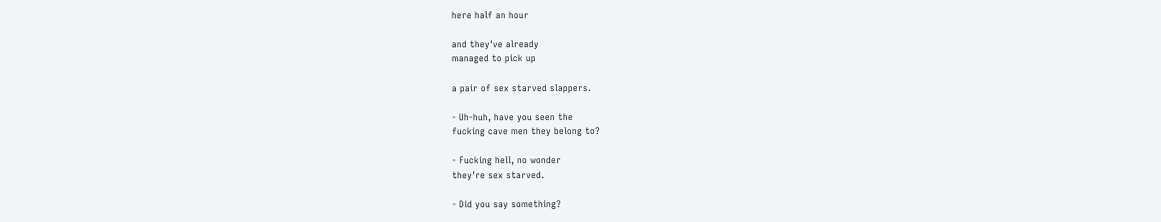here half an hour

and they've already
managed to pick up

a pair of sex starved slappers.

- Uh-huh, have you seen the
fucking cave men they belong to?

- Fucking hell, no wonder
they're sex starved.

- Did you say something?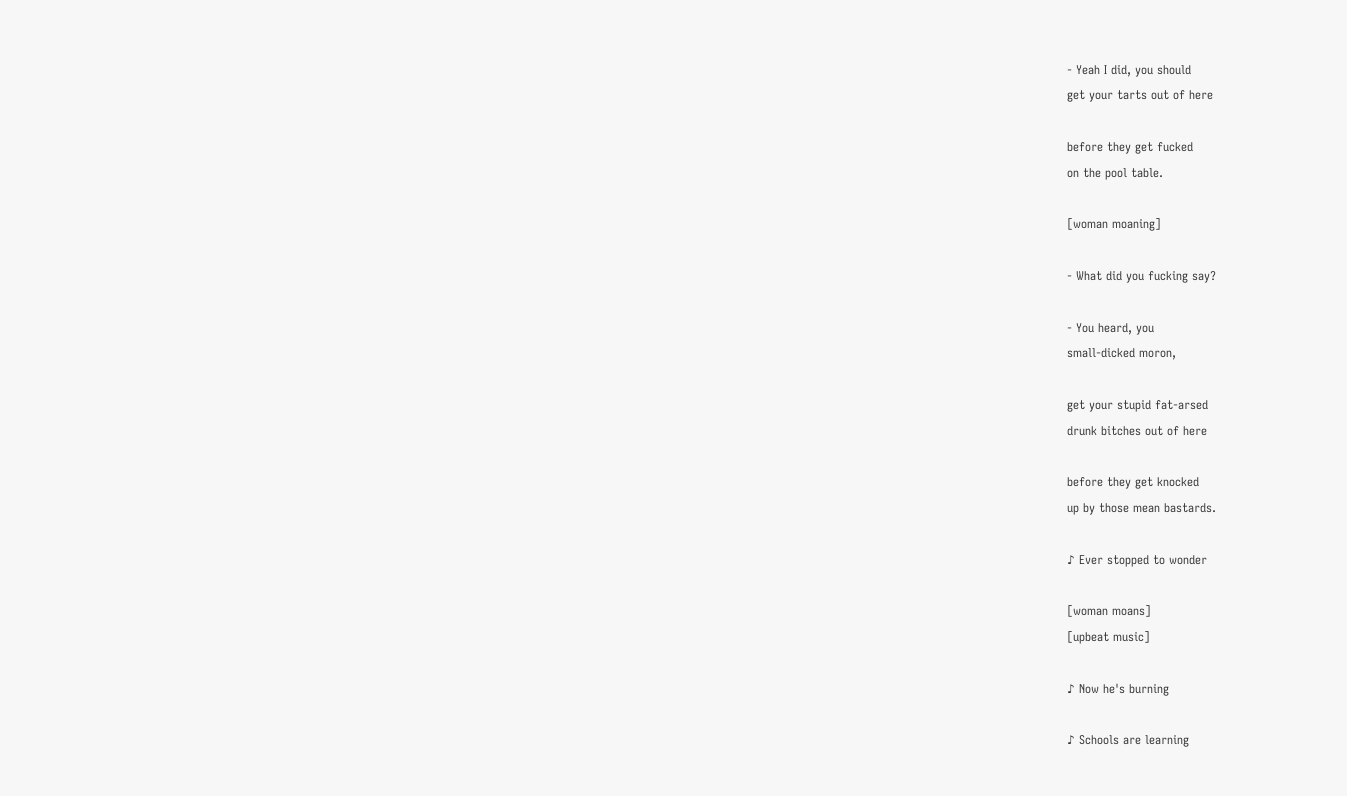- Yeah I did, you should
get your tarts out of here

before they get fucked
on the pool table.

[woman moaning]

- What did you fucking say?

- You heard, you
small-dicked moron,

get your stupid fat-arsed
drunk bitches out of here

before they get knocked
up by those mean bastards.

♪ Ever stopped to wonder

[woman moans]
[upbeat music]

♪ Now he's burning

♪ Schools are learning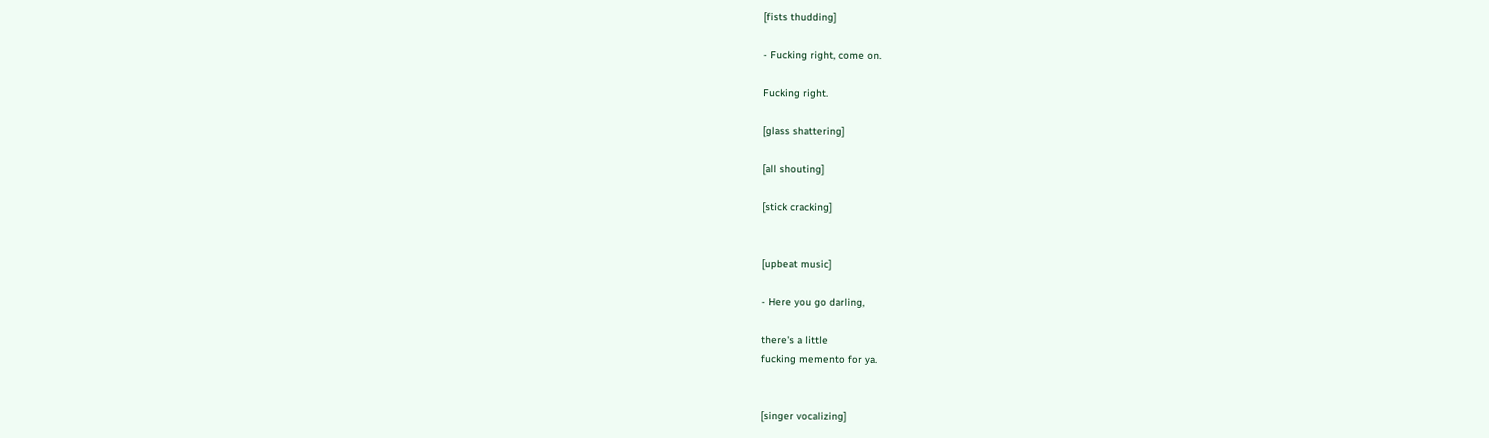[fists thudding]

- Fucking right, come on.

Fucking right.

[glass shattering]

[all shouting]

[stick cracking]


[upbeat music]

- Here you go darling,

there's a little
fucking memento for ya.


[singer vocalizing]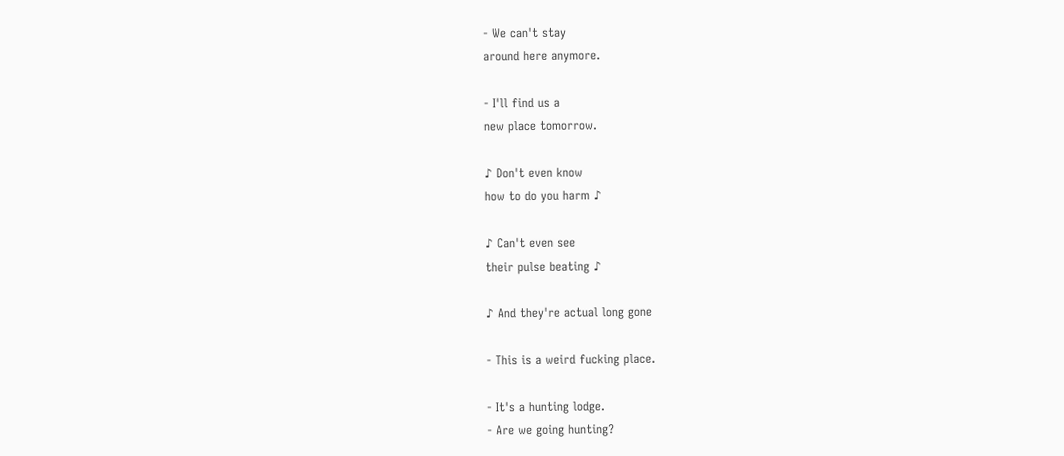- We can't stay
around here anymore.

- I'll find us a
new place tomorrow.

♪ Don't even know
how to do you harm ♪

♪ Can't even see
their pulse beating ♪

♪ And they're actual long gone

- This is a weird fucking place.

- It's a hunting lodge.
- Are we going hunting?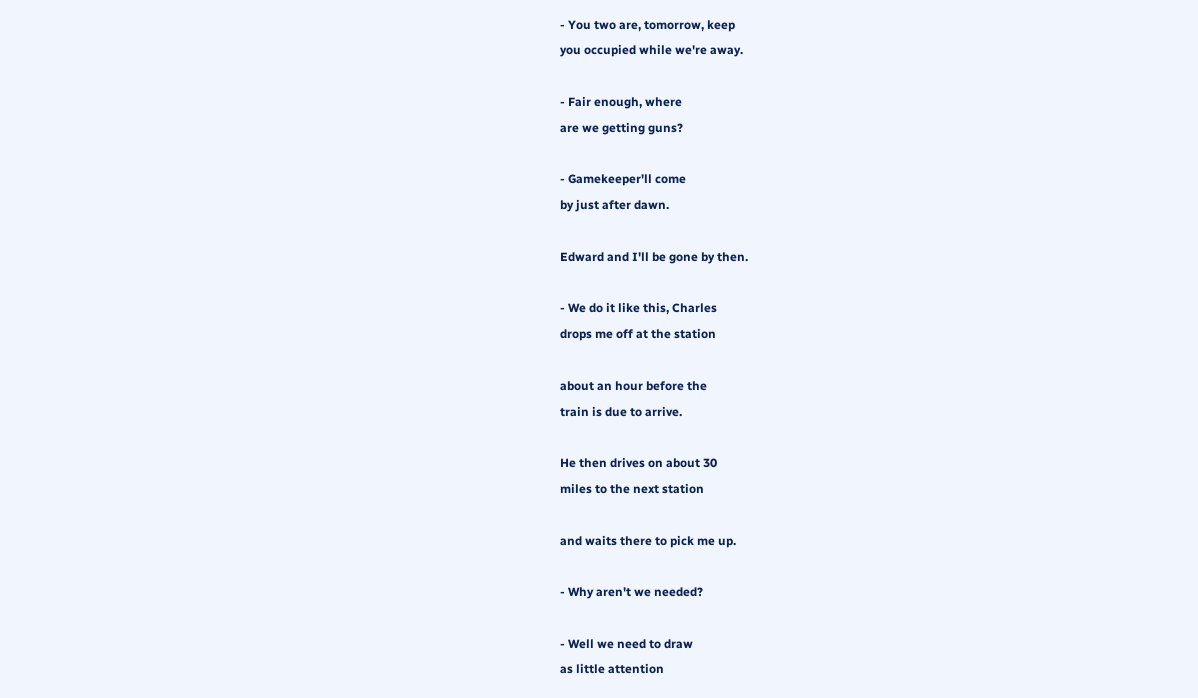- You two are, tomorrow, keep
you occupied while we're away.

- Fair enough, where
are we getting guns?

- Gamekeeper'll come
by just after dawn.

Edward and I'll be gone by then.

- We do it like this, Charles
drops me off at the station

about an hour before the
train is due to arrive.

He then drives on about 30
miles to the next station

and waits there to pick me up.

- Why aren't we needed?

- Well we need to draw
as little attention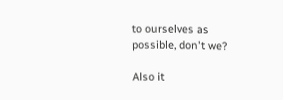to ourselves as
possible, don't we?

Also it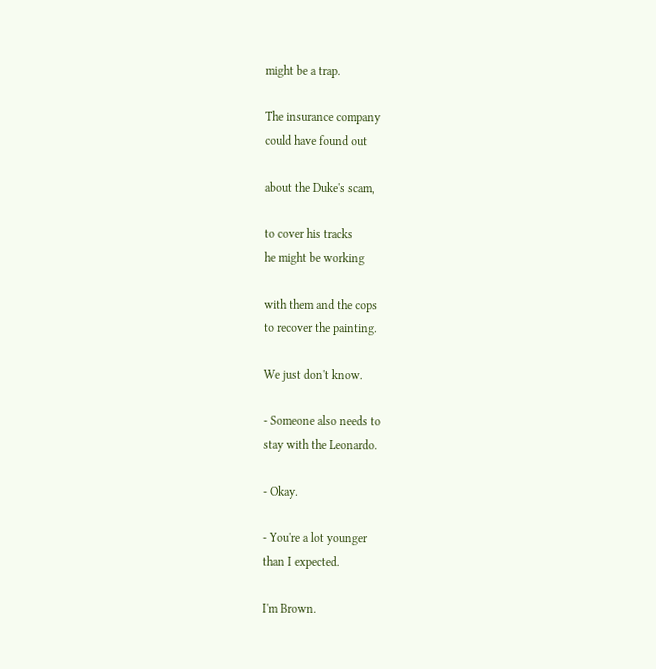might be a trap.

The insurance company
could have found out

about the Duke's scam,

to cover his tracks
he might be working

with them and the cops
to recover the painting.

We just don't know.

- Someone also needs to
stay with the Leonardo.

- Okay.

- You're a lot younger
than I expected.

I'm Brown.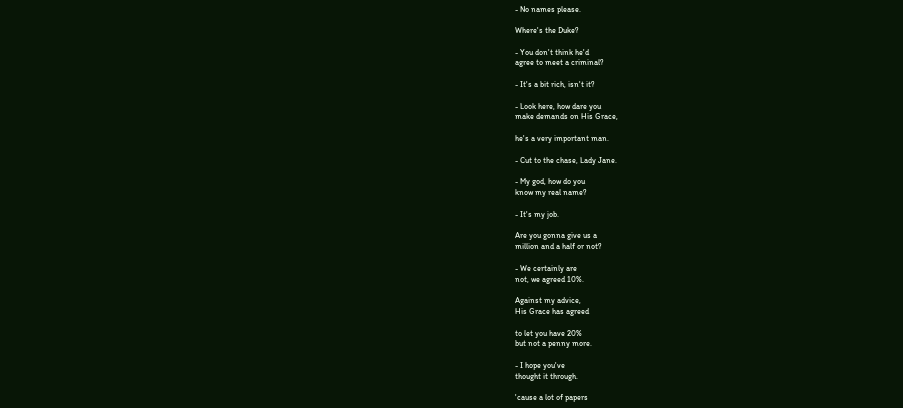- No names please.

Where's the Duke?

- You don't think he'd
agree to meet a criminal?

- It's a bit rich, isn't it?

- Look here, how dare you
make demands on His Grace,

he's a very important man.

- Cut to the chase, Lady Jane.

- My god, how do you
know my real name?

- It's my job.

Are you gonna give us a
million and a half or not?

- We certainly are
not, we agreed 10%.

Against my advice,
His Grace has agreed

to let you have 20%
but not a penny more.

- I hope you've
thought it through.

'cause a lot of papers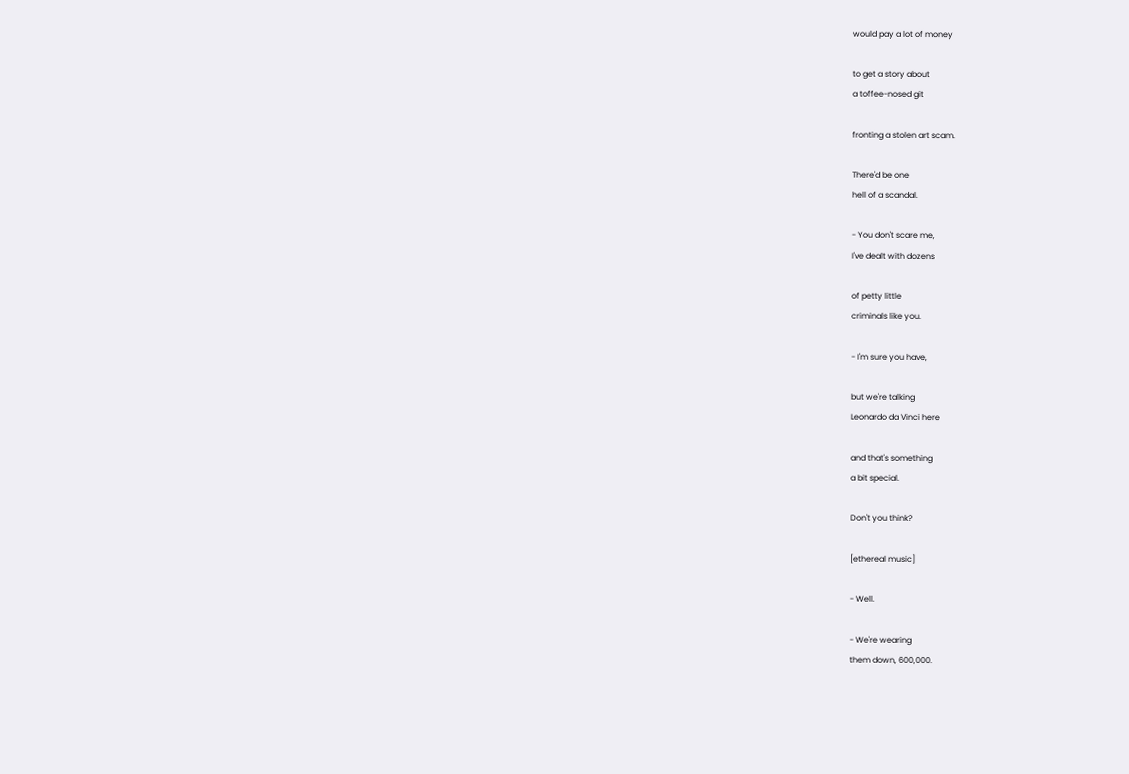would pay a lot of money

to get a story about
a toffee-nosed git

fronting a stolen art scam.

There'd be one
hell of a scandal.

- You don't scare me,
I've dealt with dozens

of petty little
criminals like you.

- I'm sure you have,

but we're talking
Leonardo da Vinci here

and that's something
a bit special.

Don't you think?

[ethereal music]

- Well.

- We're wearing
them down, 600,000.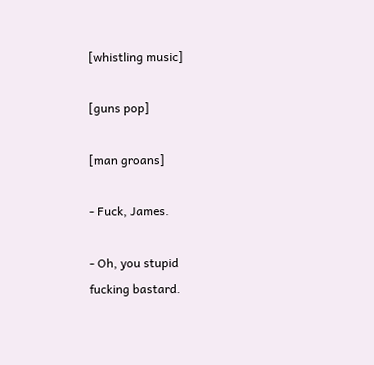[whistling music]

[guns pop]

[man groans]

- Fuck, James.

- Oh, you stupid
fucking bastard.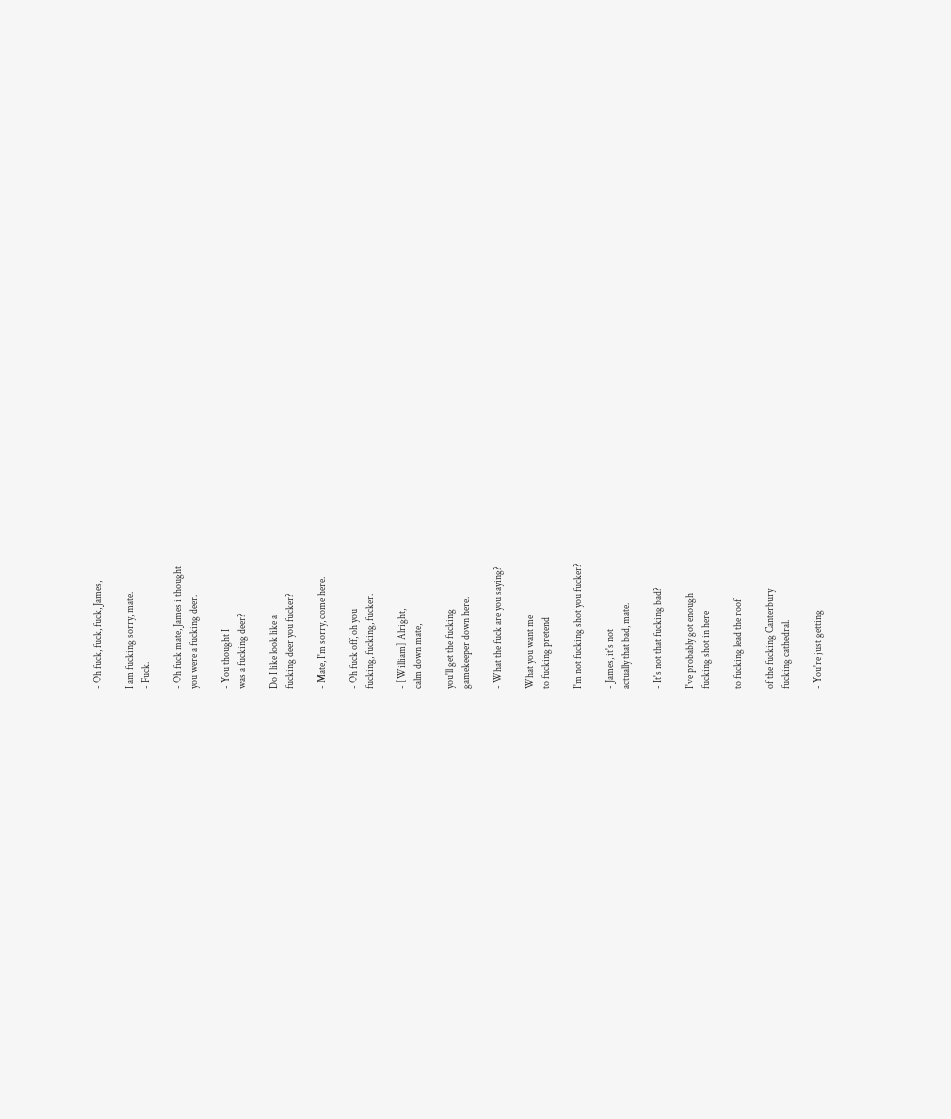- Oh fuck, fuck, fuck, James,

I am fucking sorry, mate.
- Fuck.

- Oh fuck mate, James i thought
you were a fucking deer.

- You thought I
was a fucking deer?

Do I like look like a
fucking deer you fucker?

- Mate, I'm sorry, come here.

- Oh fuck off, oh you
fucking, fucking, fucker.

- [William] Alright,
calm down mate,

you'll get the fucking
gamekeeper down here.

- What the fuck are you saying?

What you want me
to fucking pretend

I'm not fucking shot you fucker?

- James, it's not
actually that bad, mate.

- It's not that fucking bad?

I've probably got enough
fucking shot in here

to fucking lead the roof

of the fucking Canterbury
fucking cathedral.

- You're just getting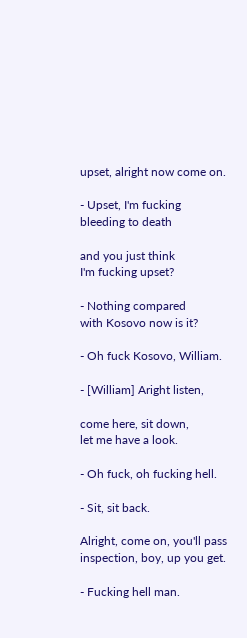upset, alright now come on.

- Upset, I'm fucking
bleeding to death

and you just think
I'm fucking upset?

- Nothing compared
with Kosovo now is it?

- Oh fuck Kosovo, William.

- [William] Aright listen,

come here, sit down,
let me have a look.

- Oh fuck, oh fucking hell.

- Sit, sit back.

Alright, come on, you'll pass
inspection, boy, up you get.

- Fucking hell man.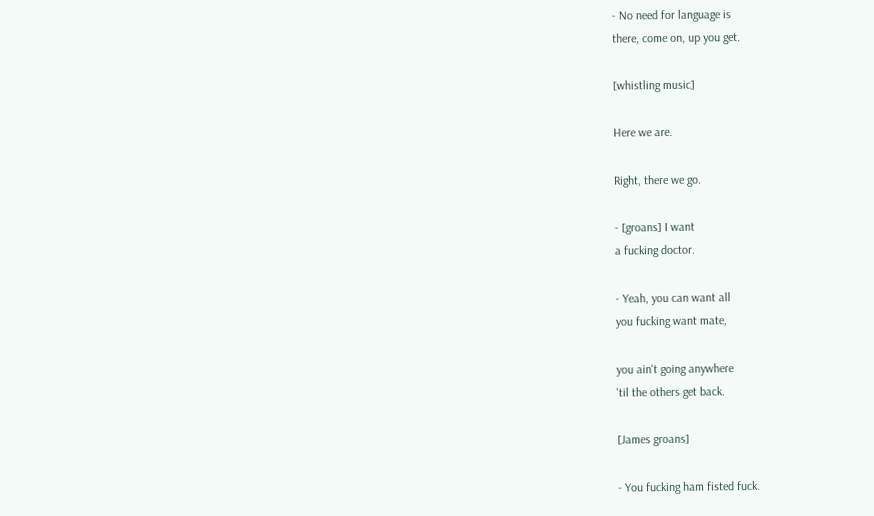- No need for language is
there, come on, up you get.

[whistling music]

Here we are.

Right, there we go.

- [groans] I want
a fucking doctor.

- Yeah, you can want all
you fucking want mate,

you ain't going anywhere
'til the others get back.

[James groans]

- You fucking ham fisted fuck.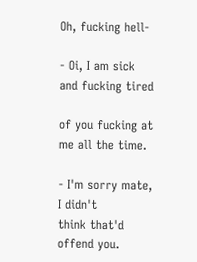Oh, fucking hell-

- Oi, I am sick
and fucking tired

of you fucking at
me all the time.

- I'm sorry mate, I didn't
think that'd offend you.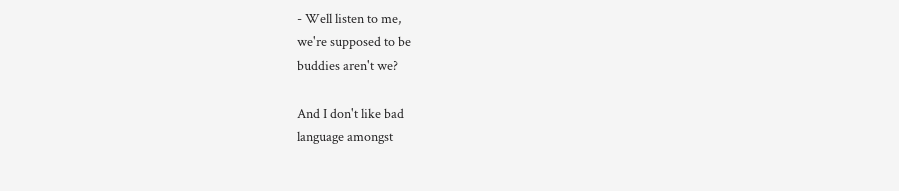- Well listen to me,
we're supposed to be
buddies aren't we?

And I don't like bad
language amongst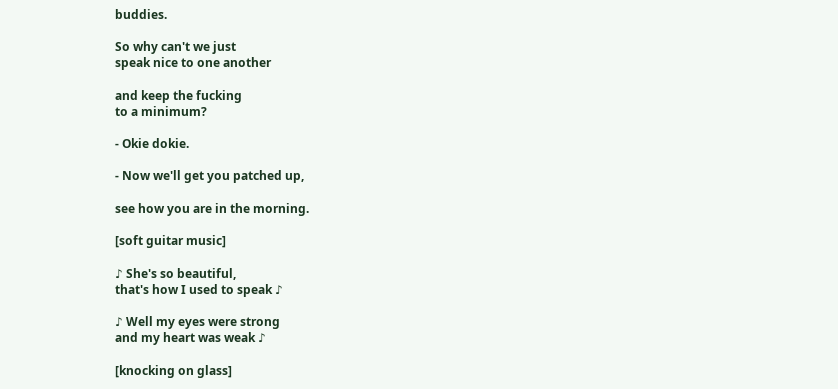buddies.

So why can't we just
speak nice to one another

and keep the fucking
to a minimum?

- Okie dokie.

- Now we'll get you patched up,

see how you are in the morning.

[soft guitar music]

♪ She's so beautiful,
that's how I used to speak ♪

♪ Well my eyes were strong
and my heart was weak ♪

[knocking on glass]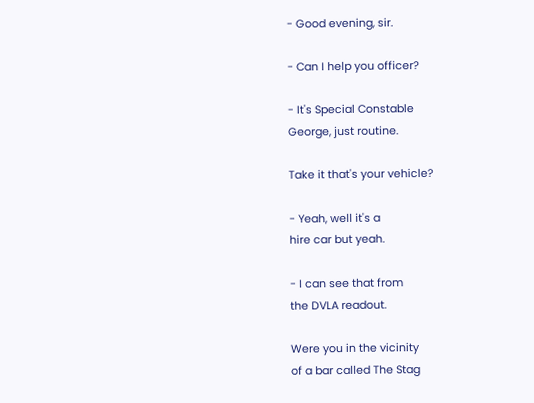- Good evening, sir.

- Can I help you officer?

- It's Special Constable
George, just routine.

Take it that's your vehicle?

- Yeah, well it's a
hire car but yeah.

- I can see that from
the DVLA readout.

Were you in the vicinity
of a bar called The Stag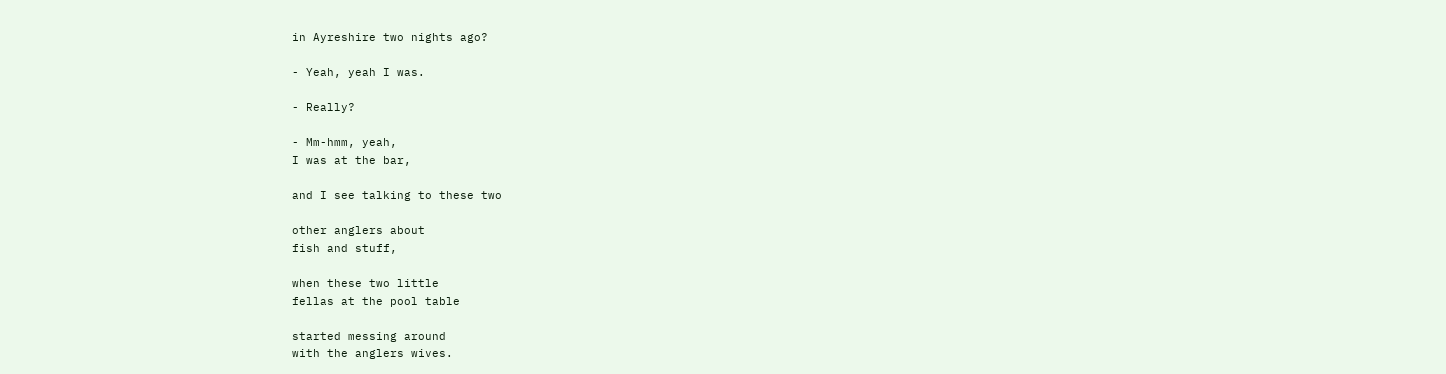in Ayreshire two nights ago?

- Yeah, yeah I was.

- Really?

- Mm-hmm, yeah,
I was at the bar,

and I see talking to these two

other anglers about
fish and stuff,

when these two little
fellas at the pool table

started messing around
with the anglers wives.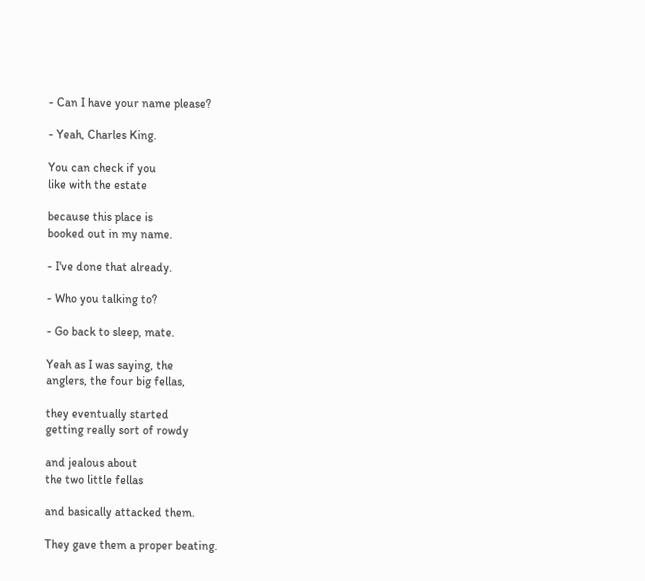- Can I have your name please?

- Yeah, Charles King.

You can check if you
like with the estate

because this place is
booked out in my name.

- I've done that already.

- Who you talking to?

- Go back to sleep, mate.

Yeah as I was saying, the
anglers, the four big fellas,

they eventually started
getting really sort of rowdy

and jealous about
the two little fellas

and basically attacked them.

They gave them a proper beating.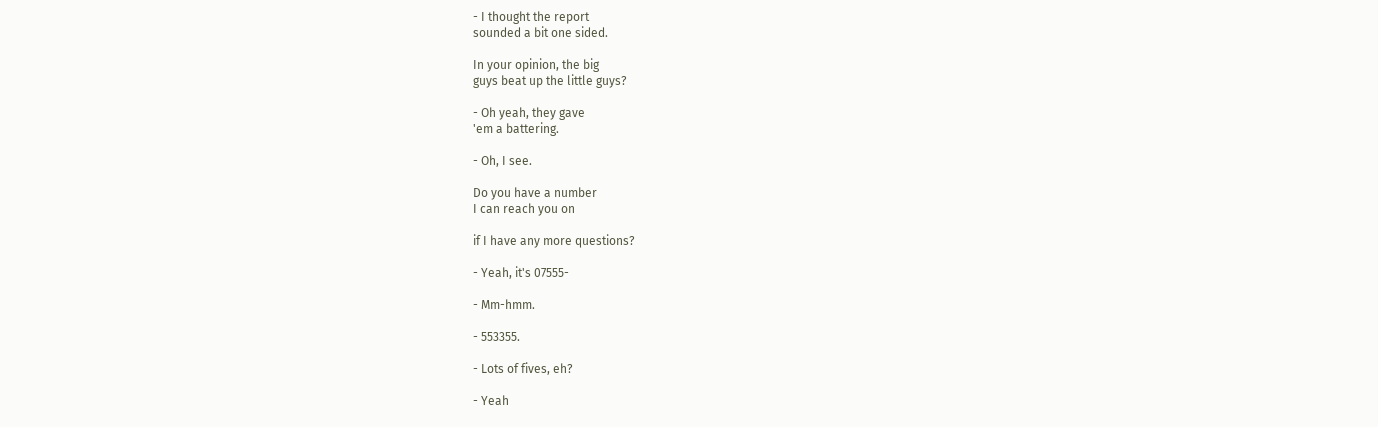- I thought the report
sounded a bit one sided.

In your opinion, the big
guys beat up the little guys?

- Oh yeah, they gave
'em a battering.

- Oh, I see.

Do you have a number
I can reach you on

if I have any more questions?

- Yeah, it's 07555-

- Mm-hmm.

- 553355.

- Lots of fives, eh?

- Yeah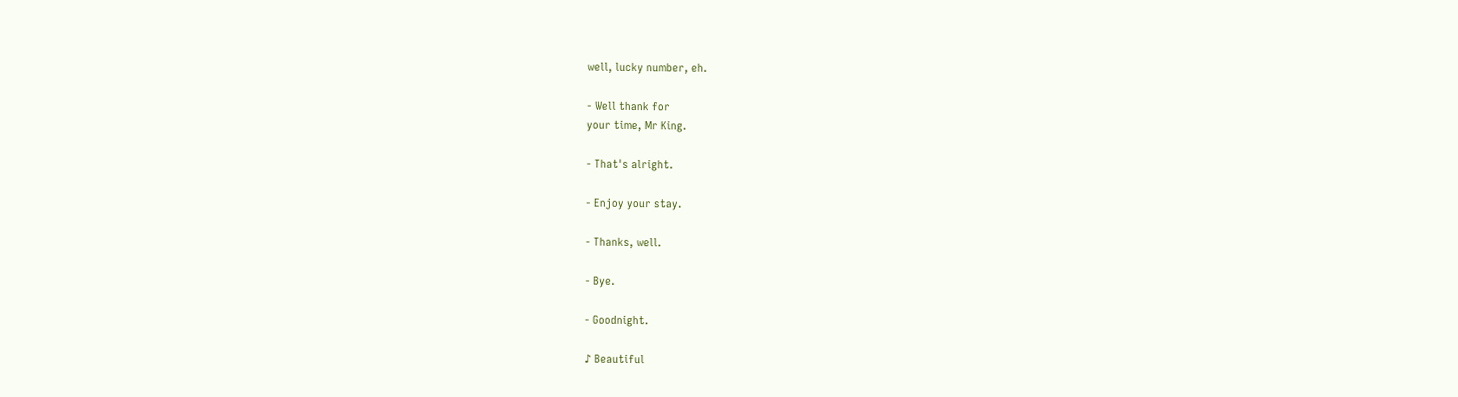well, lucky number, eh.

- Well thank for
your time, Mr King.

- That's alright.

- Enjoy your stay.

- Thanks, well.

- Bye.

- Goodnight.

♪ Beautiful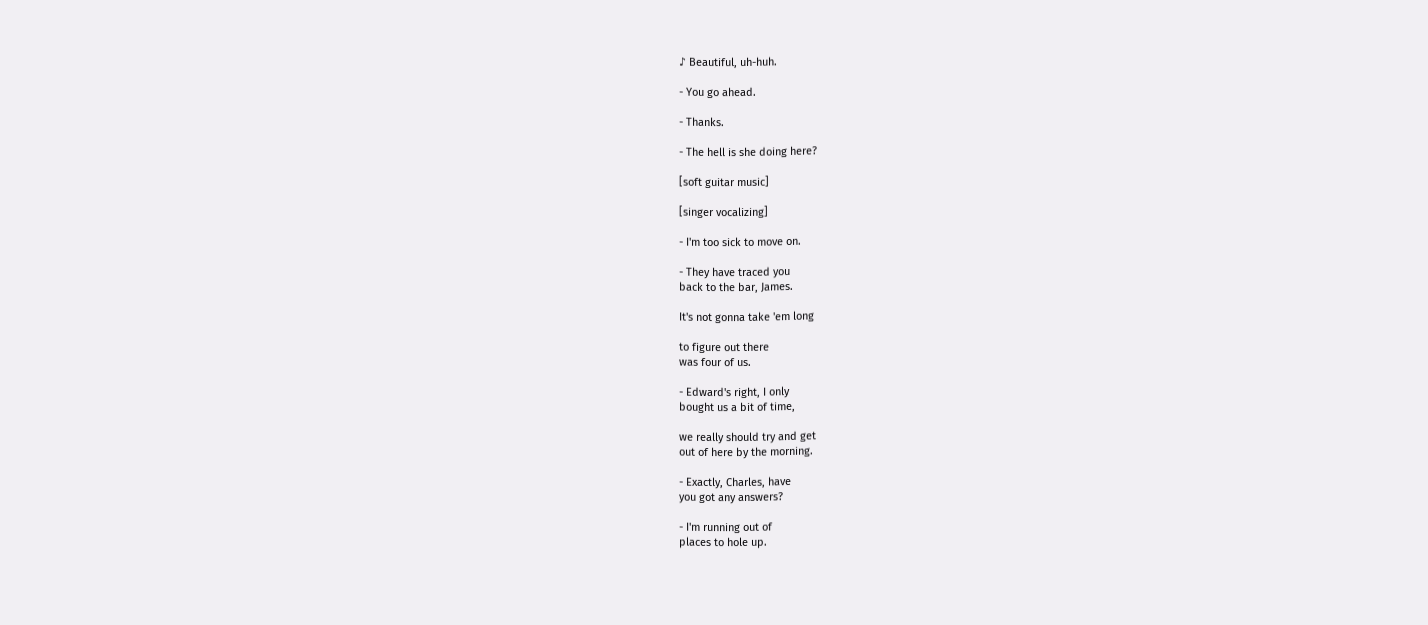♪ Beautiful, uh-huh.

- You go ahead.

- Thanks.

- The hell is she doing here?

[soft guitar music]

[singer vocalizing]

- I'm too sick to move on.

- They have traced you
back to the bar, James.

It's not gonna take 'em long

to figure out there
was four of us.

- Edward's right, I only
bought us a bit of time,

we really should try and get
out of here by the morning.

- Exactly, Charles, have
you got any answers?

- I'm running out of
places to hole up.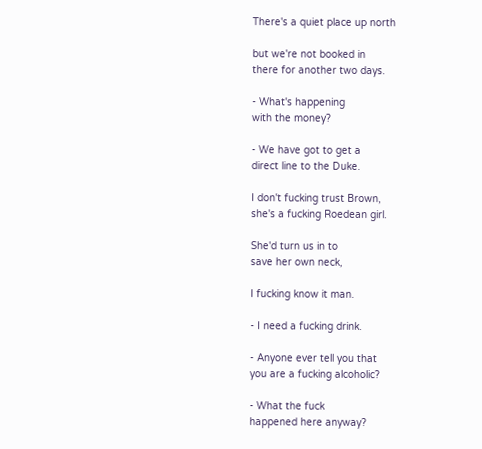There's a quiet place up north

but we're not booked in
there for another two days.

- What's happening
with the money?

- We have got to get a
direct line to the Duke.

I don't fucking trust Brown,
she's a fucking Roedean girl.

She'd turn us in to
save her own neck,

I fucking know it man.

- I need a fucking drink.

- Anyone ever tell you that
you are a fucking alcoholic?

- What the fuck
happened here anyway?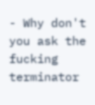- Why don't you ask the
fucking terminator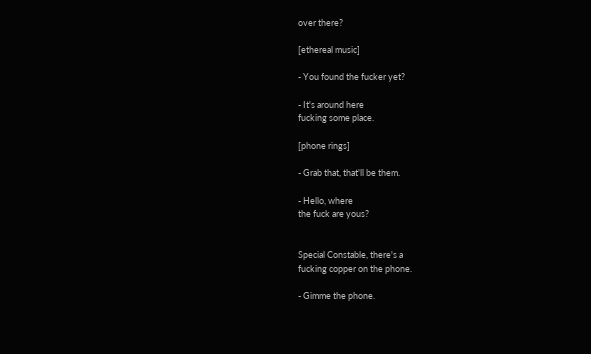over there?

[ethereal music]

- You found the fucker yet?

- It's around here
fucking some place.

[phone rings]

- Grab that, that'll be them.

- Hello, where
the fuck are yous?


Special Constable, there's a
fucking copper on the phone.

- Gimme the phone.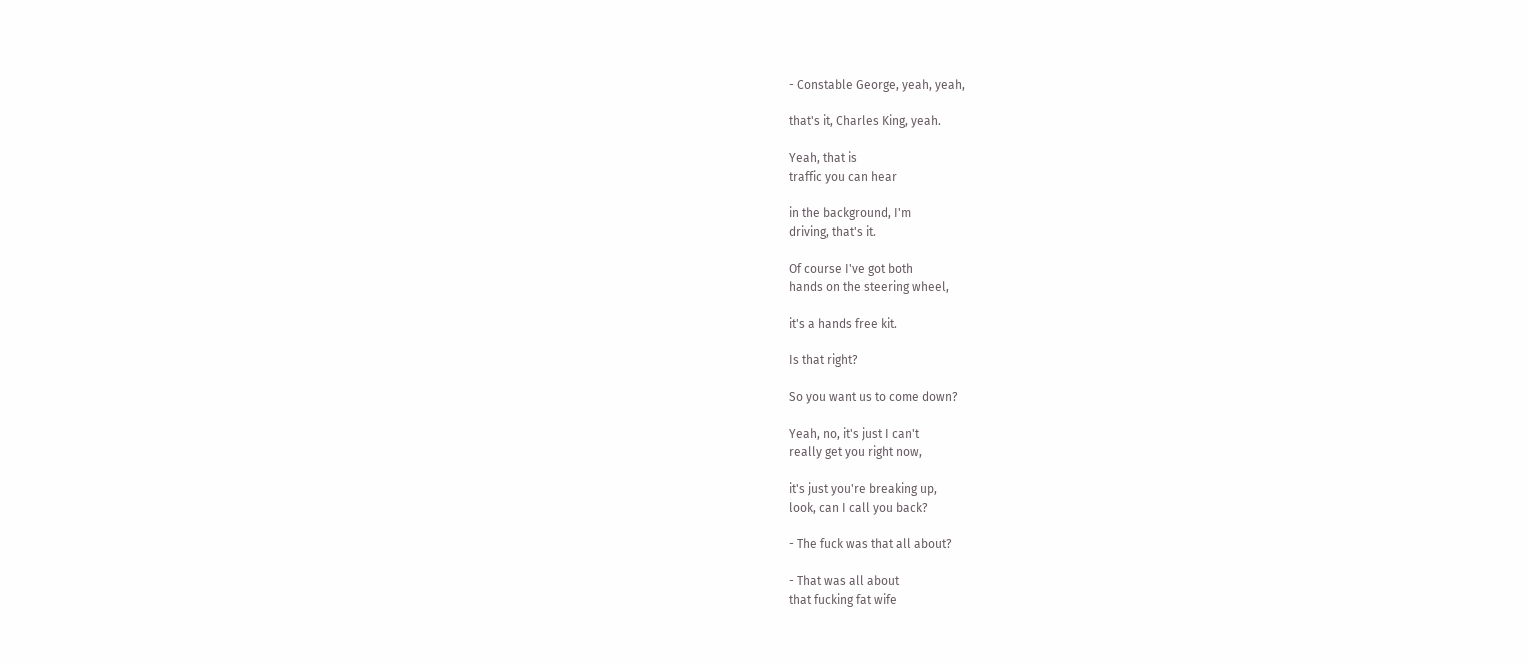- Constable George, yeah, yeah,

that's it, Charles King, yeah.

Yeah, that is
traffic you can hear

in the background, I'm
driving, that's it.

Of course I've got both
hands on the steering wheel,

it's a hands free kit.

Is that right?

So you want us to come down?

Yeah, no, it's just I can't
really get you right now,

it's just you're breaking up,
look, can I call you back?

- The fuck was that all about?

- That was all about
that fucking fat wife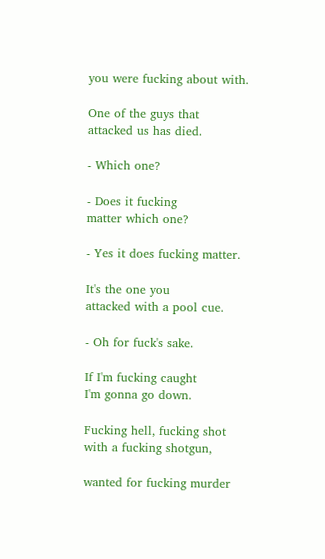you were fucking about with.

One of the guys that
attacked us has died.

- Which one?

- Does it fucking
matter which one?

- Yes it does fucking matter.

It's the one you
attacked with a pool cue.

- Oh for fuck's sake.

If I'm fucking caught
I'm gonna go down.

Fucking hell, fucking shot
with a fucking shotgun,

wanted for fucking murder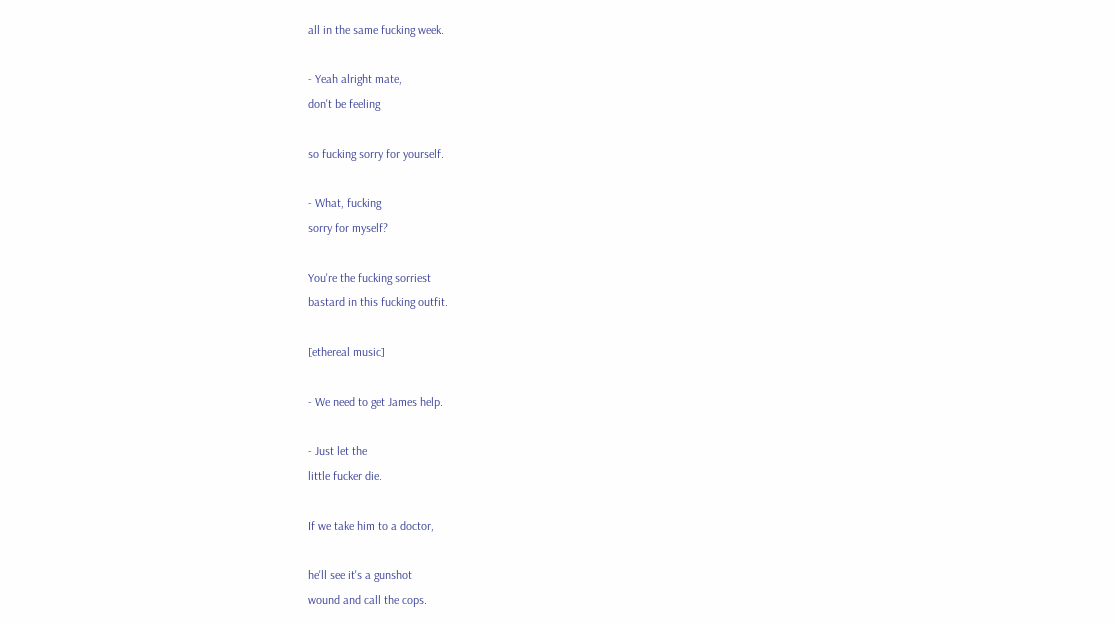all in the same fucking week.

- Yeah alright mate,
don't be feeling

so fucking sorry for yourself.

- What, fucking
sorry for myself?

You're the fucking sorriest
bastard in this fucking outfit.

[ethereal music]

- We need to get James help.

- Just let the
little fucker die.

If we take him to a doctor,

he'll see it's a gunshot
wound and call the cops.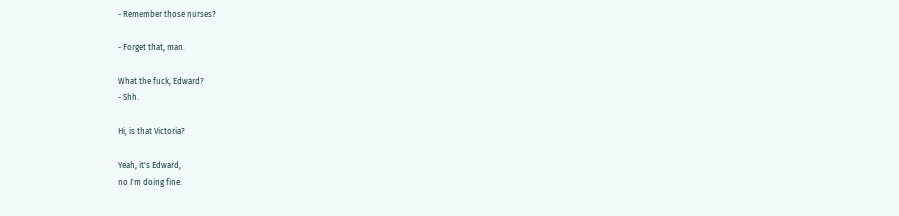- Remember those nurses?

- Forget that, man.

What the fuck, Edward?
- Shh.

Hi, is that Victoria?

Yeah, it's Edward,
no I'm doing fine.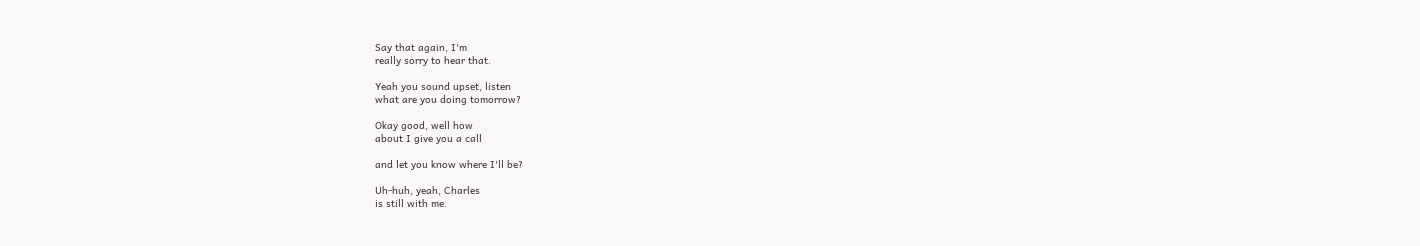Say that again, I'm
really sorry to hear that.

Yeah you sound upset, listen
what are you doing tomorrow?

Okay good, well how
about I give you a call

and let you know where I'll be?

Uh-huh, yeah, Charles
is still with me.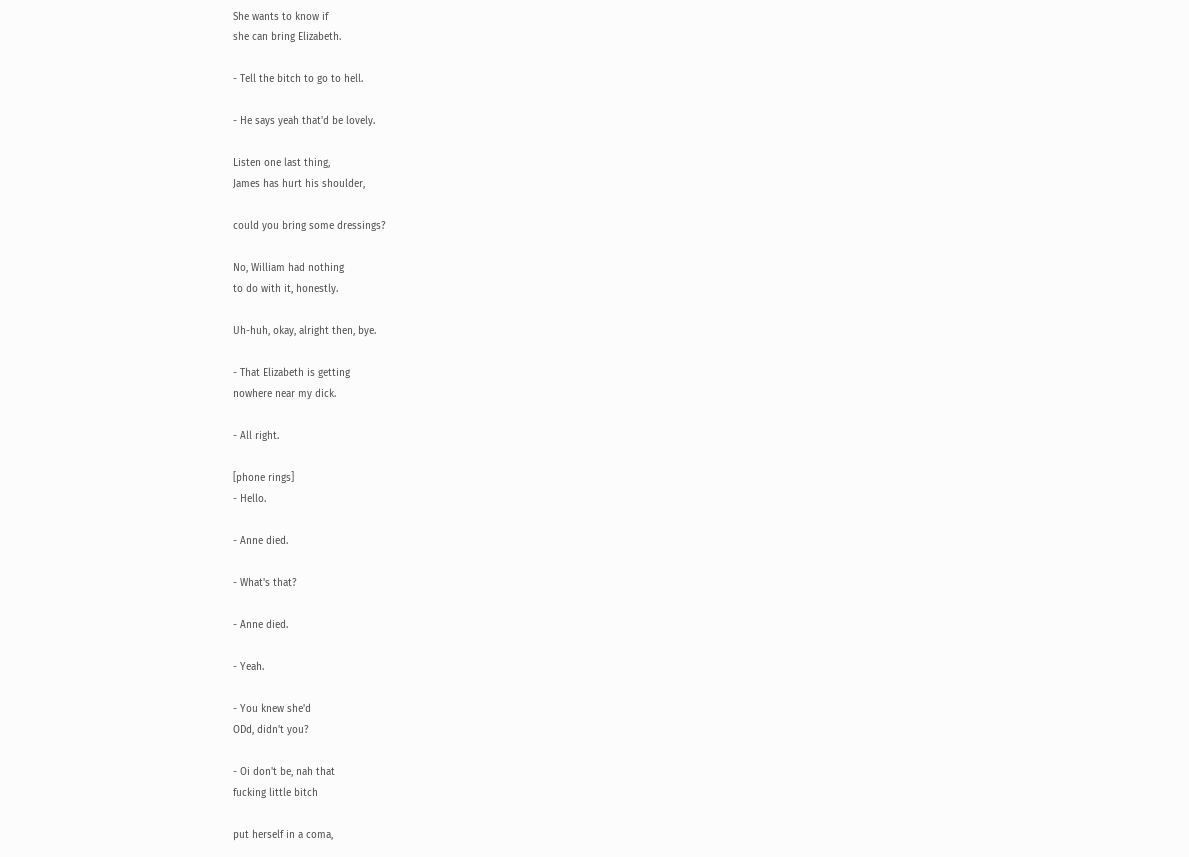She wants to know if
she can bring Elizabeth.

- Tell the bitch to go to hell.

- He says yeah that'd be lovely.

Listen one last thing,
James has hurt his shoulder,

could you bring some dressings?

No, William had nothing
to do with it, honestly.

Uh-huh, okay, alright then, bye.

- That Elizabeth is getting
nowhere near my dick.

- All right.

[phone rings]
- Hello.

- Anne died.

- What's that?

- Anne died.

- Yeah.

- You knew she'd
ODd, didn't you?

- Oi don't be, nah that
fucking little bitch

put herself in a coma,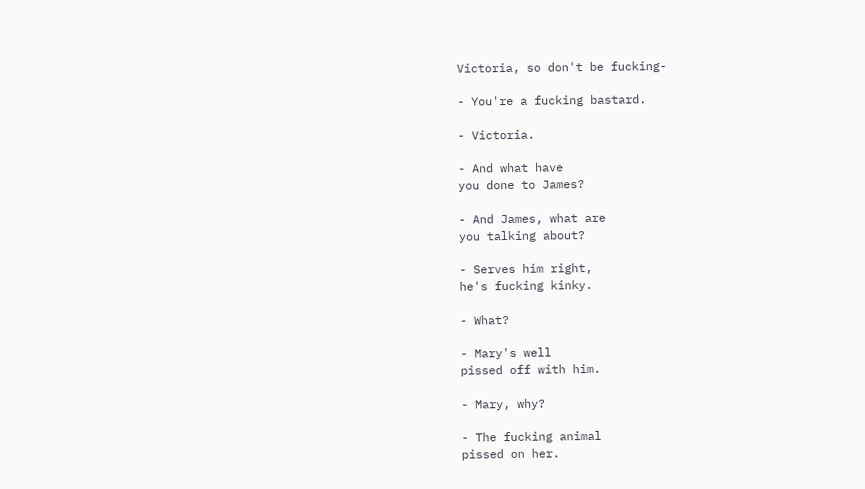Victoria, so don't be fucking-

- You're a fucking bastard.

- Victoria.

- And what have
you done to James?

- And James, what are
you talking about?

- Serves him right,
he's fucking kinky.

- What?

- Mary's well
pissed off with him.

- Mary, why?

- The fucking animal
pissed on her.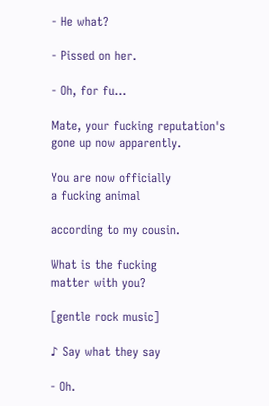- He what?

- Pissed on her.

- Oh, for fu...

Mate, your fucking reputation's
gone up now apparently.

You are now officially
a fucking animal

according to my cousin.

What is the fucking
matter with you?

[gentle rock music]

♪ Say what they say

- Oh.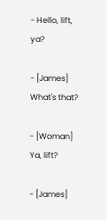- Hello, lift, ya?

- [James] What's that?

- [Woman] Ya, lift?

- [James]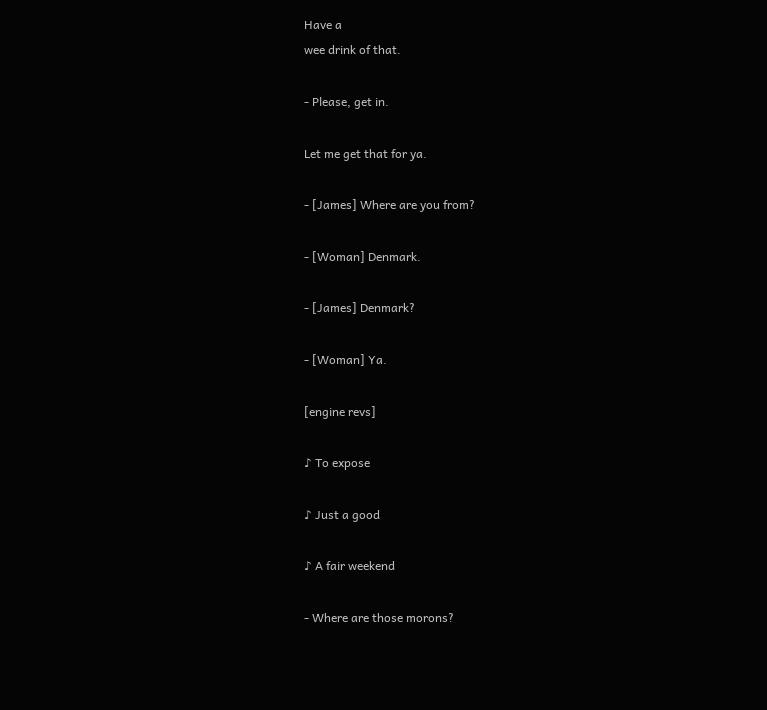Have a
wee drink of that.

- Please, get in.

Let me get that for ya.

- [James] Where are you from?

- [Woman] Denmark.

- [James] Denmark?

- [Woman] Ya.

[engine revs]

♪ To expose

♪ Just a good

♪ A fair weekend

- Where are those morons?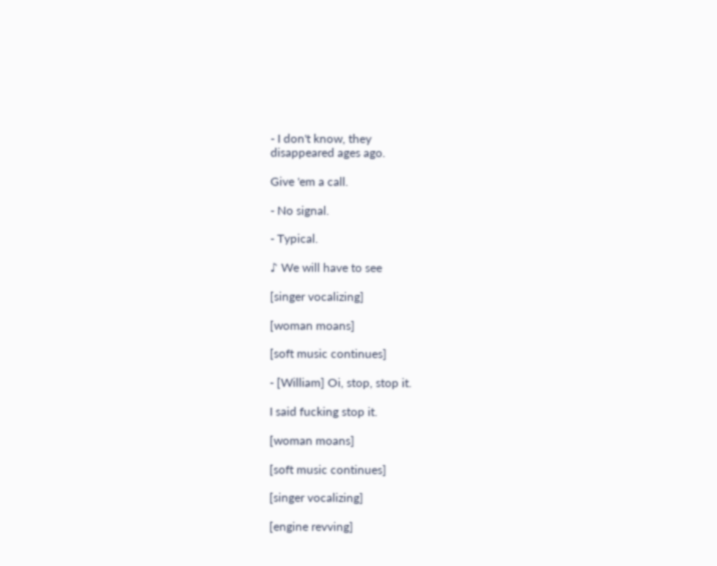- I don't know, they
disappeared ages ago.

Give 'em a call.

- No signal.

- Typical.

♪ We will have to see

[singer vocalizing]

[woman moans]

[soft music continues]

- [William] Oi, stop, stop it.

I said fucking stop it.

[woman moans]

[soft music continues]

[singer vocalizing]

[engine revving]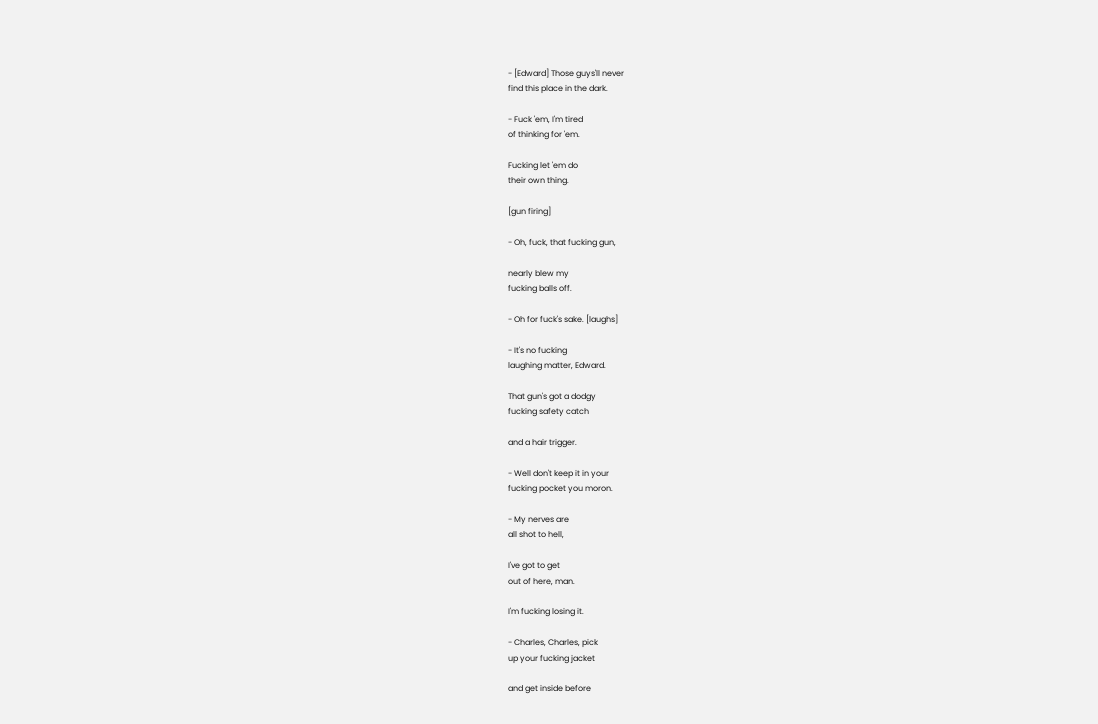- [Edward] Those guys'll never
find this place in the dark.

- Fuck 'em, I'm tired
of thinking for 'em.

Fucking let 'em do
their own thing.

[gun firing]

- Oh, fuck, that fucking gun,

nearly blew my
fucking balls off.

- Oh for fuck's sake. [laughs]

- It's no fucking
laughing matter, Edward.

That gun's got a dodgy
fucking safety catch

and a hair trigger.

- Well don't keep it in your
fucking pocket you moron.

- My nerves are
all shot to hell,

I've got to get
out of here, man.

I'm fucking losing it.

- Charles, Charles, pick
up your fucking jacket

and get inside before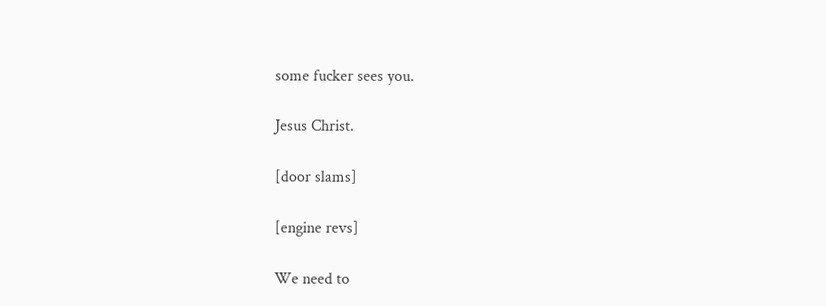some fucker sees you.

Jesus Christ.

[door slams]

[engine revs]

We need to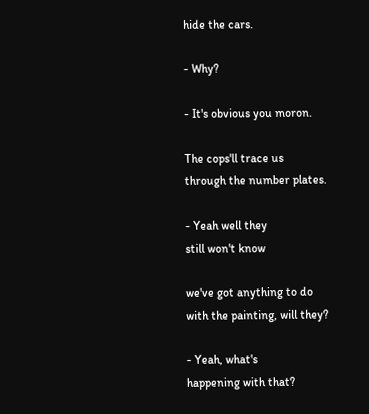hide the cars.

- Why?

- It's obvious you moron.

The cops'll trace us
through the number plates.

- Yeah well they
still won't know

we've got anything to do
with the painting, will they?

- Yeah, what's
happening with that?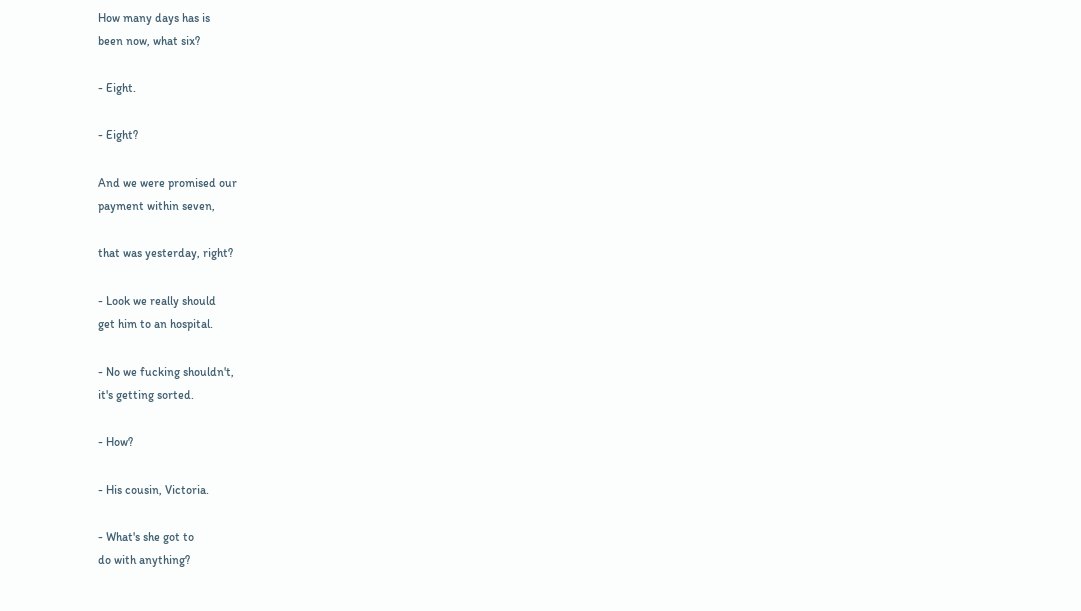How many days has is
been now, what six?

- Eight.

- Eight?

And we were promised our
payment within seven,

that was yesterday, right?

- Look we really should
get him to an hospital.

- No we fucking shouldn't,
it's getting sorted.

- How?

- His cousin, Victoria.

- What's she got to
do with anything?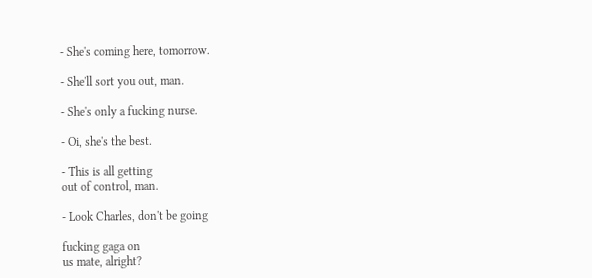- She's coming here, tomorrow.

- She'll sort you out, man.

- She's only a fucking nurse.

- Oi, she's the best.

- This is all getting
out of control, man.

- Look Charles, don't be going

fucking gaga on
us mate, alright?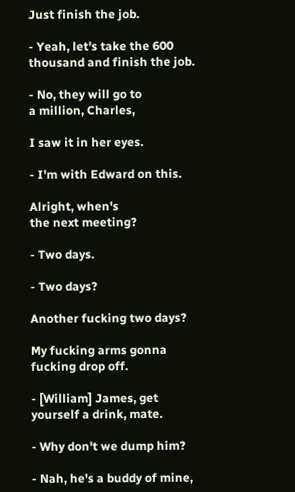Just finish the job.

- Yeah, let's take the 600
thousand and finish the job.

- No, they will go to
a million, Charles,

I saw it in her eyes.

- I'm with Edward on this.

Alright, when's
the next meeting?

- Two days.

- Two days?

Another fucking two days?

My fucking arms gonna
fucking drop off.

- [William] James, get
yourself a drink, mate.

- Why don't we dump him?

- Nah, he's a buddy of mine,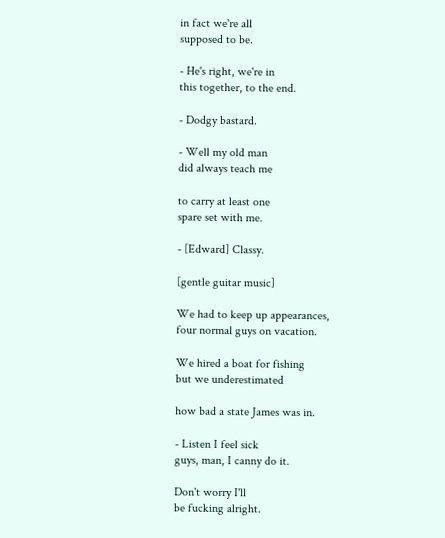in fact we're all
supposed to be.

- He's right, we're in
this together, to the end.

- Dodgy bastard.

- Well my old man
did always teach me

to carry at least one
spare set with me.

- [Edward] Classy.

[gentle guitar music]

We had to keep up appearances,
four normal guys on vacation.

We hired a boat for fishing
but we underestimated

how bad a state James was in.

- Listen I feel sick
guys, man, I canny do it.

Don't worry I'll
be fucking alright.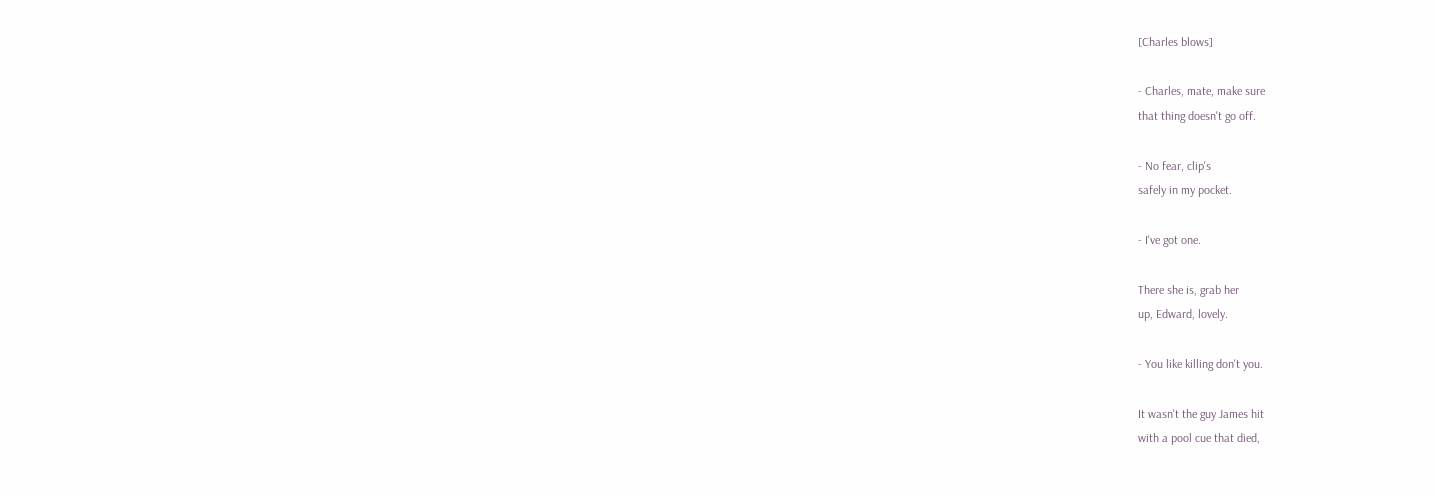[Charles blows]

- Charles, mate, make sure
that thing doesn't go off.

- No fear, clip's
safely in my pocket.

- I've got one.

There she is, grab her
up, Edward, lovely.

- You like killing don't you.

It wasn't the guy James hit
with a pool cue that died,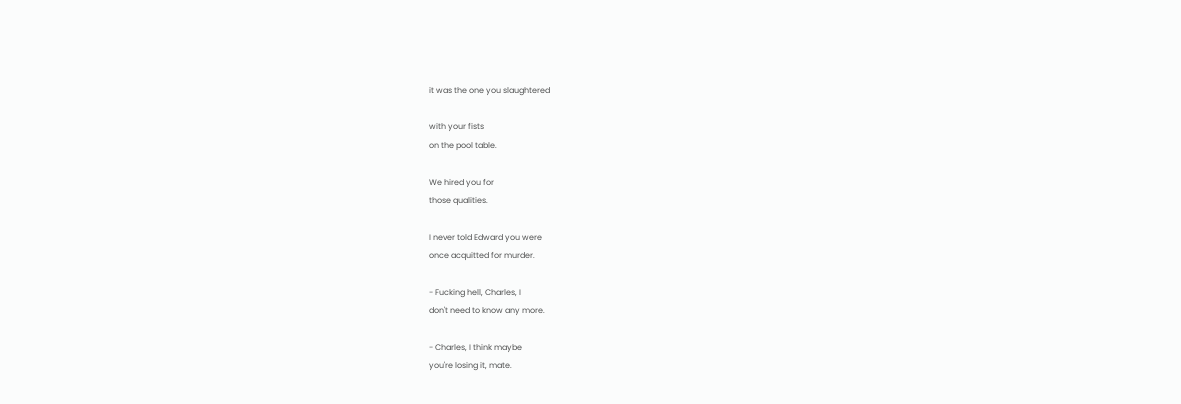it was the one you slaughtered

with your fists
on the pool table.

We hired you for
those qualities.

I never told Edward you were
once acquitted for murder.

- Fucking hell, Charles, I
don't need to know any more.

- Charles, I think maybe
you're losing it, mate.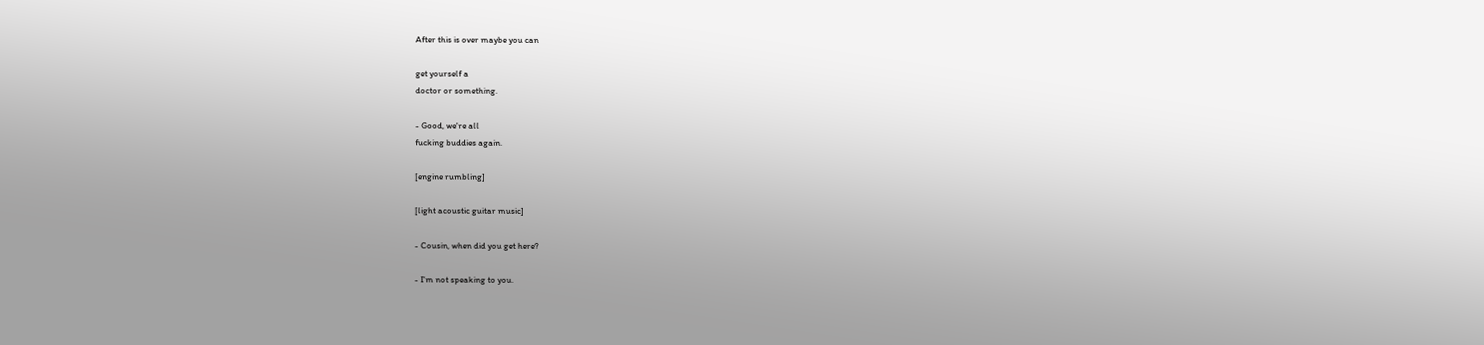After this is over maybe you can

get yourself a
doctor or something.

- Good, we're all
fucking buddies again.

[engine rumbling]

[light acoustic guitar music]

- Cousin, when did you get here?

- I'm not speaking to you.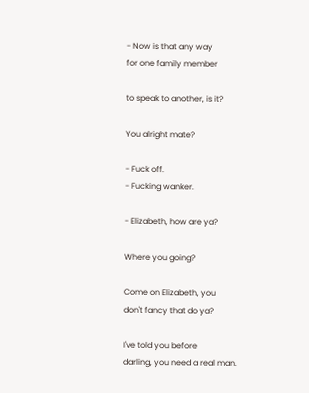- Now is that any way
for one family member

to speak to another, is it?

You alright mate?

- Fuck off.
- Fucking wanker.

- Elizabeth, how are ya?

Where you going?

Come on Elizabeth, you
don't fancy that do ya?

I've told you before
darling, you need a real man.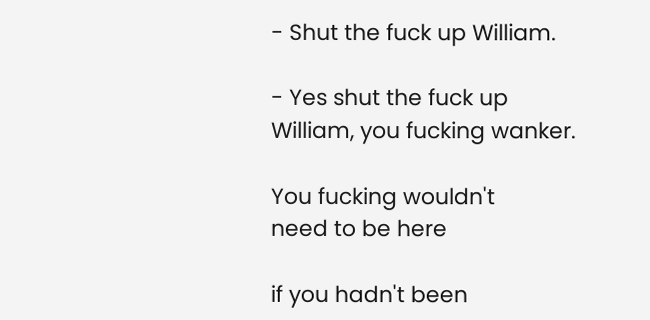- Shut the fuck up William.

- Yes shut the fuck up
William, you fucking wanker.

You fucking wouldn't
need to be here

if you hadn't been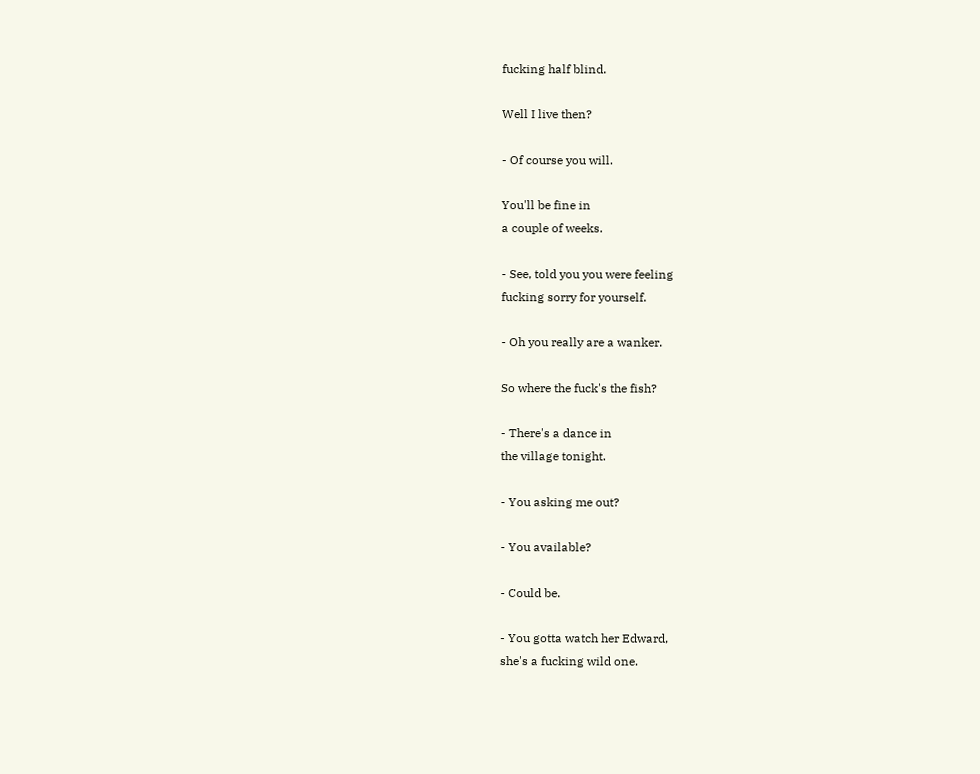fucking half blind.

Well I live then?

- Of course you will.

You'll be fine in
a couple of weeks.

- See, told you you were feeling
fucking sorry for yourself.

- Oh you really are a wanker.

So where the fuck's the fish?

- There's a dance in
the village tonight.

- You asking me out?

- You available?

- Could be.

- You gotta watch her Edward,
she's a fucking wild one.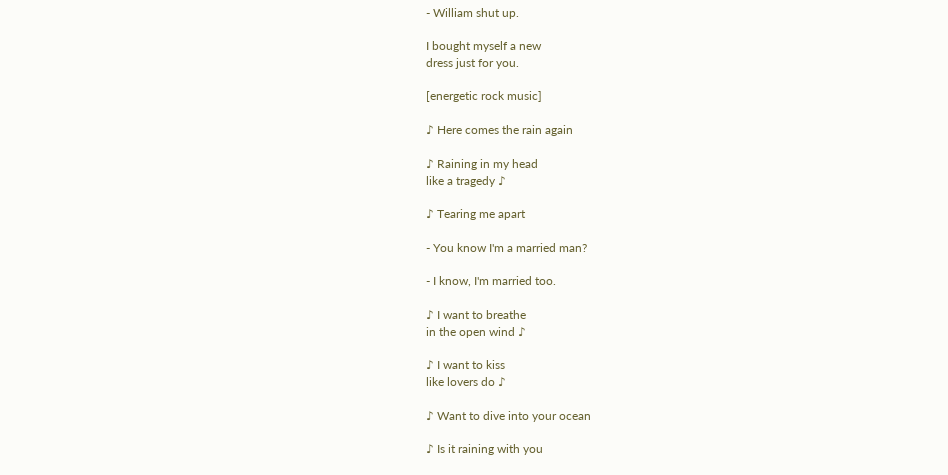- William shut up.

I bought myself a new
dress just for you.

[energetic rock music]

♪ Here comes the rain again

♪ Raining in my head
like a tragedy ♪

♪ Tearing me apart

- You know I'm a married man?

- I know, I'm married too.

♪ I want to breathe
in the open wind ♪

♪ I want to kiss
like lovers do ♪

♪ Want to dive into your ocean

♪ Is it raining with you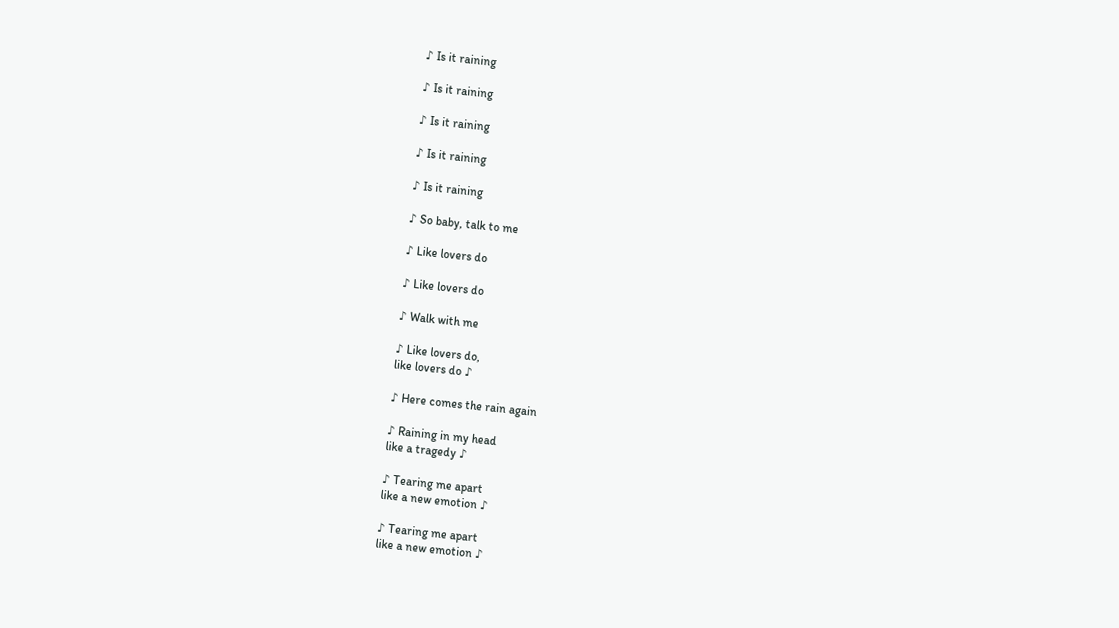♪ Is it raining

♪ Is it raining

♪ Is it raining

♪ Is it raining

♪ Is it raining

♪ So baby, talk to me

♪ Like lovers do

♪ Like lovers do

♪ Walk with me

♪ Like lovers do,
like lovers do ♪

♪ Here comes the rain again

♪ Raining in my head
like a tragedy ♪

♪ Tearing me apart
like a new emotion ♪

♪ Tearing me apart
like a new emotion ♪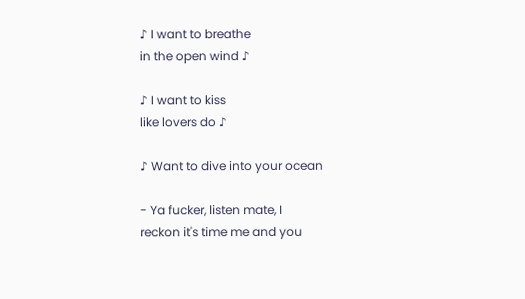♪ I want to breathe
in the open wind ♪

♪ I want to kiss
like lovers do ♪

♪ Want to dive into your ocean

- Ya fucker, listen mate, I
reckon it's time me and you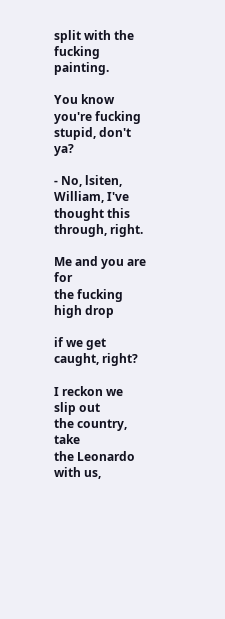split with the fucking painting.

You know you're fucking
stupid, don't ya?

- No, lsiten, William, I've
thought this through, right.

Me and you are for
the fucking high drop

if we get caught, right?

I reckon we slip out
the country, take
the Leonardo with us,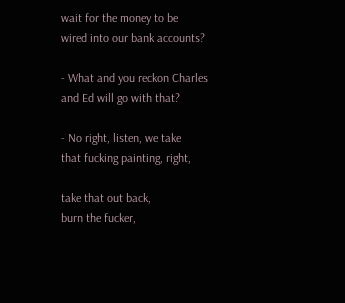wait for the money to be
wired into our bank accounts?

- What and you reckon Charles
and Ed will go with that?

- No right, listen, we take
that fucking painting, right,

take that out back,
burn the fucker,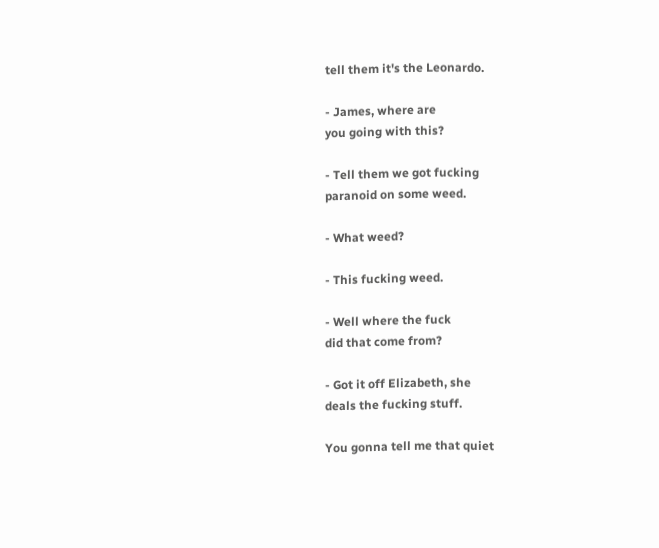tell them it's the Leonardo.

- James, where are
you going with this?

- Tell them we got fucking
paranoid on some weed.

- What weed?

- This fucking weed.

- Well where the fuck
did that come from?

- Got it off Elizabeth, she
deals the fucking stuff.

You gonna tell me that quiet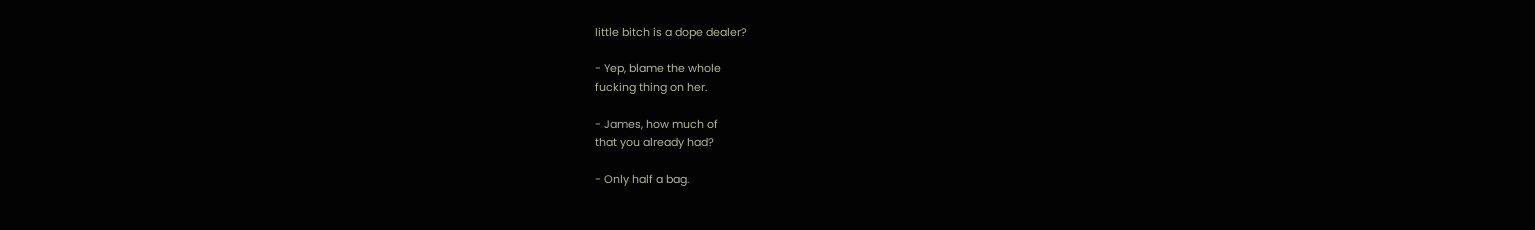little bitch is a dope dealer?

- Yep, blame the whole
fucking thing on her.

- James, how much of
that you already had?

- Only half a bag.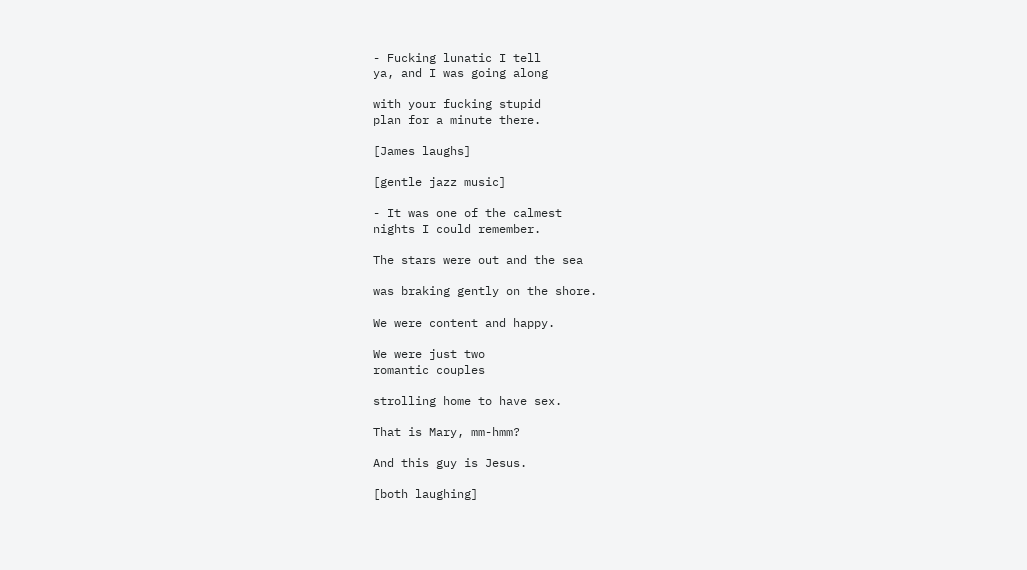- Fucking lunatic I tell
ya, and I was going along

with your fucking stupid
plan for a minute there.

[James laughs]

[gentle jazz music]

- It was one of the calmest
nights I could remember.

The stars were out and the sea

was braking gently on the shore.

We were content and happy.

We were just two
romantic couples

strolling home to have sex.

That is Mary, mm-hmm?

And this guy is Jesus.

[both laughing]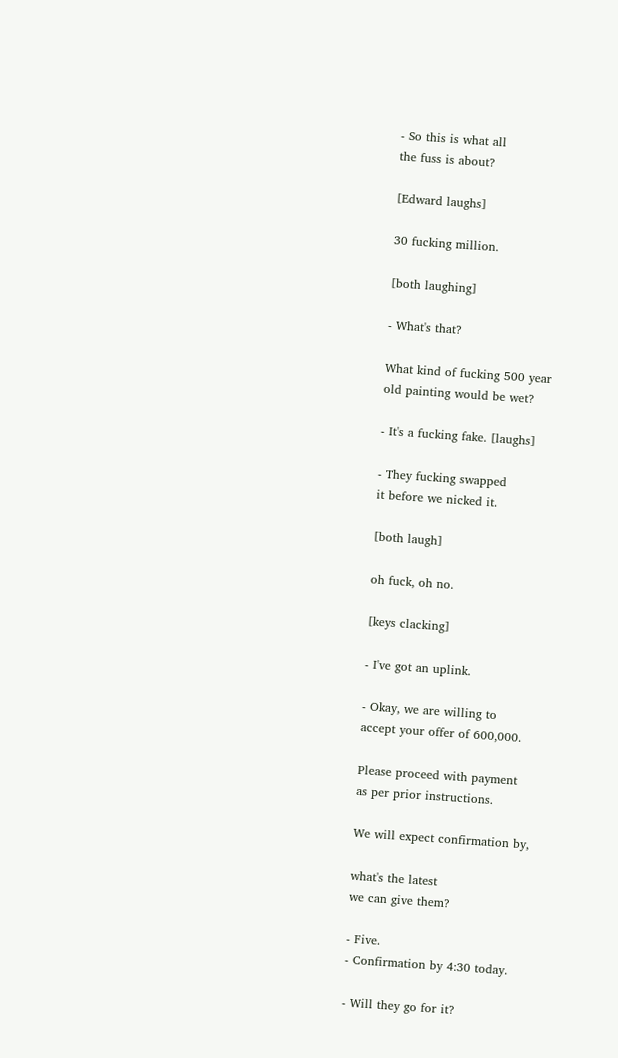- So this is what all
the fuss is about?

[Edward laughs]

30 fucking million.

[both laughing]

- What's that?

What kind of fucking 500 year
old painting would be wet?

- It's a fucking fake. [laughs]

- They fucking swapped
it before we nicked it.

[both laugh]

oh fuck, oh no.

[keys clacking]

- I've got an uplink.

- Okay, we are willing to
accept your offer of 600,000.

Please proceed with payment
as per prior instructions.

We will expect confirmation by,

what's the latest
we can give them?

- Five.
- Confirmation by 4:30 today.

- Will they go for it?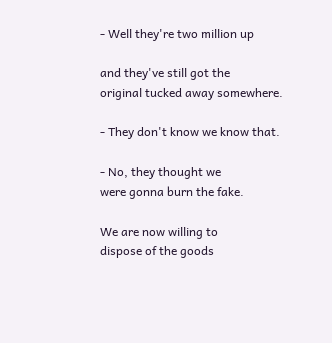- Well they're two million up

and they've still got the
original tucked away somewhere.

- They don't know we know that.

- No, they thought we
were gonna burn the fake.

We are now willing to
dispose of the goods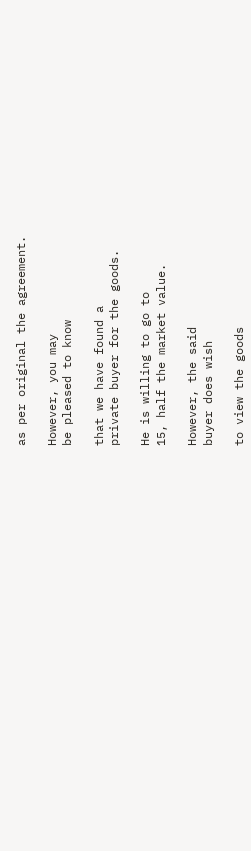as per original the agreement.

However, you may
be pleased to know

that we have found a
private buyer for the goods.

He is willing to go to
15, half the market value.

However, the said
buyer does wish

to view the goods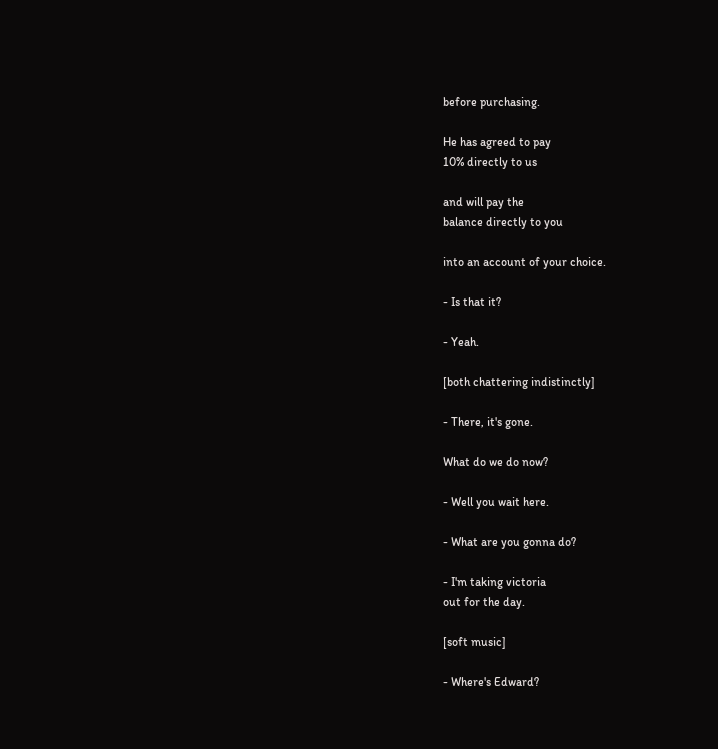before purchasing.

He has agreed to pay
10% directly to us

and will pay the
balance directly to you

into an account of your choice.

- Is that it?

- Yeah.

[both chattering indistinctly]

- There, it's gone.

What do we do now?

- Well you wait here.

- What are you gonna do?

- I'm taking victoria
out for the day.

[soft music]

- Where's Edward?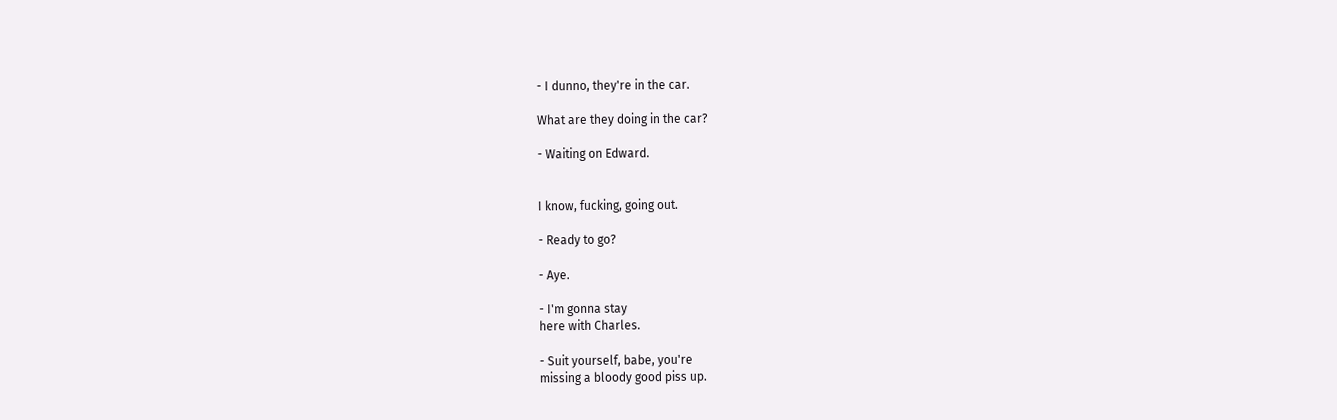- I dunno, they're in the car.

What are they doing in the car?

- Waiting on Edward.


I know, fucking, going out.

- Ready to go?

- Aye.

- I'm gonna stay
here with Charles.

- Suit yourself, babe, you're
missing a bloody good piss up.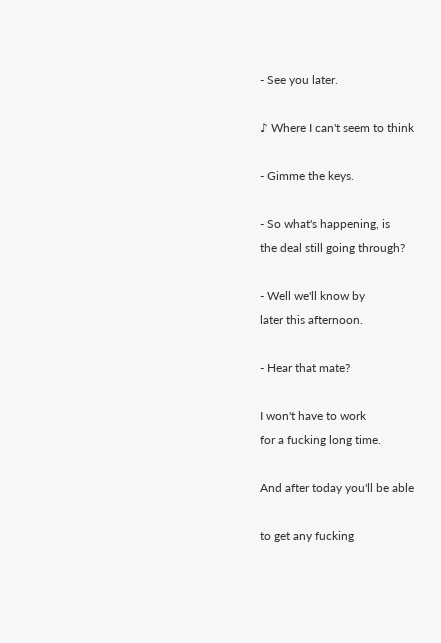- See you later.

♪ Where I can't seem to think

- Gimme the keys.

- So what's happening, is
the deal still going through?

- Well we'll know by
later this afternoon.

- Hear that mate?

I won't have to work
for a fucking long time.

And after today you'll be able

to get any fucking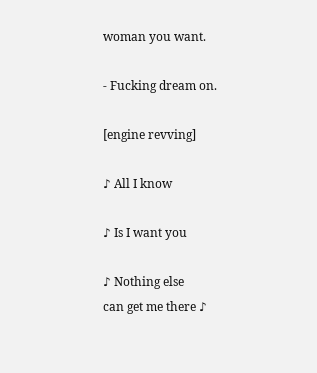woman you want.

- Fucking dream on.

[engine revving]

♪ All I know

♪ Is I want you

♪ Nothing else
can get me there ♪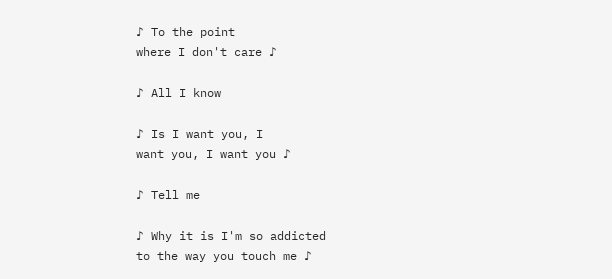♪ To the point
where I don't care ♪

♪ All I know

♪ Is I want you, I
want you, I want you ♪

♪ Tell me

♪ Why it is I'm so addicted
to the way you touch me ♪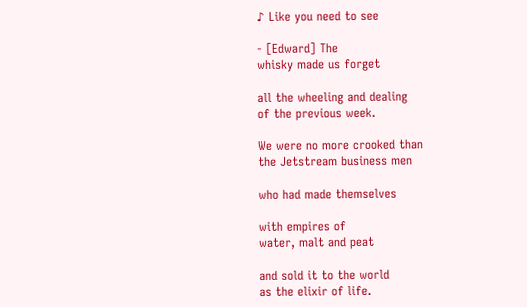♪ Like you need to see

- [Edward] The
whisky made us forget

all the wheeling and dealing
of the previous week.

We were no more crooked than
the Jetstream business men

who had made themselves

with empires of
water, malt and peat

and sold it to the world
as the elixir of life.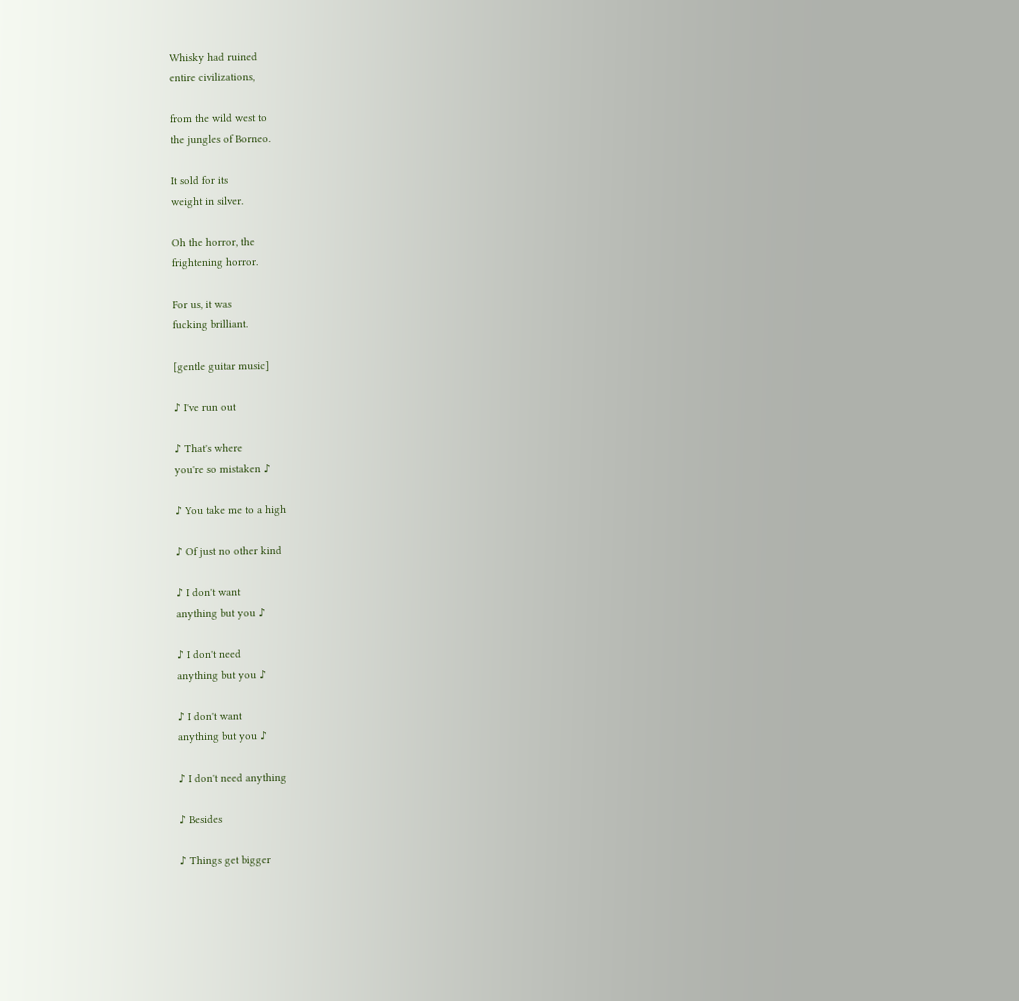Whisky had ruined
entire civilizations,

from the wild west to
the jungles of Borneo.

It sold for its
weight in silver.

Oh the horror, the
frightening horror.

For us, it was
fucking brilliant.

[gentle guitar music]

♪ I've run out

♪ That's where
you're so mistaken ♪

♪ You take me to a high

♪ Of just no other kind

♪ I don't want
anything but you ♪

♪ I don't need
anything but you ♪

♪ I don't want
anything but you ♪

♪ I don't need anything

♪ Besides

♪ Things get bigger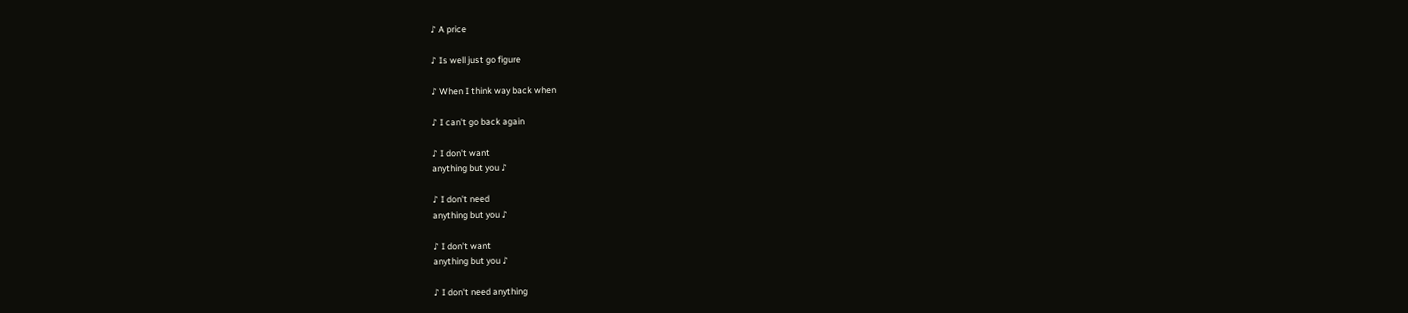♪ A price

♪ Is well just go figure

♪ When I think way back when

♪ I can't go back again

♪ I don't want
anything but you ♪

♪ I don't need
anything but you ♪

♪ I don't want
anything but you ♪

♪ I don't need anything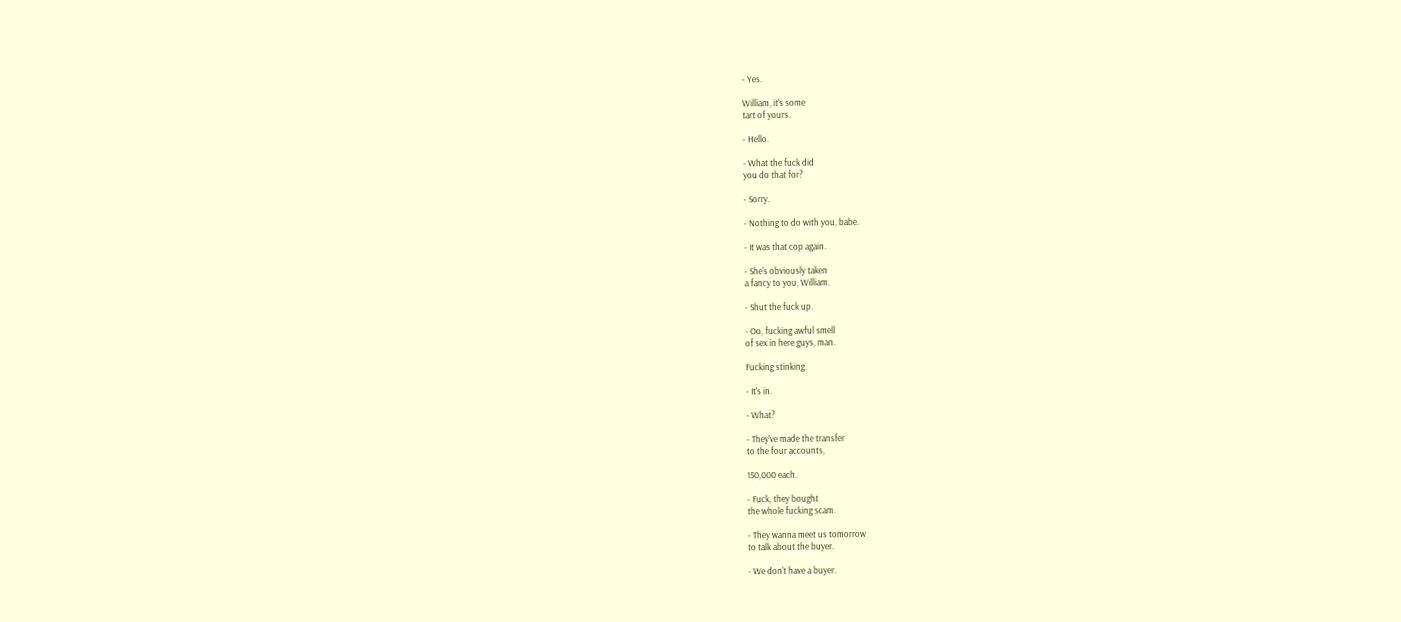- Yes.

William, it's some
tart of yours.

- Hello.

- What the fuck did
you do that for?

- Sorry.

- Nothing to do with you, babe.

- It was that cop again.

- She's obviously taken
a fancy to you, William.

- Shut the fuck up.

- Oo, fucking awful smell
of sex in here guys, man.

Fucking stinking.

- It's in.

- What?

- They've made the transfer
to the four accounts,

150,000 each.

- Fuck, they bought
the whole fucking scam.

- They wanna meet us tomorrow
to talk about the buyer.

- We don't have a buyer.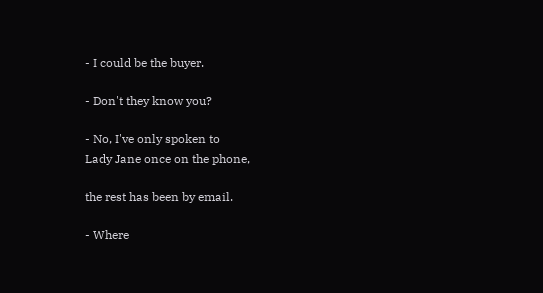- I could be the buyer.

- Don't they know you?

- No, I've only spoken to
Lady Jane once on the phone,

the rest has been by email.

- Where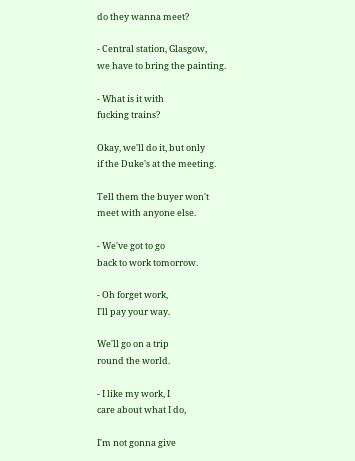do they wanna meet?

- Central station, Glasgow,
we have to bring the painting.

- What is it with
fucking trains?

Okay, we'll do it, but only
if the Duke's at the meeting.

Tell them the buyer won't
meet with anyone else.

- We've got to go
back to work tomorrow.

- Oh forget work,
I'll pay your way.

We'll go on a trip
round the world.

- I like my work, I
care about what I do,

I'm not gonna give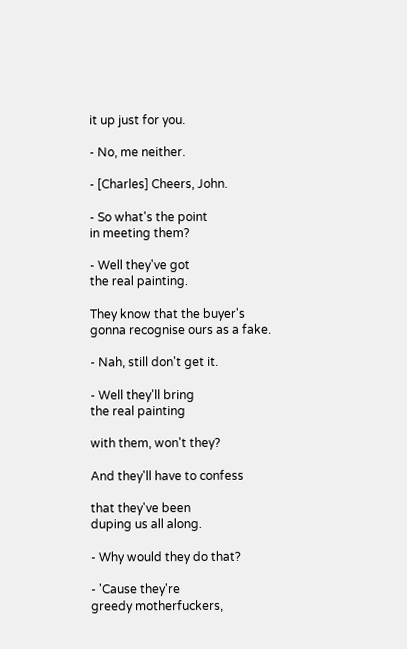it up just for you.

- No, me neither.

- [Charles] Cheers, John.

- So what's the point
in meeting them?

- Well they've got
the real painting.

They know that the buyer's
gonna recognise ours as a fake.

- Nah, still don't get it.

- Well they'll bring
the real painting

with them, won't they?

And they'll have to confess

that they've been
duping us all along.

- Why would they do that?

- 'Cause they're
greedy motherfuckers,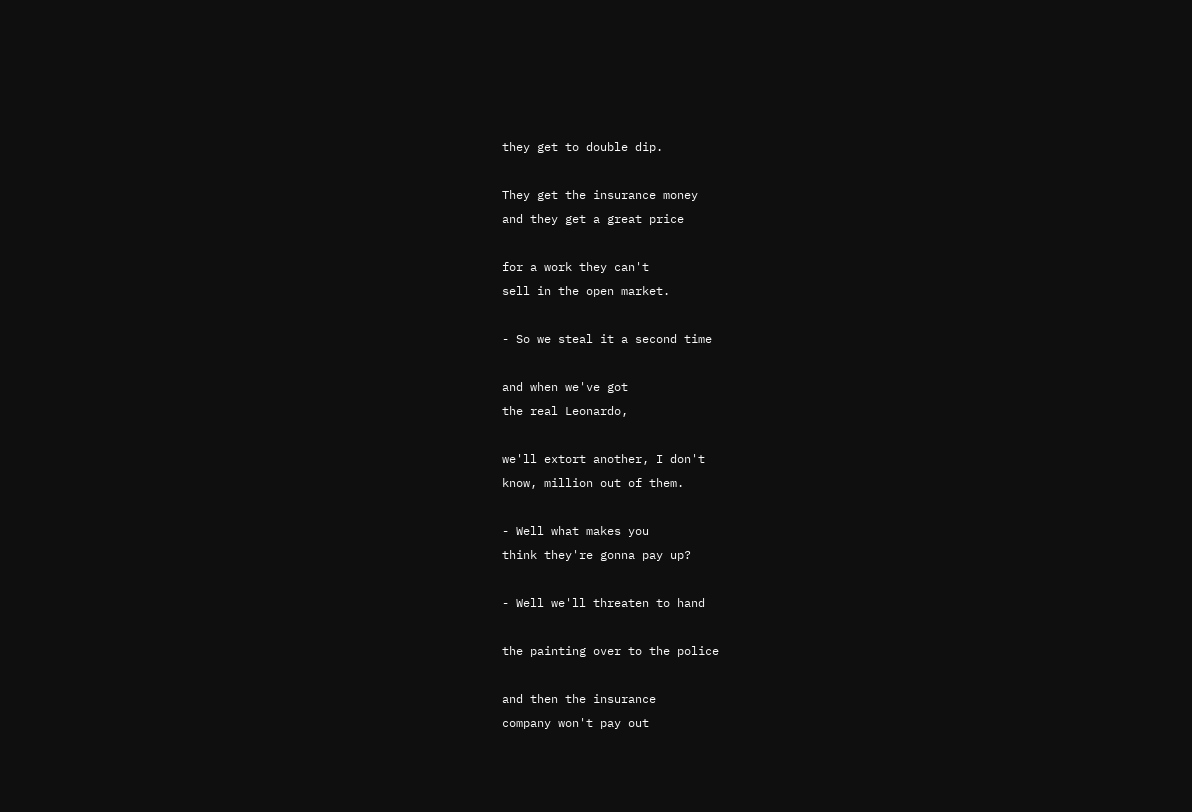they get to double dip.

They get the insurance money
and they get a great price

for a work they can't
sell in the open market.

- So we steal it a second time

and when we've got
the real Leonardo,

we'll extort another, I don't
know, million out of them.

- Well what makes you
think they're gonna pay up?

- Well we'll threaten to hand

the painting over to the police

and then the insurance
company won't pay out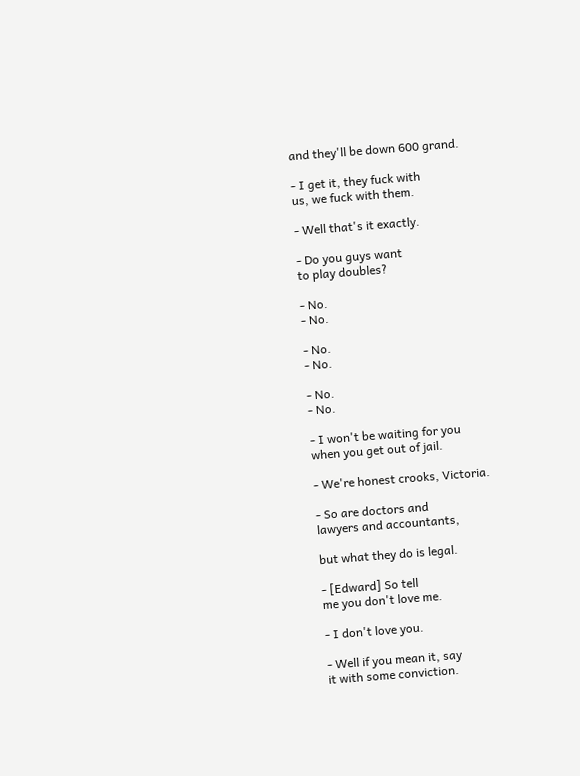and they'll be down 600 grand.

- I get it, they fuck with
us, we fuck with them.

- Well that's it exactly.

- Do you guys want
to play doubles?

- No.
- No.

- No.
- No.

- No.
- No.

- I won't be waiting for you
when you get out of jail.

- We're honest crooks, Victoria.

- So are doctors and
lawyers and accountants,

but what they do is legal.

- [Edward] So tell
me you don't love me.

- I don't love you.

- Well if you mean it, say
it with some conviction.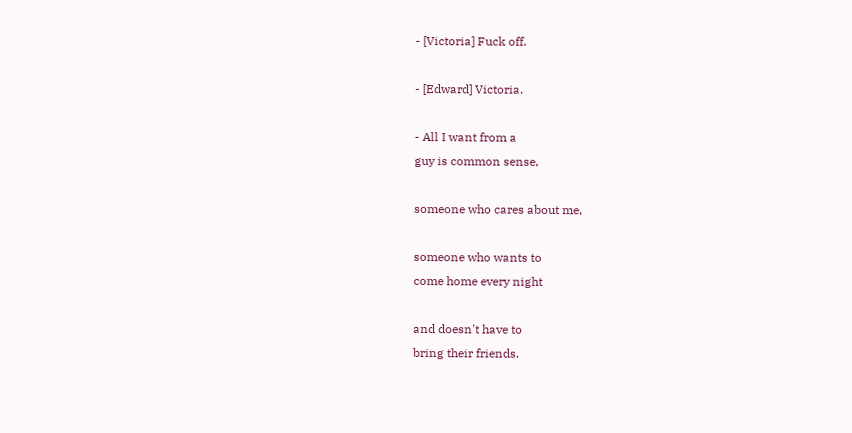- [Victoria] Fuck off.

- [Edward] Victoria.

- All I want from a
guy is common sense,

someone who cares about me,

someone who wants to
come home every night

and doesn't have to
bring their friends.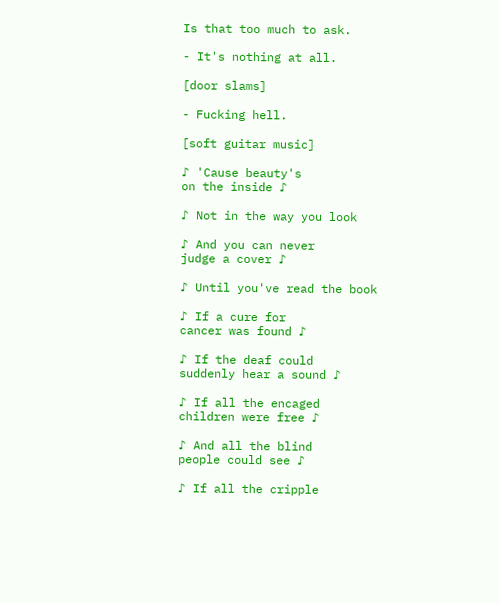Is that too much to ask.

- It's nothing at all.

[door slams]

- Fucking hell.

[soft guitar music]

♪ 'Cause beauty's
on the inside ♪

♪ Not in the way you look

♪ And you can never
judge a cover ♪

♪ Until you've read the book

♪ If a cure for
cancer was found ♪

♪ If the deaf could
suddenly hear a sound ♪

♪ If all the encaged
children were free ♪

♪ And all the blind
people could see ♪

♪ If all the cripple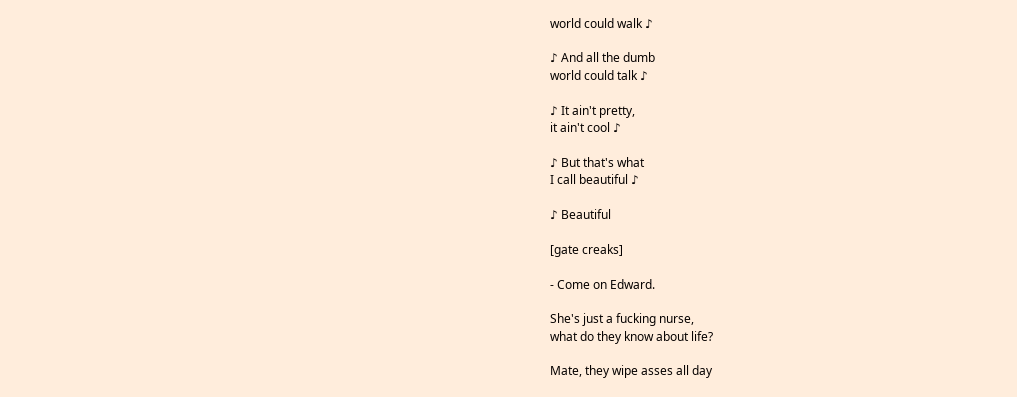world could walk ♪

♪ And all the dumb
world could talk ♪

♪ It ain't pretty,
it ain't cool ♪

♪ But that's what
I call beautiful ♪

♪ Beautiful

[gate creaks]

- Come on Edward.

She's just a fucking nurse,
what do they know about life?

Mate, they wipe asses all day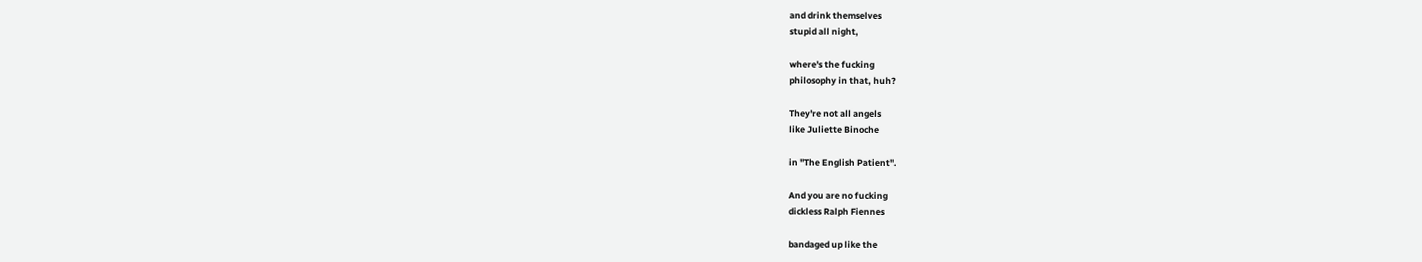and drink themselves
stupid all night,

where's the fucking
philosophy in that, huh?

They're not all angels
like Juliette Binoche

in "The English Patient".

And you are no fucking
dickless Ralph Fiennes

bandaged up like the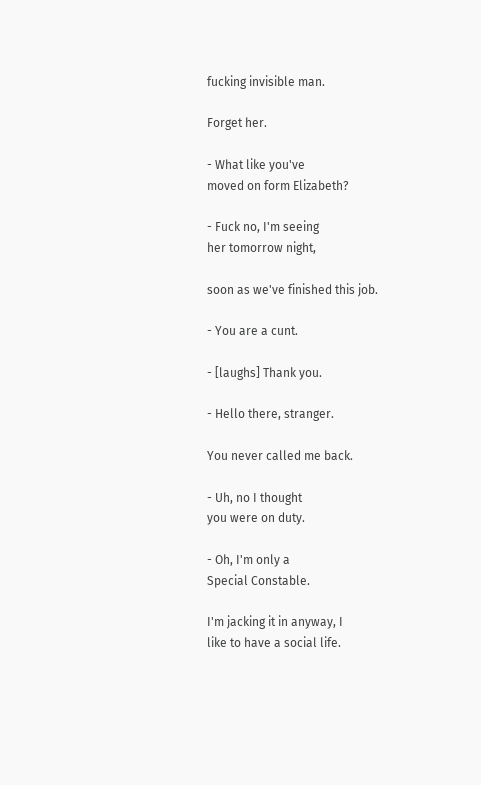fucking invisible man.

Forget her.

- What like you've
moved on form Elizabeth?

- Fuck no, I'm seeing
her tomorrow night,

soon as we've finished this job.

- You are a cunt.

- [laughs] Thank you.

- Hello there, stranger.

You never called me back.

- Uh, no I thought
you were on duty.

- Oh, I'm only a
Special Constable.

I'm jacking it in anyway, I
like to have a social life.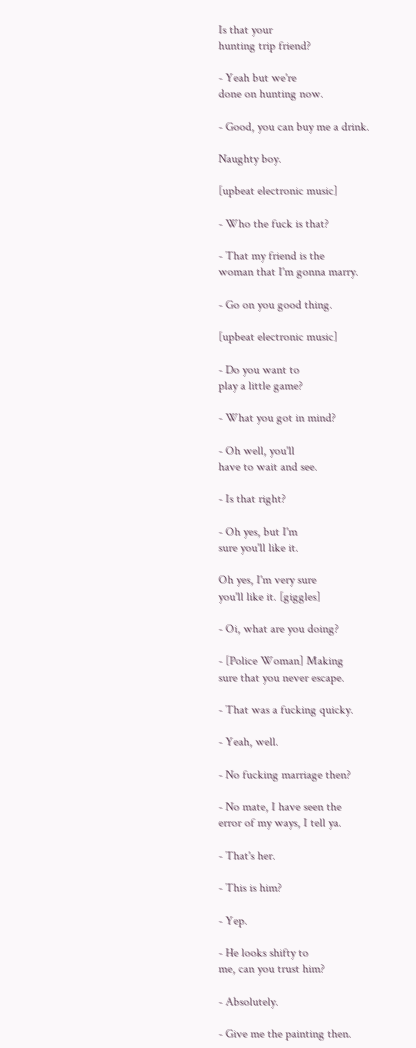Is that your
hunting trip friend?

- Yeah but we're
done on hunting now.

- Good, you can buy me a drink.

Naughty boy.

[upbeat electronic music]

- Who the fuck is that?

- That my friend is the
woman that I'm gonna marry.

- Go on you good thing.

[upbeat electronic music]

- Do you want to
play a little game?

- What you got in mind?

- Oh well, you'll
have to wait and see.

- Is that right?

- Oh yes, but I'm
sure you'll like it.

Oh yes, I'm very sure
you'll like it. [giggles]

- Oi, what are you doing?

- [Police Woman] Making
sure that you never escape.

- That was a fucking quicky.

- Yeah, well.

- No fucking marriage then?

- No mate, I have seen the
error of my ways, I tell ya.

- That's her.

- This is him?

- Yep.

- He looks shifty to
me, can you trust him?

- Absolutely.

- Give me the painting then.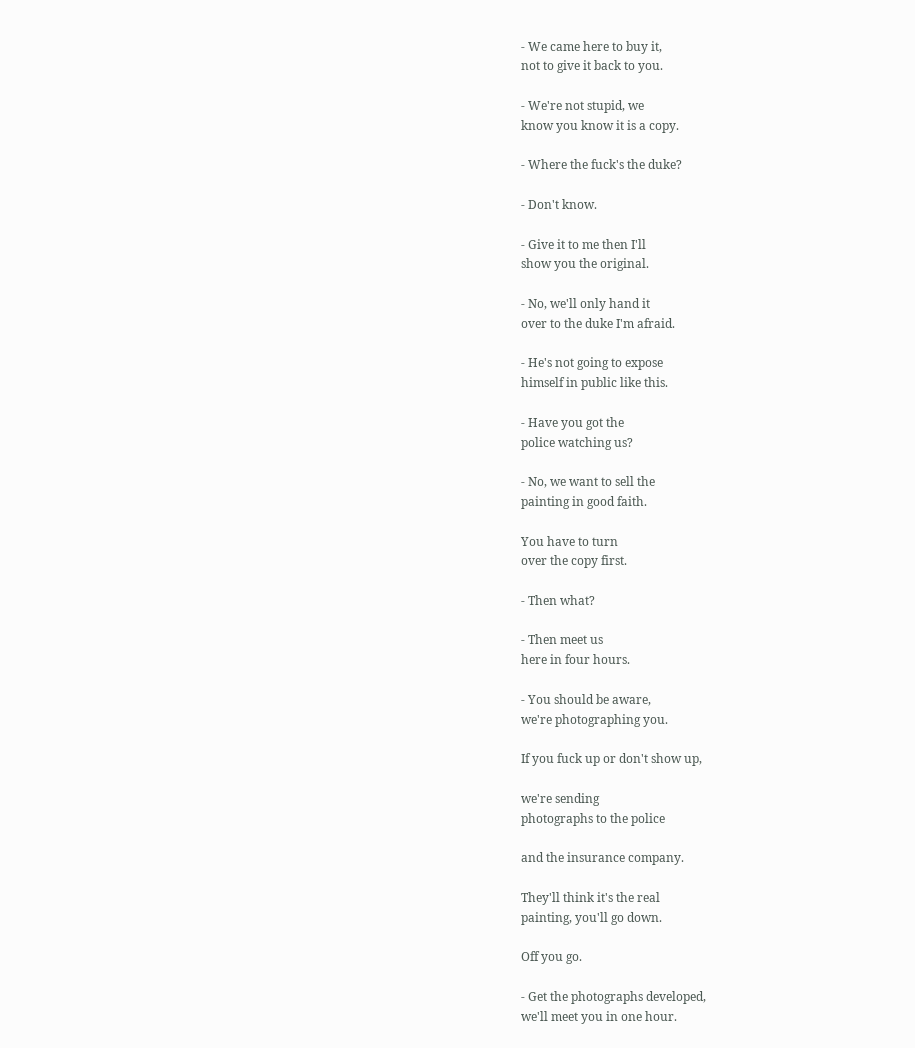- We came here to buy it,
not to give it back to you.

- We're not stupid, we
know you know it is a copy.

- Where the fuck's the duke?

- Don't know.

- Give it to me then I'll
show you the original.

- No, we'll only hand it
over to the duke I'm afraid.

- He's not going to expose
himself in public like this.

- Have you got the
police watching us?

- No, we want to sell the
painting in good faith.

You have to turn
over the copy first.

- Then what?

- Then meet us
here in four hours.

- You should be aware,
we're photographing you.

If you fuck up or don't show up,

we're sending
photographs to the police

and the insurance company.

They'll think it's the real
painting, you'll go down.

Off you go.

- Get the photographs developed,
we'll meet you in one hour.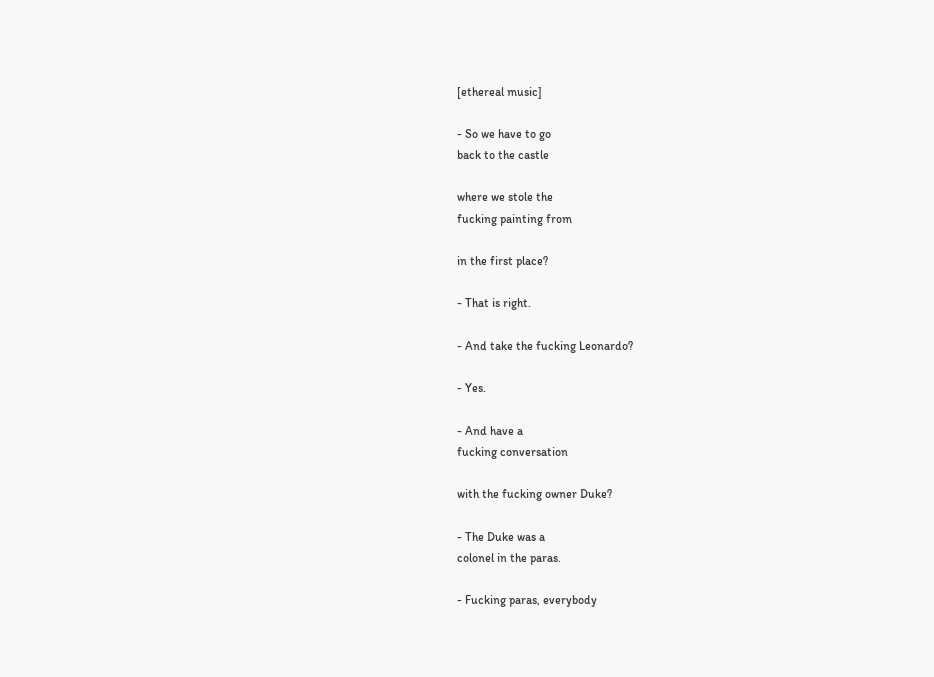[ethereal music]

- So we have to go
back to the castle

where we stole the
fucking painting from

in the first place?

- That is right.

- And take the fucking Leonardo?

- Yes.

- And have a
fucking conversation

with the fucking owner Duke?

- The Duke was a
colonel in the paras.

- Fucking paras, everybody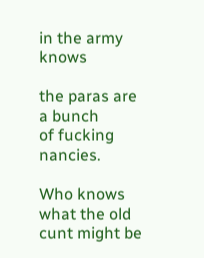in the army knows

the paras are a bunch
of fucking nancies.

Who knows what the old
cunt might be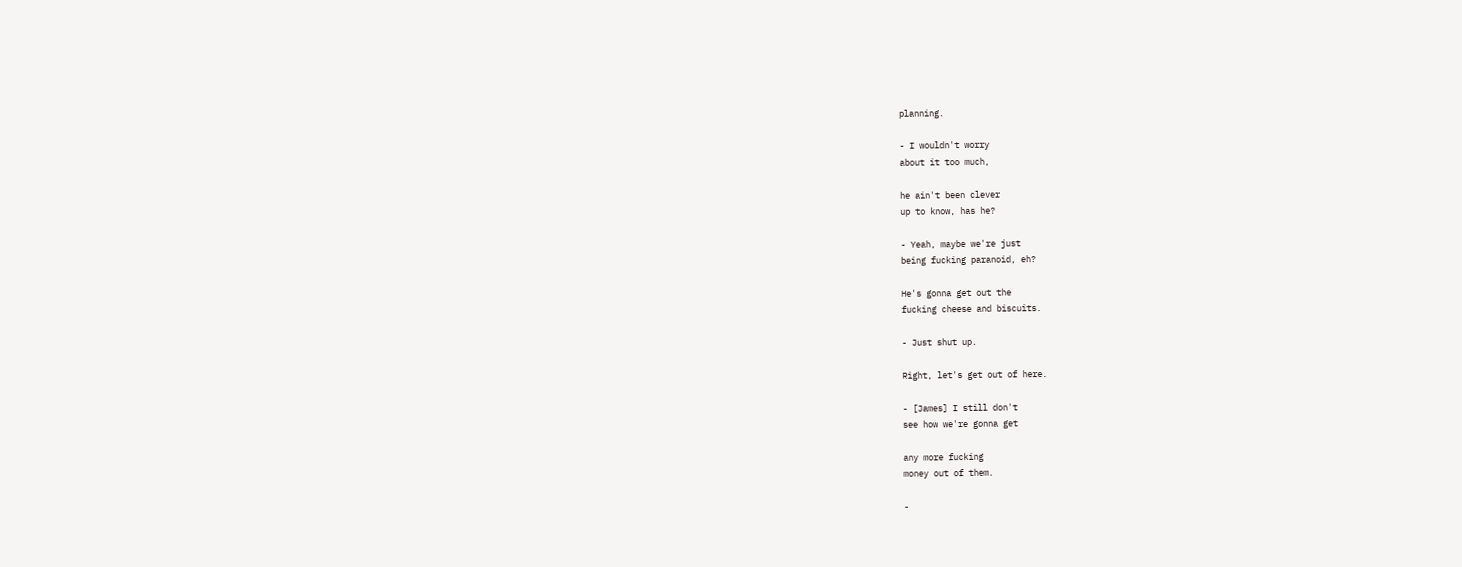planning.

- I wouldn't worry
about it too much,

he ain't been clever
up to know, has he?

- Yeah, maybe we're just
being fucking paranoid, eh?

He's gonna get out the
fucking cheese and biscuits.

- Just shut up.

Right, let's get out of here.

- [James] I still don't
see how we're gonna get

any more fucking
money out of them.

-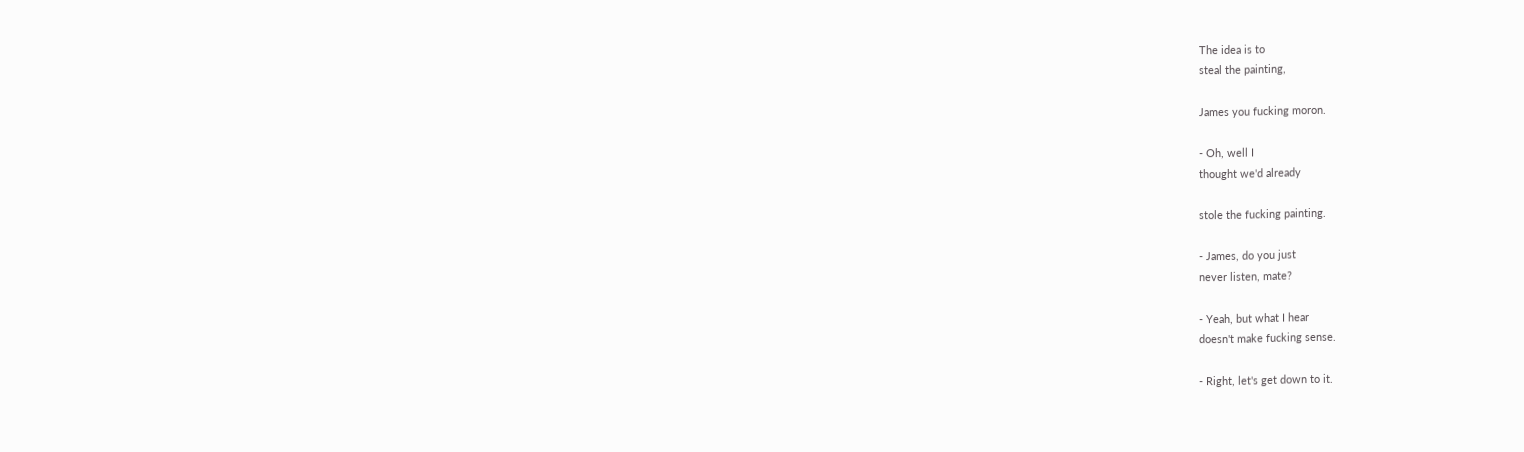The idea is to
steal the painting,

James you fucking moron.

- Oh, well I
thought we'd already

stole the fucking painting.

- James, do you just
never listen, mate?

- Yeah, but what I hear
doesn't make fucking sense.

- Right, let's get down to it.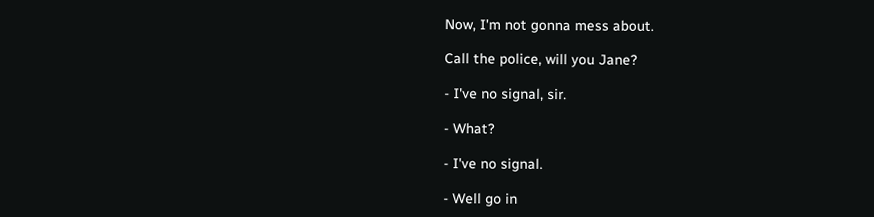Now, I'm not gonna mess about.

Call the police, will you Jane?

- I've no signal, sir.

- What?

- I've no signal.

- Well go in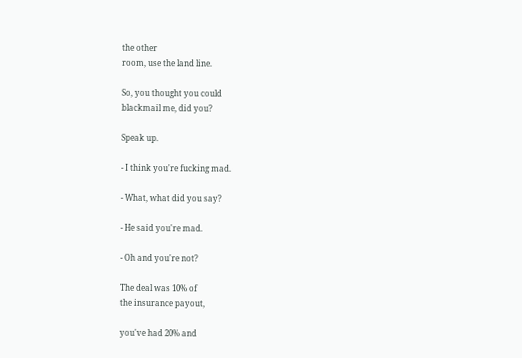the other
room, use the land line.

So, you thought you could
blackmail me, did you?

Speak up.

- I think you're fucking mad.

- What, what did you say?

- He said you're mad.

- Oh and you're not?

The deal was 10% of
the insurance payout,

you've had 20% and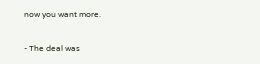now you want more.

- The deal was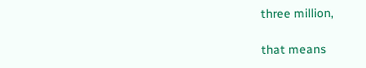three million,

that means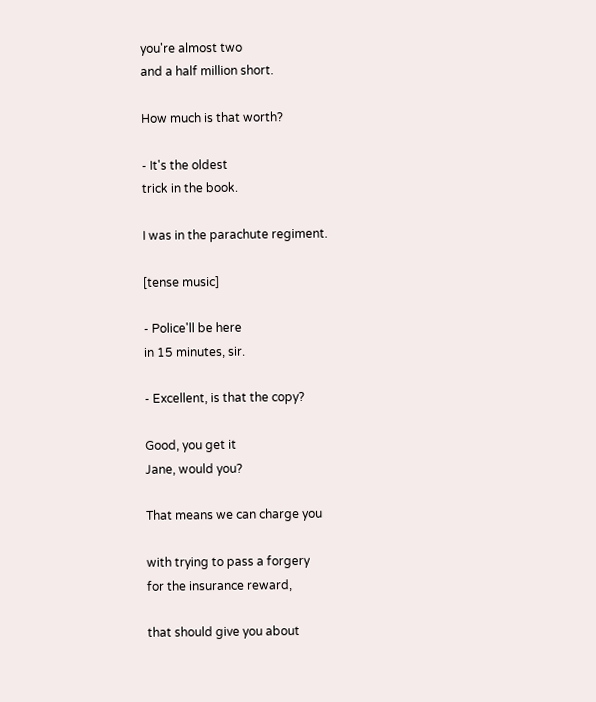you're almost two
and a half million short.

How much is that worth?

- It's the oldest
trick in the book.

I was in the parachute regiment.

[tense music]

- Police'll be here
in 15 minutes, sir.

- Excellent, is that the copy?

Good, you get it
Jane, would you?

That means we can charge you

with trying to pass a forgery
for the insurance reward,

that should give you about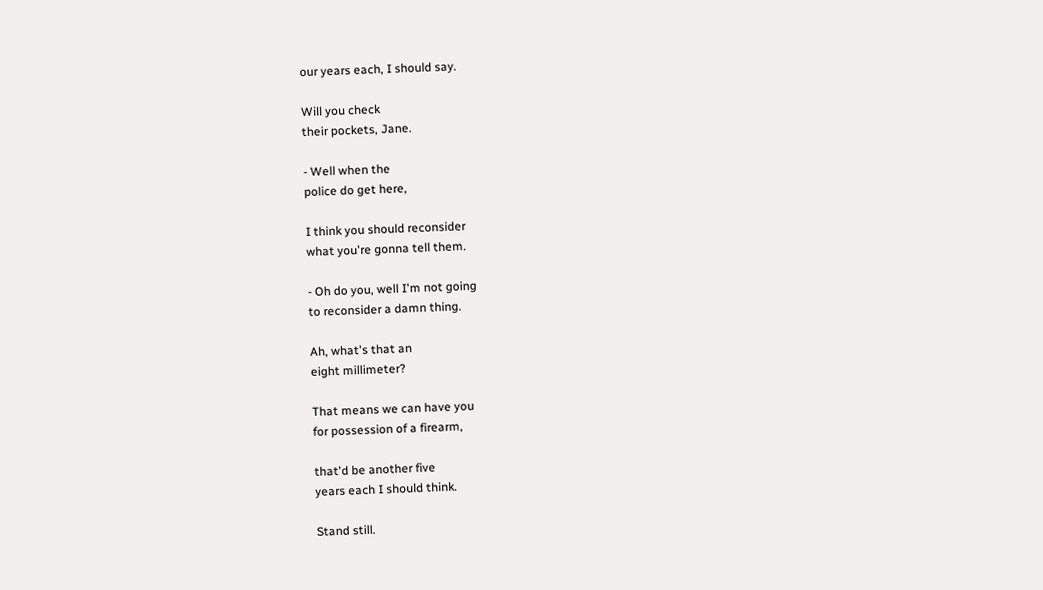our years each, I should say.

Will you check
their pockets, Jane.

- Well when the
police do get here,

I think you should reconsider
what you're gonna tell them.

- Oh do you, well I'm not going
to reconsider a damn thing.

Ah, what's that an
eight millimeter?

That means we can have you
for possession of a firearm,

that'd be another five
years each I should think.

Stand still.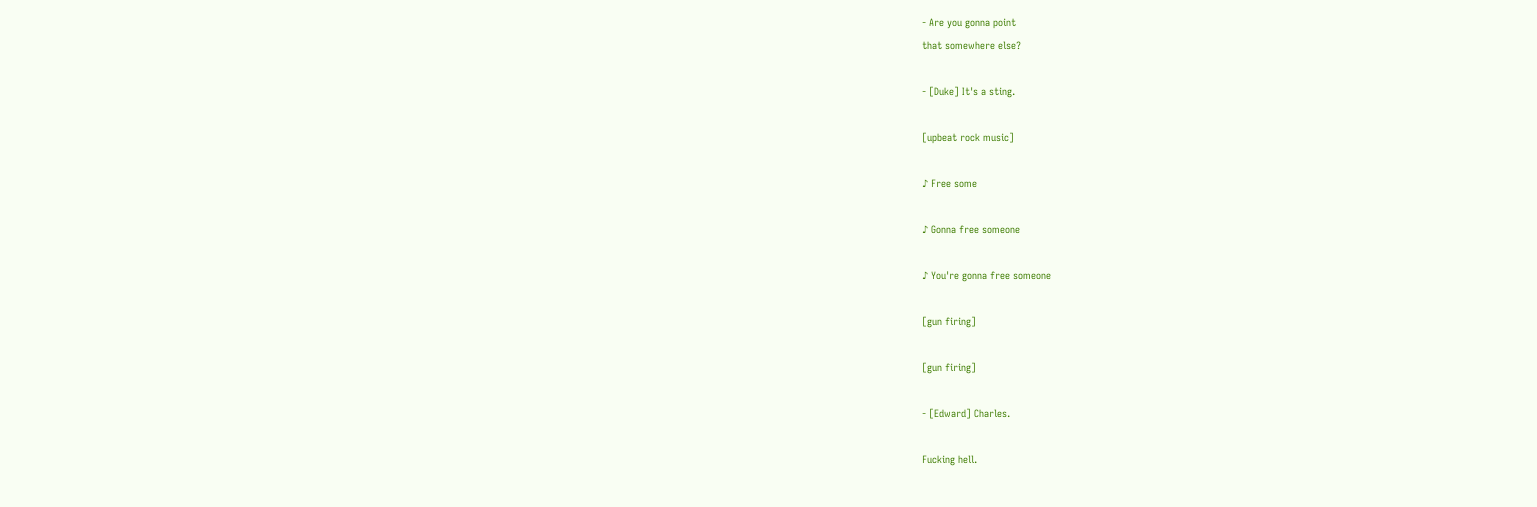- Are you gonna point
that somewhere else?

- [Duke] It's a sting.

[upbeat rock music]

♪ Free some

♪ Gonna free someone

♪ You're gonna free someone

[gun firing]

[gun firing]

- [Edward] Charles.

Fucking hell.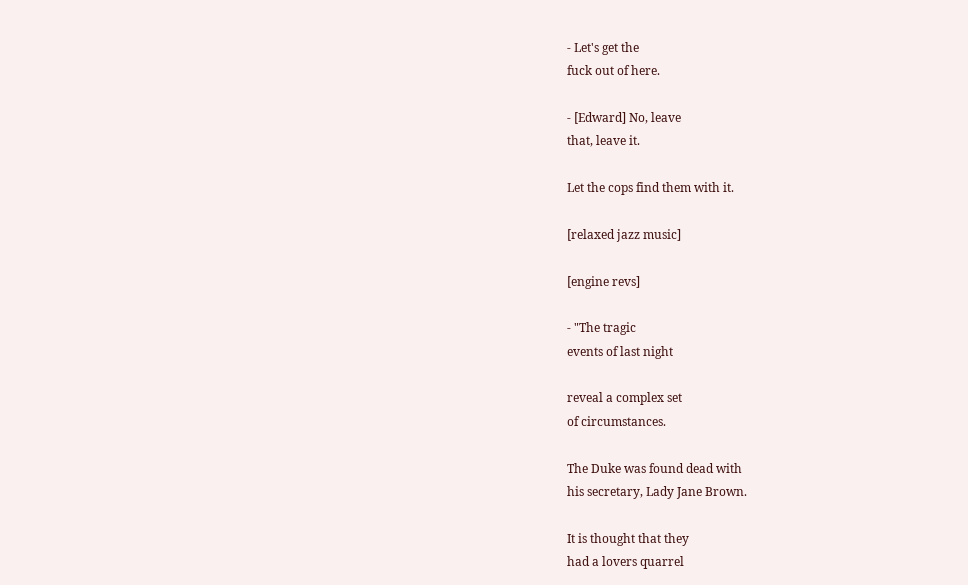- Let's get the
fuck out of here.

- [Edward] No, leave
that, leave it.

Let the cops find them with it.

[relaxed jazz music]

[engine revs]

- "The tragic
events of last night

reveal a complex set
of circumstances.

The Duke was found dead with
his secretary, Lady Jane Brown.

It is thought that they
had a lovers quarrel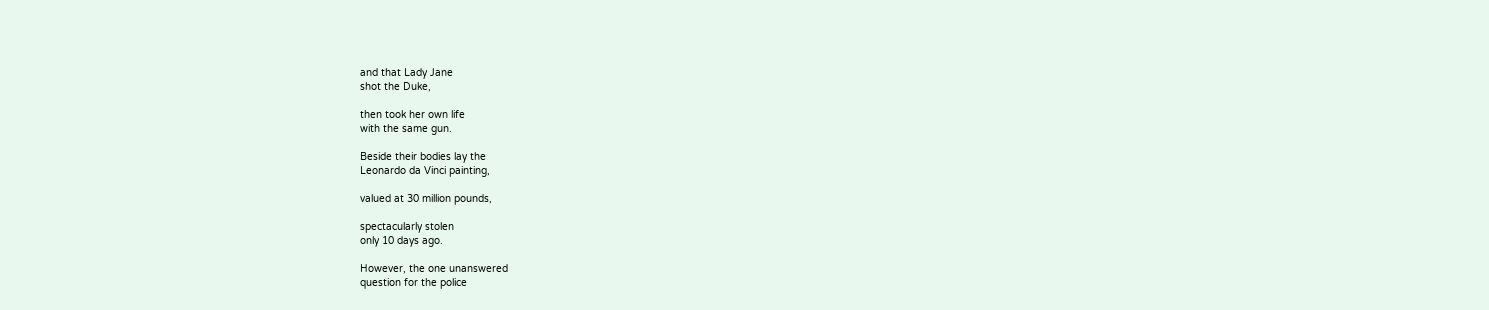and that Lady Jane
shot the Duke,

then took her own life
with the same gun.

Beside their bodies lay the
Leonardo da Vinci painting,

valued at 30 million pounds,

spectacularly stolen
only 10 days ago.

However, the one unanswered
question for the police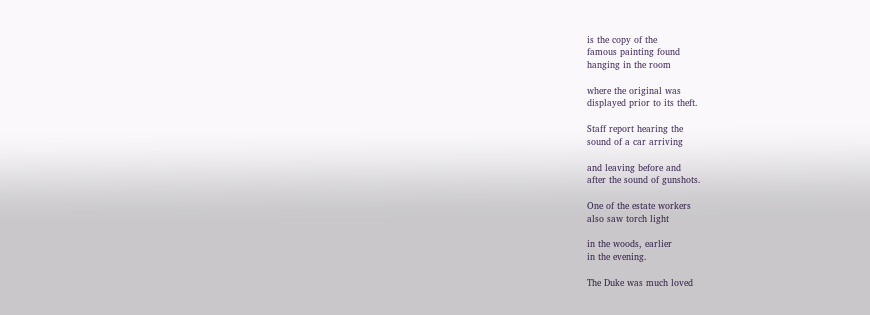is the copy of the
famous painting found
hanging in the room

where the original was
displayed prior to its theft.

Staff report hearing the
sound of a car arriving

and leaving before and
after the sound of gunshots.

One of the estate workers
also saw torch light

in the woods, earlier
in the evening.

The Duke was much loved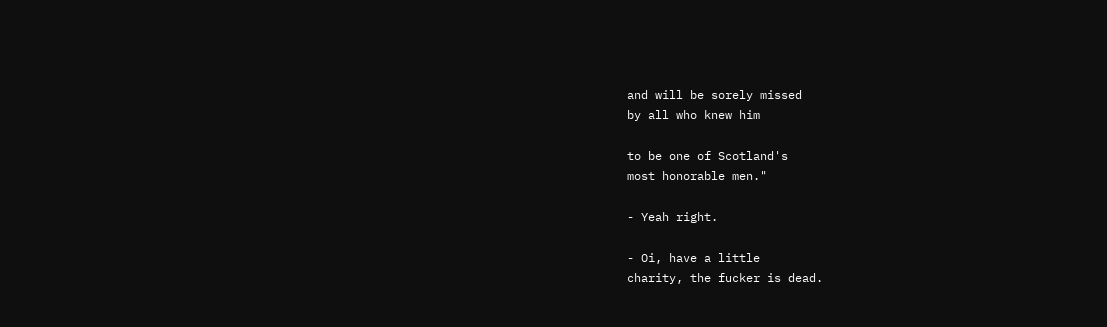and will be sorely missed
by all who knew him

to be one of Scotland's
most honorable men."

- Yeah right.

- Oi, have a little
charity, the fucker is dead.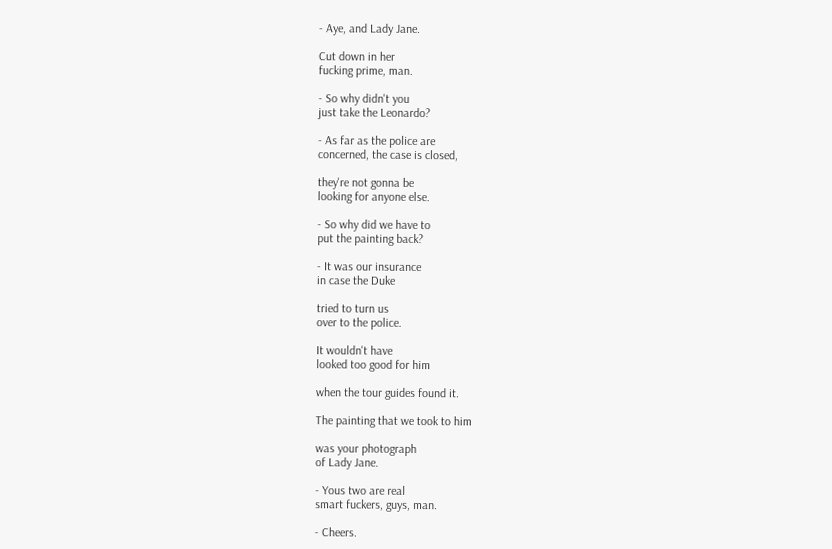- Aye, and Lady Jane.

Cut down in her
fucking prime, man.

- So why didn't you
just take the Leonardo?

- As far as the police are
concerned, the case is closed,

they're not gonna be
looking for anyone else.

- So why did we have to
put the painting back?

- It was our insurance
in case the Duke

tried to turn us
over to the police.

It wouldn't have
looked too good for him

when the tour guides found it.

The painting that we took to him

was your photograph
of Lady Jane.

- Yous two are real
smart fuckers, guys, man.

- Cheers.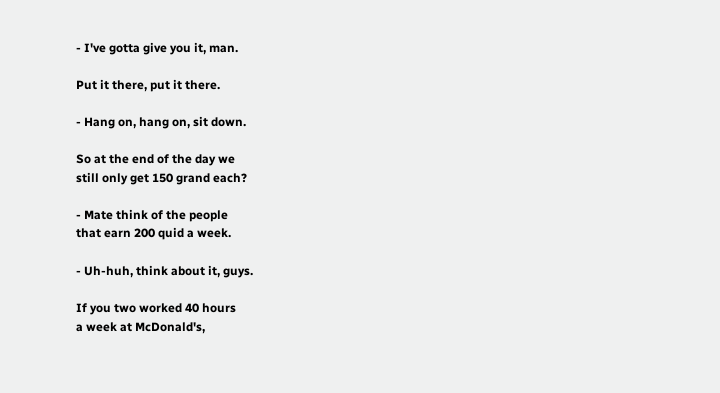- I've gotta give you it, man.

Put it there, put it there.

- Hang on, hang on, sit down.

So at the end of the day we
still only get 150 grand each?

- Mate think of the people
that earn 200 quid a week.

- Uh-huh, think about it, guys.

If you two worked 40 hours
a week at McDonald's,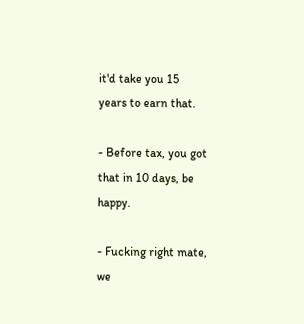it'd take you 15
years to earn that.

- Before tax, you got
that in 10 days, be happy.

- Fucking right mate, we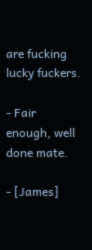are fucking lucky fuckers.

- Fair enough, well done mate.

- [James]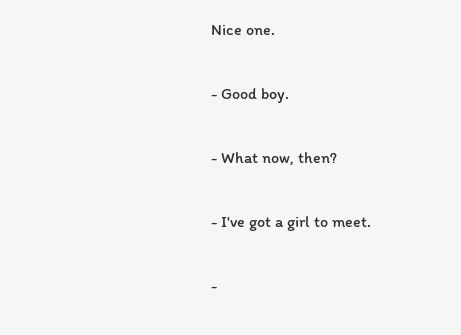Nice one.

- Good boy.

- What now, then?

- I've got a girl to meet.

-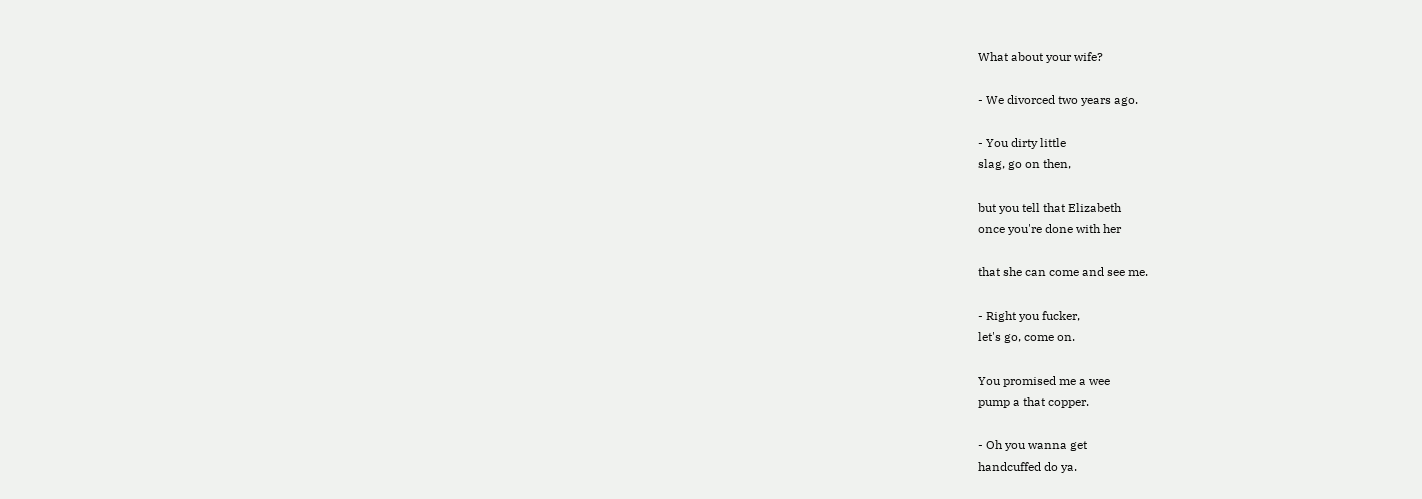What about your wife?

- We divorced two years ago.

- You dirty little
slag, go on then,

but you tell that Elizabeth
once you're done with her

that she can come and see me.

- Right you fucker,
let's go, come on.

You promised me a wee
pump a that copper.

- Oh you wanna get
handcuffed do ya.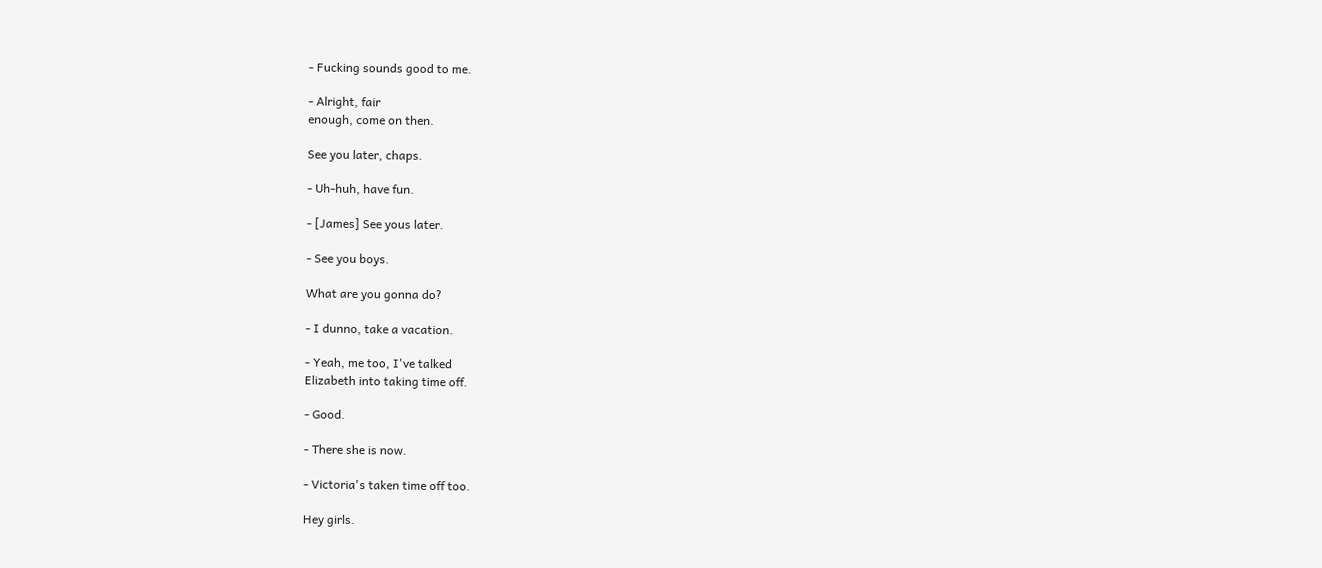- Fucking sounds good to me.

- Alright, fair
enough, come on then.

See you later, chaps.

- Uh-huh, have fun.

- [James] See yous later.

- See you boys.

What are you gonna do?

- I dunno, take a vacation.

- Yeah, me too, I've talked
Elizabeth into taking time off.

- Good.

- There she is now.

- Victoria's taken time off too.

Hey girls.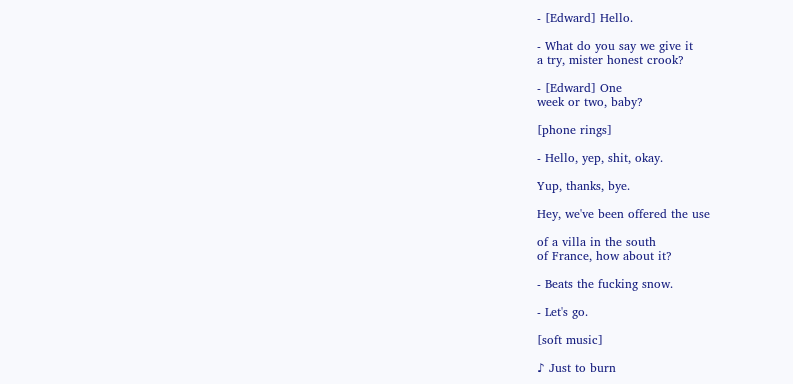- [Edward] Hello.

- What do you say we give it
a try, mister honest crook?

- [Edward] One
week or two, baby?

[phone rings]

- Hello, yep, shit, okay.

Yup, thanks, bye.

Hey, we've been offered the use

of a villa in the south
of France, how about it?

- Beats the fucking snow.

- Let's go.

[soft music]

♪ Just to burn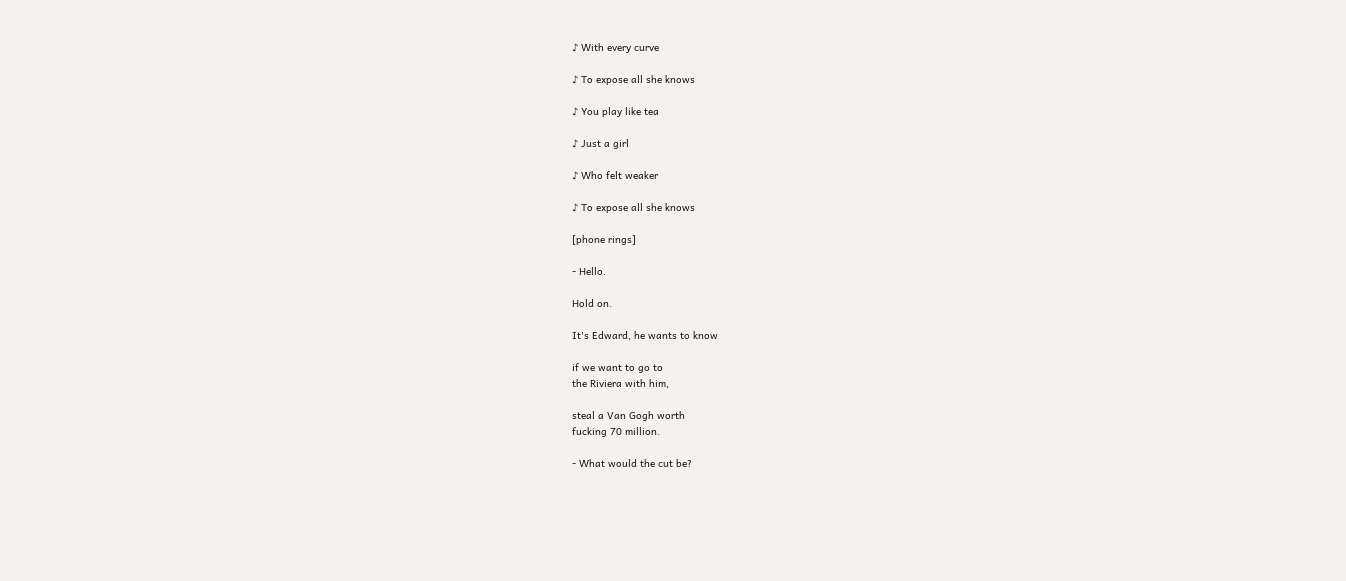♪ With every curve

♪ To expose all she knows

♪ You play like tea

♪ Just a girl

♪ Who felt weaker

♪ To expose all she knows

[phone rings]

- Hello.

Hold on.

It's Edward, he wants to know

if we want to go to
the Riviera with him,

steal a Van Gogh worth
fucking 70 million.

- What would the cut be?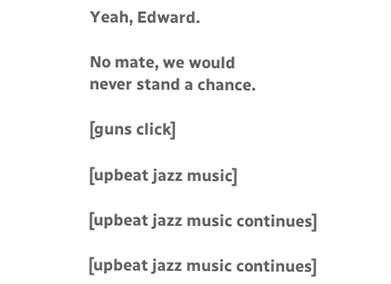Yeah, Edward.

No mate, we would
never stand a chance.

[guns click]

[upbeat jazz music]

[upbeat jazz music continues]

[upbeat jazz music continues]